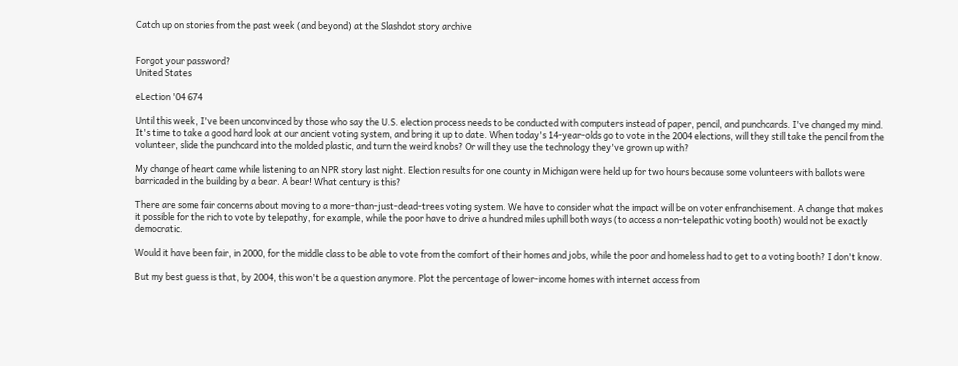Catch up on stories from the past week (and beyond) at the Slashdot story archive


Forgot your password?
United States

eLection '04 674

Until this week, I've been unconvinced by those who say the U.S. election process needs to be conducted with computers instead of paper, pencil, and punchcards. I've changed my mind. It's time to take a good hard look at our ancient voting system, and bring it up to date. When today's 14-year-olds go to vote in the 2004 elections, will they still take the pencil from the volunteer, slide the punchcard into the molded plastic, and turn the weird knobs? Or will they use the technology they've grown up with?

My change of heart came while listening to an NPR story last night. Election results for one county in Michigan were held up for two hours because some volunteers with ballots were barricaded in the building by a bear. A bear! What century is this?

There are some fair concerns about moving to a more-than-just-dead-trees voting system. We have to consider what the impact will be on voter enfranchisement. A change that makes it possible for the rich to vote by telepathy, for example, while the poor have to drive a hundred miles uphill both ways (to access a non-telepathic voting booth) would not be exactly democratic.

Would it have been fair, in 2000, for the middle class to be able to vote from the comfort of their homes and jobs, while the poor and homeless had to get to a voting booth? I don't know.

But my best guess is that, by 2004, this won't be a question anymore. Plot the percentage of lower-income homes with internet access from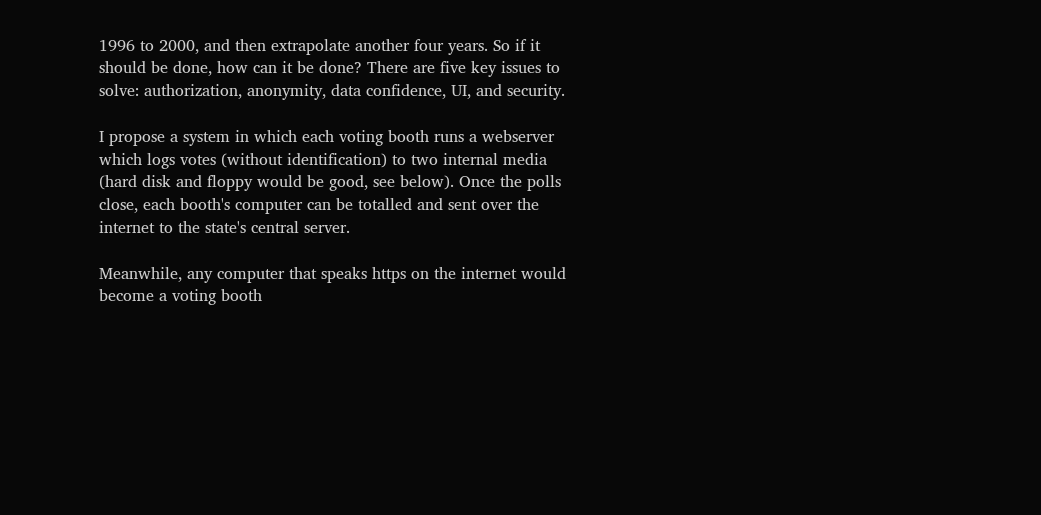1996 to 2000, and then extrapolate another four years. So if it should be done, how can it be done? There are five key issues to solve: authorization, anonymity, data confidence, UI, and security.

I propose a system in which each voting booth runs a webserver which logs votes (without identification) to two internal media (hard disk and floppy would be good, see below). Once the polls close, each booth's computer can be totalled and sent over the internet to the state's central server.

Meanwhile, any computer that speaks https on the internet would become a voting booth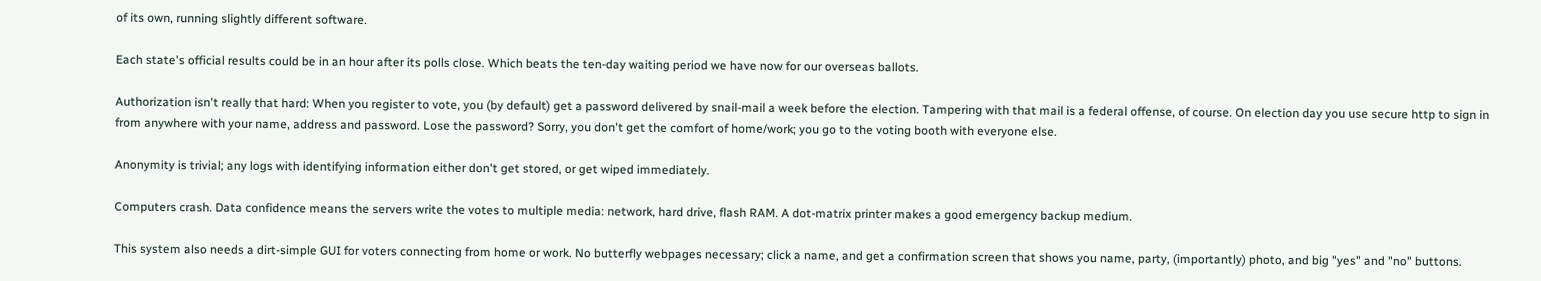of its own, running slightly different software.

Each state's official results could be in an hour after its polls close. Which beats the ten-day waiting period we have now for our overseas ballots.

Authorization isn't really that hard: When you register to vote, you (by default) get a password delivered by snail-mail a week before the election. Tampering with that mail is a federal offense, of course. On election day you use secure http to sign in from anywhere with your name, address and password. Lose the password? Sorry, you don't get the comfort of home/work; you go to the voting booth with everyone else.

Anonymity is trivial; any logs with identifying information either don't get stored, or get wiped immediately.

Computers crash. Data confidence means the servers write the votes to multiple media: network, hard drive, flash RAM. A dot-matrix printer makes a good emergency backup medium.

This system also needs a dirt-simple GUI for voters connecting from home or work. No butterfly webpages necessary; click a name, and get a confirmation screen that shows you name, party, (importantly) photo, and big "yes" and "no" buttons.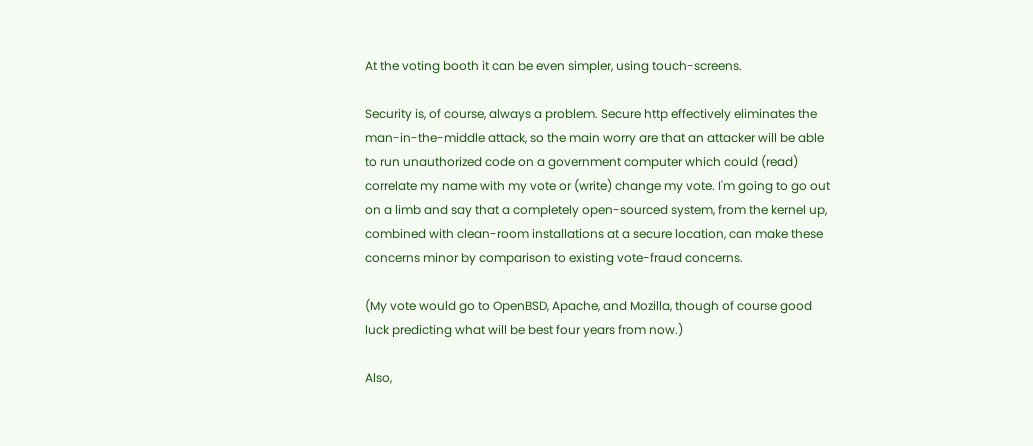At the voting booth it can be even simpler, using touch-screens.

Security is, of course, always a problem. Secure http effectively eliminates the man-in-the-middle attack, so the main worry are that an attacker will be able to run unauthorized code on a government computer which could (read) correlate my name with my vote or (write) change my vote. I'm going to go out on a limb and say that a completely open-sourced system, from the kernel up, combined with clean-room installations at a secure location, can make these concerns minor by comparison to existing vote-fraud concerns.

(My vote would go to OpenBSD, Apache, and Mozilla, though of course good luck predicting what will be best four years from now.)

Also,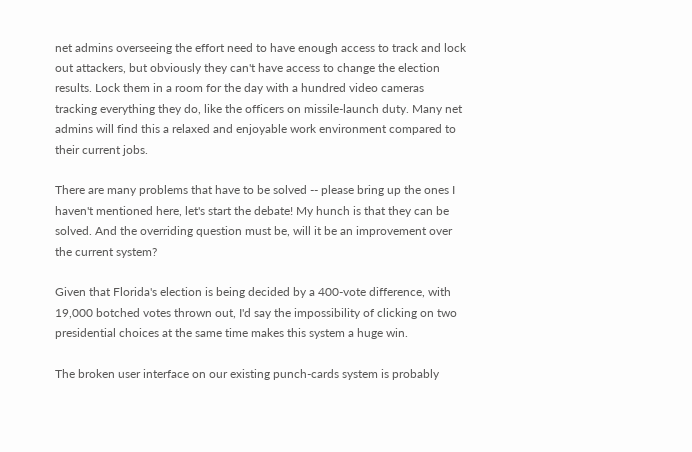net admins overseeing the effort need to have enough access to track and lock out attackers, but obviously they can't have access to change the election results. Lock them in a room for the day with a hundred video cameras tracking everything they do, like the officers on missile-launch duty. Many net admins will find this a relaxed and enjoyable work environment compared to their current jobs.

There are many problems that have to be solved -- please bring up the ones I haven't mentioned here, let's start the debate! My hunch is that they can be solved. And the overriding question must be, will it be an improvement over the current system?

Given that Florida's election is being decided by a 400-vote difference, with 19,000 botched votes thrown out, I'd say the impossibility of clicking on two presidential choices at the same time makes this system a huge win.

The broken user interface on our existing punch-cards system is probably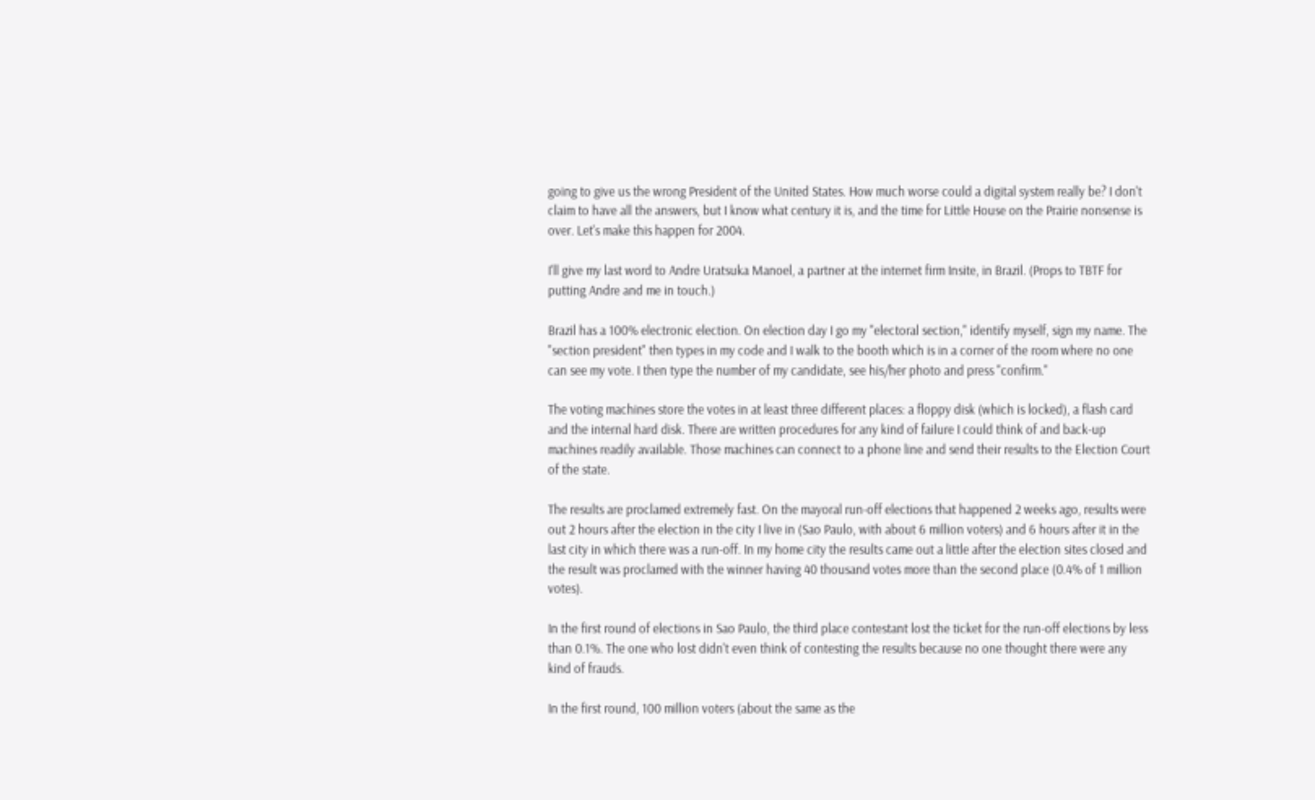going to give us the wrong President of the United States. How much worse could a digital system really be? I don't claim to have all the answers, but I know what century it is, and the time for Little House on the Prairie nonsense is over. Let's make this happen for 2004.

I'll give my last word to Andre Uratsuka Manoel, a partner at the internet firm Insite, in Brazil. (Props to TBTF for putting Andre and me in touch.)

Brazil has a 100% electronic election. On election day I go my "electoral section," identify myself, sign my name. The "section president" then types in my code and I walk to the booth which is in a corner of the room where no one can see my vote. I then type the number of my candidate, see his/her photo and press "confirm."

The voting machines store the votes in at least three different places: a floppy disk (which is locked), a flash card and the internal hard disk. There are written procedures for any kind of failure I could think of and back-up machines readily available. Those machines can connect to a phone line and send their results to the Election Court of the state.

The results are proclamed extremely fast. On the mayoral run-off elections that happened 2 weeks ago, results were out 2 hours after the election in the city I live in (Sao Paulo, with about 6 million voters) and 6 hours after it in the last city in which there was a run-off. In my home city the results came out a little after the election sites closed and the result was proclamed with the winner having 40 thousand votes more than the second place (0.4% of 1 million votes).

In the first round of elections in Sao Paulo, the third place contestant lost the ticket for the run-off elections by less than 0.1%. The one who lost didn't even think of contesting the results because no one thought there were any kind of frauds.

In the first round, 100 million voters (about the same as the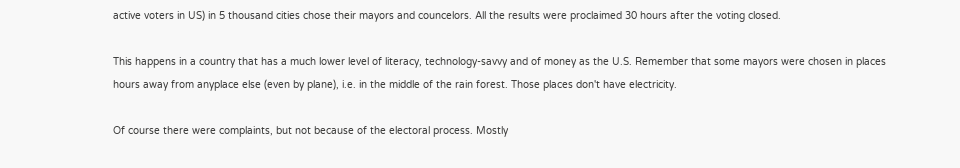active voters in US) in 5 thousand cities chose their mayors and councelors. All the results were proclaimed 30 hours after the voting closed.

This happens in a country that has a much lower level of literacy, technology-savvy and of money as the U.S. Remember that some mayors were chosen in places hours away from anyplace else (even by plane), i.e. in the middle of the rain forest. Those places don't have electricity.

Of course there were complaints, but not because of the electoral process. Mostly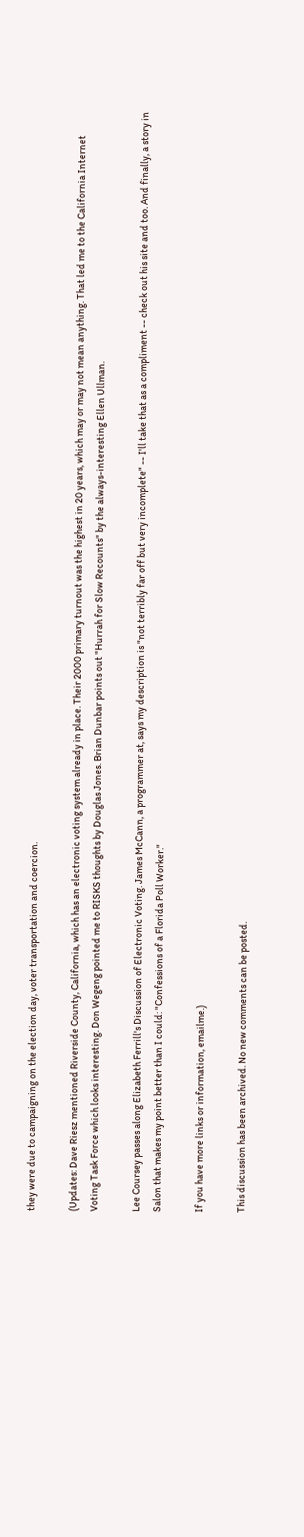they were due to campaigning on the election day, voter transportation and coercion.

(Updates: Dave Riesz mentioned Riverside County, California, which has an electronic voting system already in place. Their 2000 primary turnout was the highest in 20 years, which may or may not mean anything. That led me to the California Internet Voting Task Force which looks interesting. Don Wegeng pointed me to RISKS thoughts by Douglas Jones. Brian Dunbar points out "Hurrah for Slow Recounts" by the always-interesting Ellen Ullman.

Lee Coursey passes along Elizabeth Ferrill's Discussion of Electronic Voting. James McCann, a programmer at, says my description is "not terribly far off but very incomplete" -- I'll take that as a compliment -- check out his site and too. And finally, a story in Salon that makes my point better than I could: "Confessions of a Florida Poll Worker."

If you have more links or information, emailme.)

This discussion has been archived. No new comments can be posted.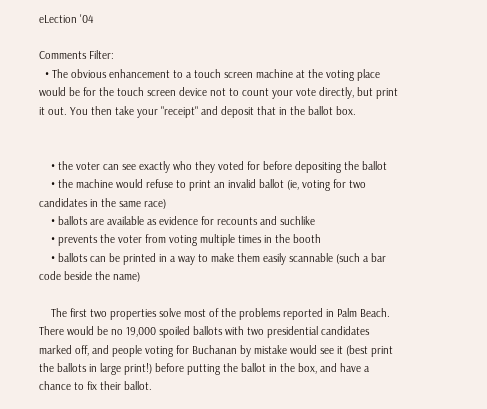eLection '04

Comments Filter:
  • The obvious enhancement to a touch screen machine at the voting place would be for the touch screen device not to count your vote directly, but print it out. You then take your "receipt" and deposit that in the ballot box.


    • the voter can see exactly who they voted for before depositing the ballot
    • the machine would refuse to print an invalid ballot (ie, voting for two candidates in the same race)
    • ballots are available as evidence for recounts and suchlike
    • prevents the voter from voting multiple times in the booth
    • ballots can be printed in a way to make them easily scannable (such a bar code beside the name)

    The first two properties solve most of the problems reported in Palm Beach. There would be no 19,000 spoiled ballots with two presidential candidates marked off, and people voting for Buchanan by mistake would see it (best print the ballots in large print!) before putting the ballot in the box, and have a chance to fix their ballot.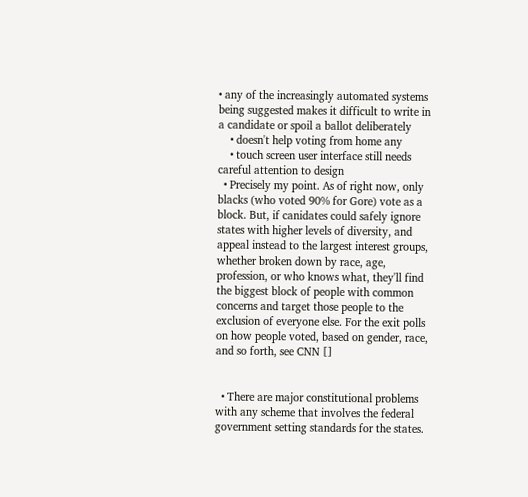• any of the increasingly automated systems being suggested makes it difficult to write in a candidate or spoil a ballot deliberately
    • doesn't help voting from home any
    • touch screen user interface still needs careful attention to design
  • Precisely my point. As of right now, only blacks (who voted 90% for Gore) vote as a block. But, if canidates could safely ignore states with higher levels of diversity, and appeal instead to the largest interest groups, whether broken down by race, age, profession, or who knows what, they'll find the biggest block of people with common concerns and target those people to the exclusion of everyone else. For the exit polls on how people voted, based on gender, race, and so forth, see CNN []


  • There are major constitutional problems with any scheme that involves the federal government setting standards for the states.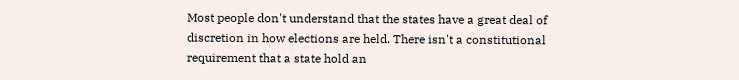Most people don't understand that the states have a great deal of discretion in how elections are held. There isn't a constitutional requirement that a state hold an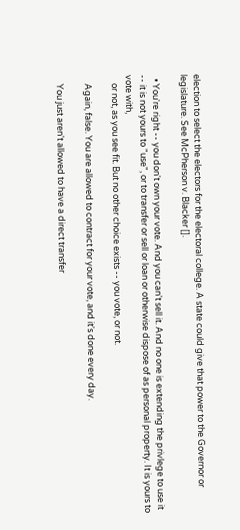election to select the electors for the electoral college. A state could give that power to the Governor or legislature. See McPherson v. Blacker [].

  • You're right -- you don't own your vote. And you can't sell it. And no one is extending the privlege to use it -- it is not yours to "use", or to transfer or sell or loan or otherwise dispose of as personal property. It is yours to vote with,
    or not, as you see fit. But no other choice exists -- you vote, or not.

    Again, false. You are allowed to contract for your vote, and it's done every day.

    You just aren't allowed to have a direct transfer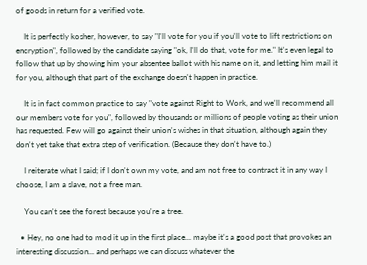of goods in return for a verified vote.

    It is perfectly kosher, however, to say "I'll vote for you if you'll vote to lift restrictions on encryption", followed by the candidate saying "ok, I'll do that, vote for me." It's even legal to follow that up by showing him your absentee ballot with his name on it, and letting him mail it for you, although that part of the exchange doesn't happen in practice.

    It is in fact common practice to say "vote against Right to Work, and we'll recommend all our members vote for you", followed by thousands or millions of people voting as their union has requested. Few will go against their union's wishes in that situation, although again they don't yet take that extra step of verification. (Because they don't have to.)

    I reiterate what I said; if I don't own my vote, and am not free to contract it in any way I choose, I am a slave, not a free man.

    You can't see the forest because you're a tree.

  • Hey, no one had to mod it up in the first place... maybe it's a good post that provokes an interesting discussion... and perhaps we can discuss whatever the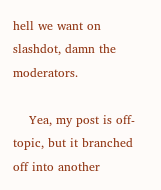hell we want on slashdot, damn the moderators.

    Yea, my post is off-topic, but it branched off into another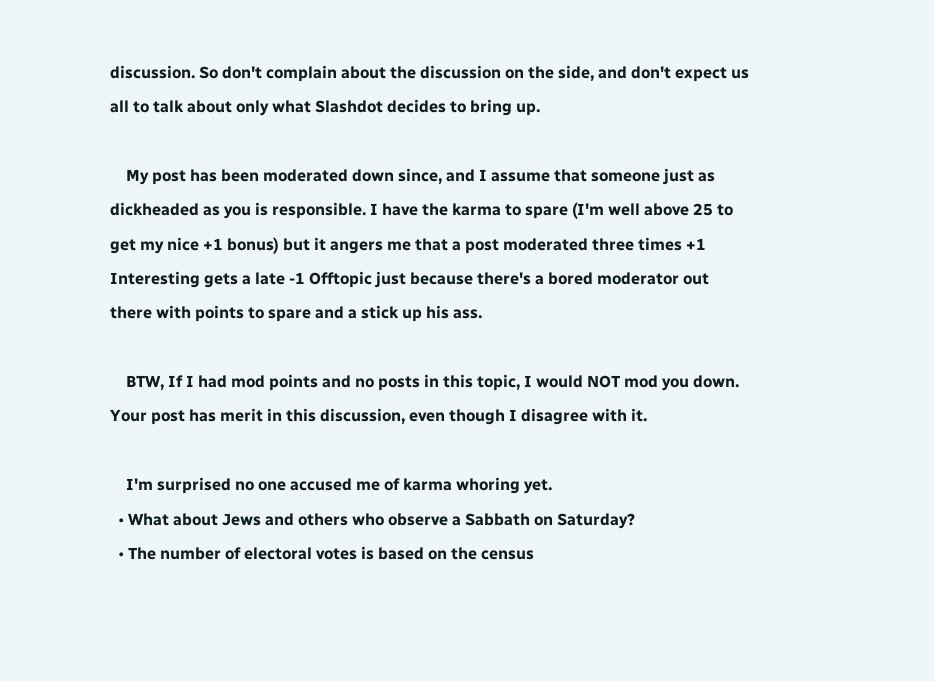discussion. So don't complain about the discussion on the side, and don't expect us all to talk about only what Slashdot decides to bring up.

    My post has been moderated down since, and I assume that someone just as dickheaded as you is responsible. I have the karma to spare (I'm well above 25 to get my nice +1 bonus) but it angers me that a post moderated three times +1 Interesting gets a late -1 Offtopic just because there's a bored moderator out there with points to spare and a stick up his ass.

    BTW, If I had mod points and no posts in this topic, I would NOT mod you down. Your post has merit in this discussion, even though I disagree with it.

    I'm surprised no one accused me of karma whoring yet.
  • What about Jews and others who observe a Sabbath on Saturday?
  • The number of electoral votes is based on the census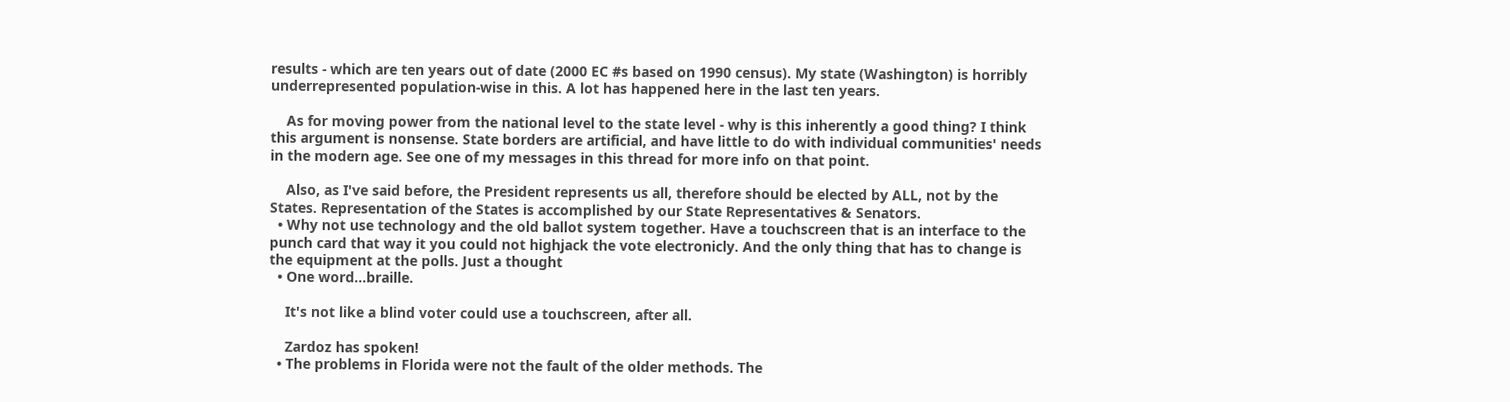results - which are ten years out of date (2000 EC #s based on 1990 census). My state (Washington) is horribly underrepresented population-wise in this. A lot has happened here in the last ten years.

    As for moving power from the national level to the state level - why is this inherently a good thing? I think this argument is nonsense. State borders are artificial, and have little to do with individual communities' needs in the modern age. See one of my messages in this thread for more info on that point.

    Also, as I've said before, the President represents us all, therefore should be elected by ALL, not by the States. Representation of the States is accomplished by our State Representatives & Senators.
  • Why not use technology and the old ballot system together. Have a touchscreen that is an interface to the punch card that way it you could not highjack the vote electronicly. And the only thing that has to change is the equipment at the polls. Just a thought
  • One word...braille.

    It's not like a blind voter could use a touchscreen, after all.

    Zardoz has spoken!
  • The problems in Florida were not the fault of the older methods. The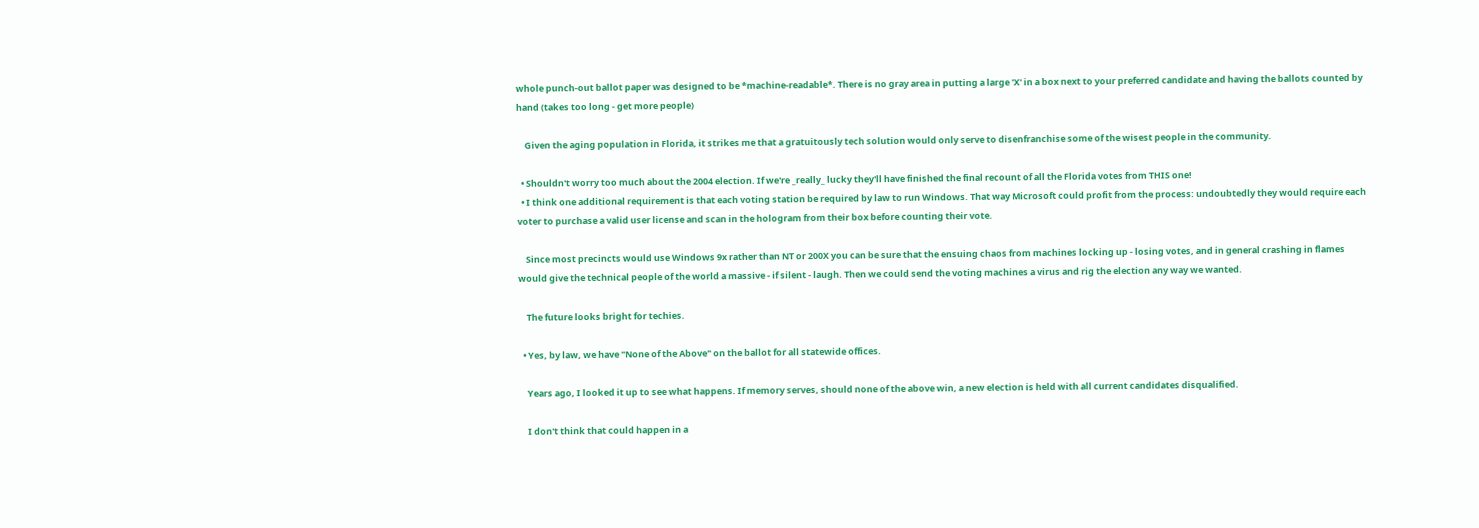whole punch-out ballot paper was designed to be *machine-readable*. There is no gray area in putting a large 'X' in a box next to your preferred candidate and having the ballots counted by hand (takes too long - get more people)

    Given the aging population in Florida, it strikes me that a gratuitously tech solution would only serve to disenfranchise some of the wisest people in the community.

  • Shouldn't worry too much about the 2004 election. If we're _really_ lucky they'll have finished the final recount of all the Florida votes from THIS one!
  • I think one additional requirement is that each voting station be required by law to run Windows. That way Microsoft could profit from the process: undoubtedly they would require each voter to purchase a valid user license and scan in the hologram from their box before counting their vote.

    Since most precincts would use Windows 9x rather than NT or 200X you can be sure that the ensuing chaos from machines locking up - losing votes, and in general crashing in flames would give the technical people of the world a massive - if silent - laugh. Then we could send the voting machines a virus and rig the election any way we wanted.

    The future looks bright for techies.

  • Yes, by law, we have "None of the Above" on the ballot for all statewide offices.

    Years ago, I looked it up to see what happens. If memory serves, should none of the above win, a new election is held with all current candidates disqualified.

    I don't think that could happen in a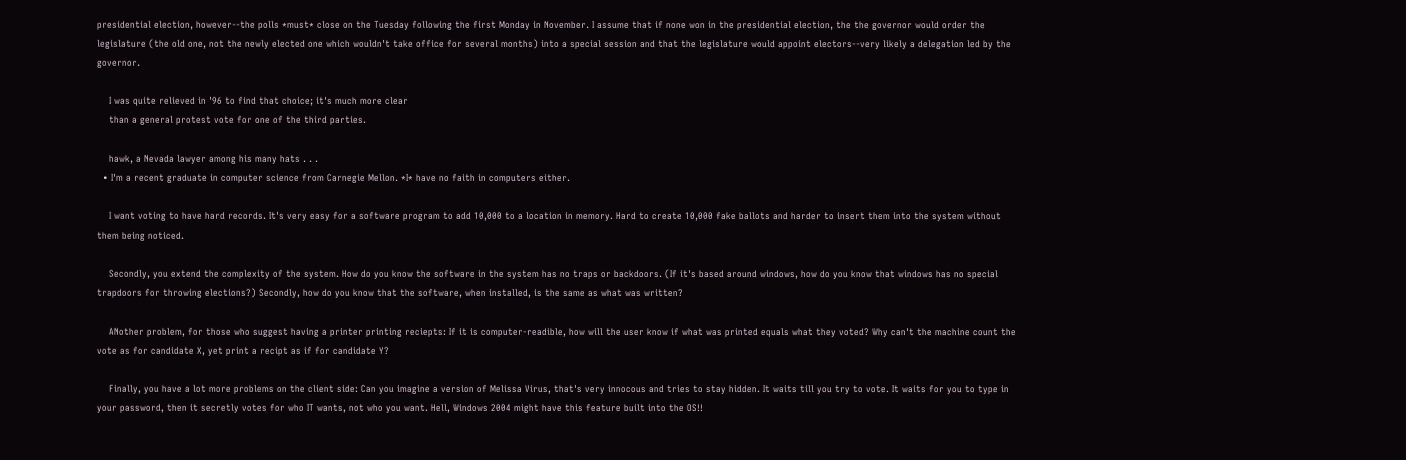presidential election, however--the polls *must* close on the Tuesday following the first Monday in November. I assume that if none won in the presidential election, the the governor would order the legislature (the old one, not the newly elected one which wouldn't take office for several months) into a special session and that the legislature would appoint electors--very likely a delegation led by the governor.

    I was quite relieved in '96 to find that choice; it's much more clear
    than a general protest vote for one of the third parties.

    hawk, a Nevada lawyer among his many hats . . .
  • I'm a recent graduate in computer science from Carnegie Mellon. *I* have no faith in computers either.

    I want voting to have hard records. It's very easy for a software program to add 10,000 to a location in memory. Hard to create 10,000 fake ballots and harder to insert them into the system without them being noticed.

    Secondly, you extend the complexity of the system. How do you know the software in the system has no traps or backdoors. (If it's based around windows, how do you know that windows has no special trapdoors for throwing elections?) Secondly, how do you know that the software, when installed, is the same as what was written?

    ANother problem, for those who suggest having a printer printing reciepts: If it is computer-readible, how will the user know if what was printed equals what they voted? Why can't the machine count the vote as for candidate X, yet print a recipt as if for candidate Y?

    Finally, you have a lot more problems on the client side: Can you imagine a version of Melissa Virus, that's very innocous and tries to stay hidden. It waits till you try to vote. It waits for you to type in your password, then it secretly votes for who IT wants, not who you want. Hell, Windows 2004 might have this feature built into the OS!!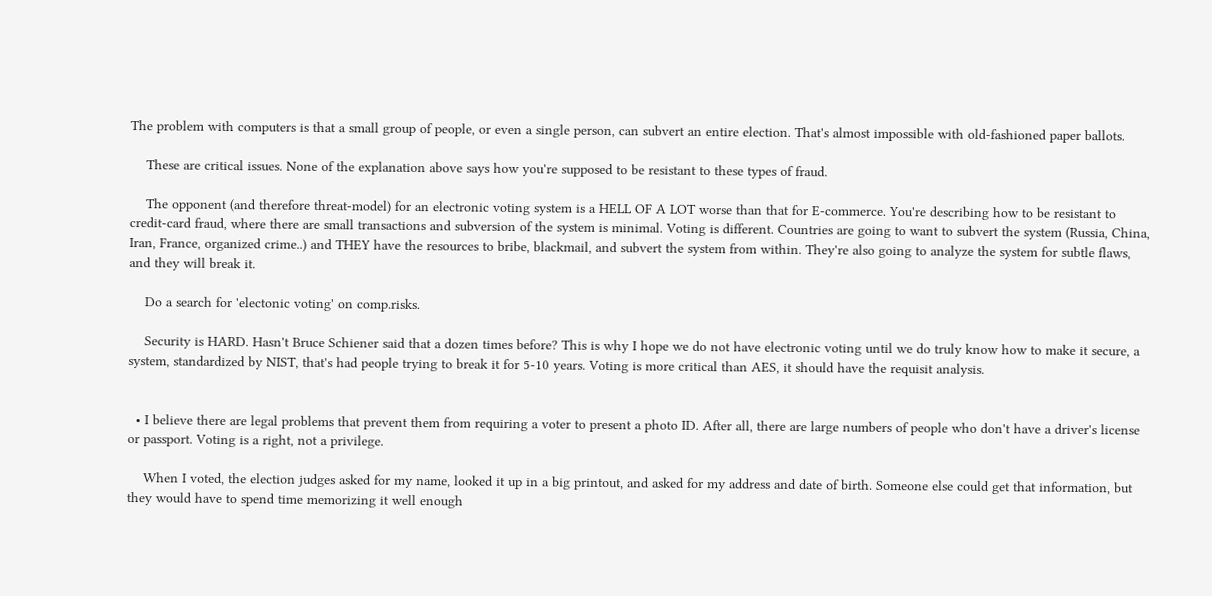The problem with computers is that a small group of people, or even a single person, can subvert an entire election. That's almost impossible with old-fashioned paper ballots.

    These are critical issues. None of the explanation above says how you're supposed to be resistant to these types of fraud.

    The opponent (and therefore threat-model) for an electronic voting system is a HELL OF A LOT worse than that for E-commerce. You're describing how to be resistant to credit-card fraud, where there are small transactions and subversion of the system is minimal. Voting is different. Countries are going to want to subvert the system (Russia, China, Iran, France, organized crime..) and THEY have the resources to bribe, blackmail, and subvert the system from within. They're also going to analyze the system for subtle flaws, and they will break it.

    Do a search for 'electonic voting' on comp.risks.

    Security is HARD. Hasn't Bruce Schiener said that a dozen times before? This is why I hope we do not have electronic voting until we do truly know how to make it secure, a system, standardized by NIST, that's had people trying to break it for 5-10 years. Voting is more critical than AES, it should have the requisit analysis.


  • I believe there are legal problems that prevent them from requiring a voter to present a photo ID. After all, there are large numbers of people who don't have a driver's license or passport. Voting is a right, not a privilege.

    When I voted, the election judges asked for my name, looked it up in a big printout, and asked for my address and date of birth. Someone else could get that information, but they would have to spend time memorizing it well enough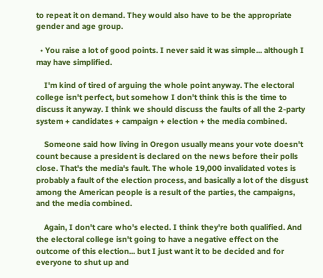to repeat it on demand. They would also have to be the appropriate gender and age group.

  • You raise a lot of good points. I never said it was simple... although I may have simplified.

    I'm kind of tired of arguing the whole point anyway. The electoral college isn't perfect, but somehow I don't think this is the time to discuss it anyway. I think we should discuss the faults of all the 2-party system + candidates + campaign + election + the media combined.

    Someone said how living in Oregon usually means your vote doesn't count because a president is declared on the news before their polls close. That's the media's fault. The whole 19,000 invalidated votes is probably a fault of the election process, and basically a lot of the disgust among the American people is a result of the parties, the campaigns, and the media combined.

    Again, I don't care who's elected. I think they're both qualified. And the electoral college isn't going to have a negative effect on the outcome of this election... but I just want it to be decided and for everyone to shut up and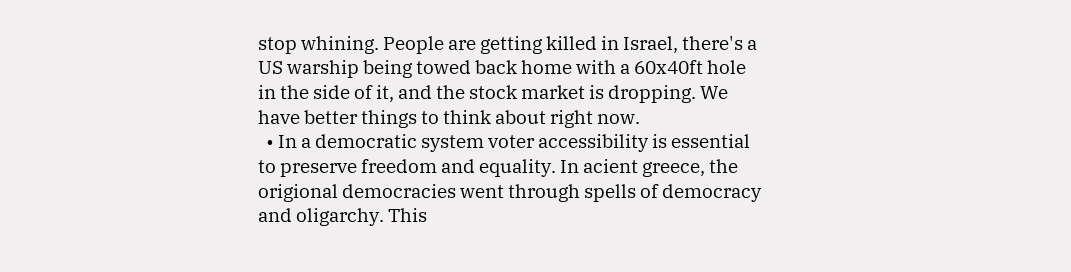stop whining. People are getting killed in Israel, there's a US warship being towed back home with a 60x40ft hole in the side of it, and the stock market is dropping. We have better things to think about right now.
  • In a democratic system voter accessibility is essential to preserve freedom and equality. In acient greece, the origional democracies went through spells of democracy and oligarchy. This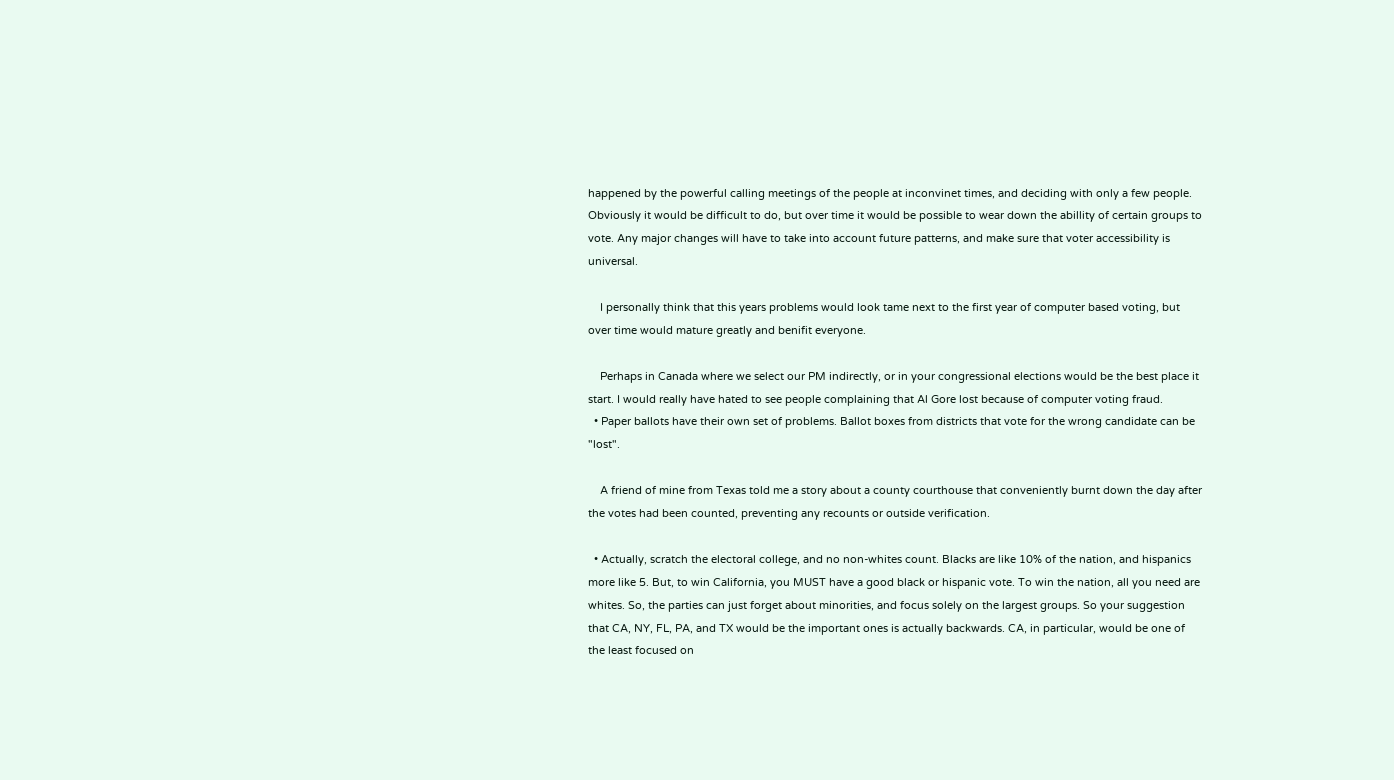happened by the powerful calling meetings of the people at inconvinet times, and deciding with only a few people. Obviously it would be difficult to do, but over time it would be possible to wear down the abillity of certain groups to vote. Any major changes will have to take into account future patterns, and make sure that voter accessibility is universal.

    I personally think that this years problems would look tame next to the first year of computer based voting, but over time would mature greatly and benifit everyone.

    Perhaps in Canada where we select our PM indirectly, or in your congressional elections would be the best place it start. I would really have hated to see people complaining that Al Gore lost because of computer voting fraud.
  • Paper ballots have their own set of problems. Ballot boxes from districts that vote for the wrong candidate can be "lost".

    A friend of mine from Texas told me a story about a county courthouse that conveniently burnt down the day after the votes had been counted, preventing any recounts or outside verification.

  • Actually, scratch the electoral college, and no non-whites count. Blacks are like 10% of the nation, and hispanics more like 5. But, to win California, you MUST have a good black or hispanic vote. To win the nation, all you need are whites. So, the parties can just forget about minorities, and focus solely on the largest groups. So your suggestion that CA, NY, FL, PA, and TX would be the important ones is actually backwards. CA, in particular, would be one of the least focused on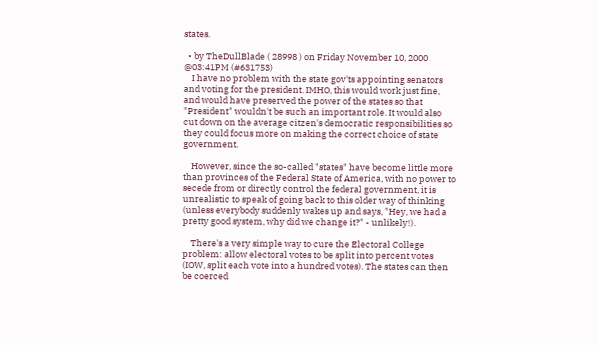states.

  • by TheDullBlade ( 28998 ) on Friday November 10, 2000 @03:41PM (#631753)
    I have no problem with the state gov'ts appointing senators and voting for the president. IMHO, this would work just fine, and would have preserved the power of the states so that "President" wouldn't be such an important role. It would also cut down on the average citzen's democratic responsibilities so they could focus more on making the correct choice of state government.

    However, since the so-called "states" have become little more than provinces of the Federal State of America, with no power to secede from or directly control the federal government, it is unrealistic to speak of going back to this older way of thinking (unless everybody suddenly wakes up and says, "Hey, we had a pretty good system, why did we change it?" - unlikely!).

    There's a very simple way to cure the Electoral College problem: allow electoral votes to be split into percent votes (IOW, split each vote into a hundred votes). The states can then be coerced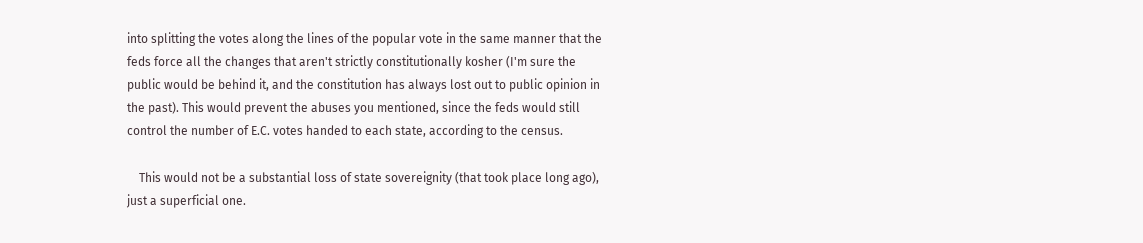into splitting the votes along the lines of the popular vote in the same manner that the feds force all the changes that aren't strictly constitutionally kosher (I'm sure the public would be behind it, and the constitution has always lost out to public opinion in the past). This would prevent the abuses you mentioned, since the feds would still control the number of E.C. votes handed to each state, according to the census.

    This would not be a substantial loss of state sovereignity (that took place long ago), just a superficial one.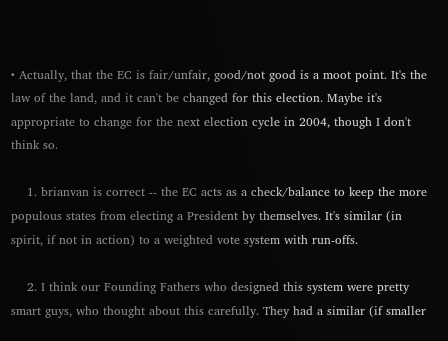• Actually, that the EC is fair/unfair, good/not good is a moot point. It's the law of the land, and it can't be changed for this election. Maybe it's appropriate to change for the next election cycle in 2004, though I don't think so.

    1. brianvan is correct -- the EC acts as a check/balance to keep the more populous states from electing a President by themselves. It's similar (in spirit, if not in action) to a weighted vote system with run-offs.

    2. I think our Founding Fathers who designed this system were pretty smart guys, who thought about this carefully. They had a similar (if smaller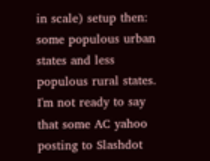in scale) setup then: some populous urban states and less populous rural states. I'm not ready to say that some AC yahoo posting to Slashdot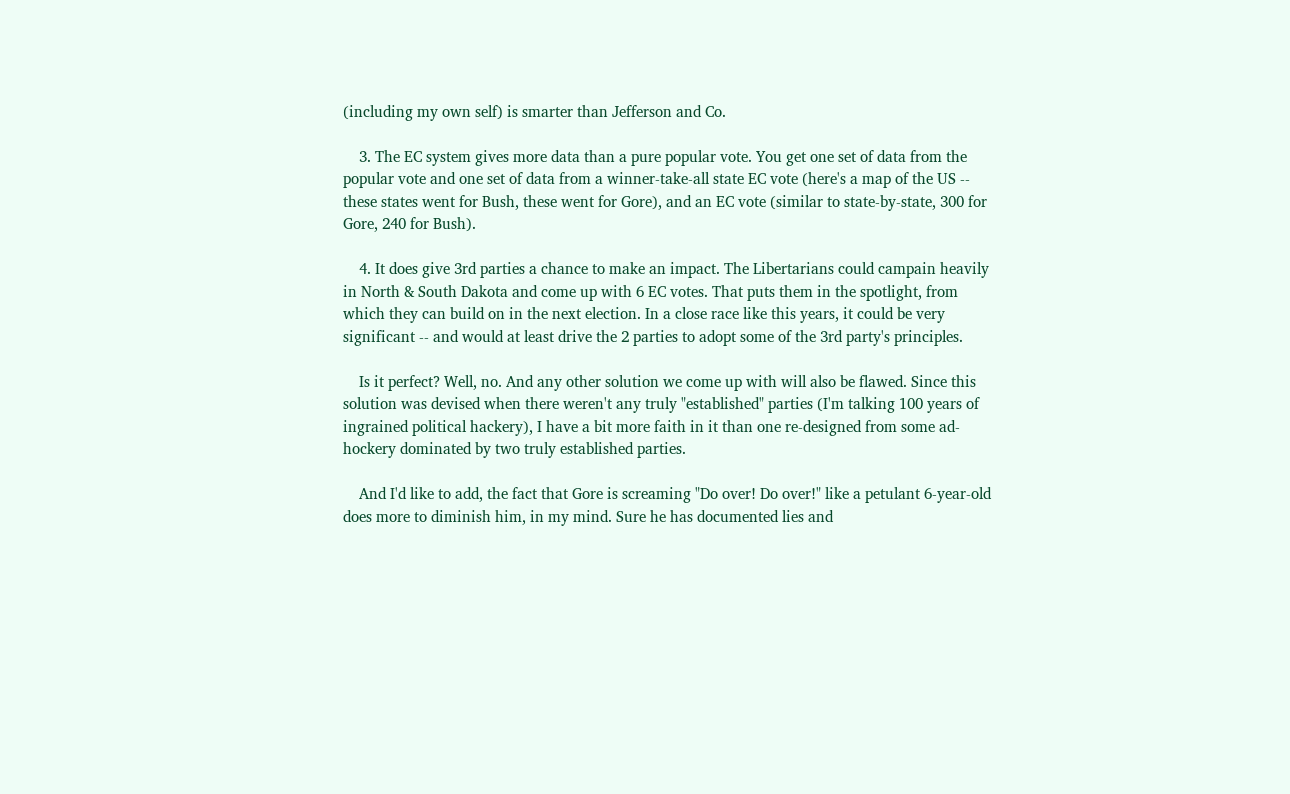(including my own self) is smarter than Jefferson and Co.

    3. The EC system gives more data than a pure popular vote. You get one set of data from the popular vote and one set of data from a winner-take-all state EC vote (here's a map of the US -- these states went for Bush, these went for Gore), and an EC vote (similar to state-by-state, 300 for Gore, 240 for Bush).

    4. It does give 3rd parties a chance to make an impact. The Libertarians could campain heavily in North & South Dakota and come up with 6 EC votes. That puts them in the spotlight, from which they can build on in the next election. In a close race like this years, it could be very significant -- and would at least drive the 2 parties to adopt some of the 3rd party's principles.

    Is it perfect? Well, no. And any other solution we come up with will also be flawed. Since this solution was devised when there weren't any truly "established" parties (I'm talking 100 years of ingrained political hackery), I have a bit more faith in it than one re-designed from some ad-hockery dominated by two truly established parties.

    And I'd like to add, the fact that Gore is screaming "Do over! Do over!" like a petulant 6-year-old does more to diminish him, in my mind. Sure he has documented lies and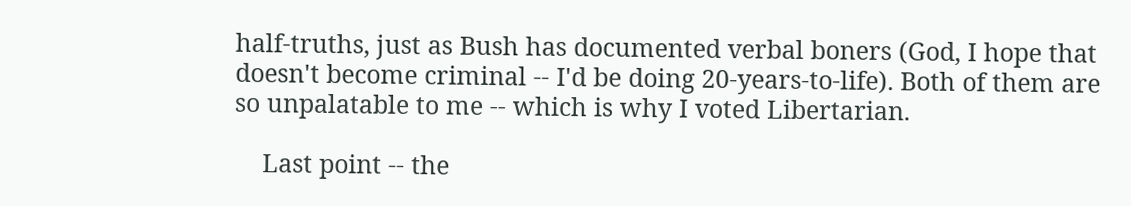half-truths, just as Bush has documented verbal boners (God, I hope that doesn't become criminal -- I'd be doing 20-years-to-life). Both of them are so unpalatable to me -- which is why I voted Libertarian.

    Last point -- the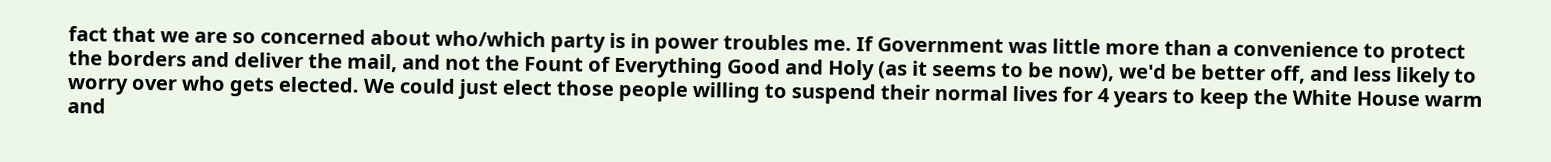fact that we are so concerned about who/which party is in power troubles me. If Government was little more than a convenience to protect the borders and deliver the mail, and not the Fount of Everything Good and Holy (as it seems to be now), we'd be better off, and less likely to worry over who gets elected. We could just elect those people willing to suspend their normal lives for 4 years to keep the White House warm and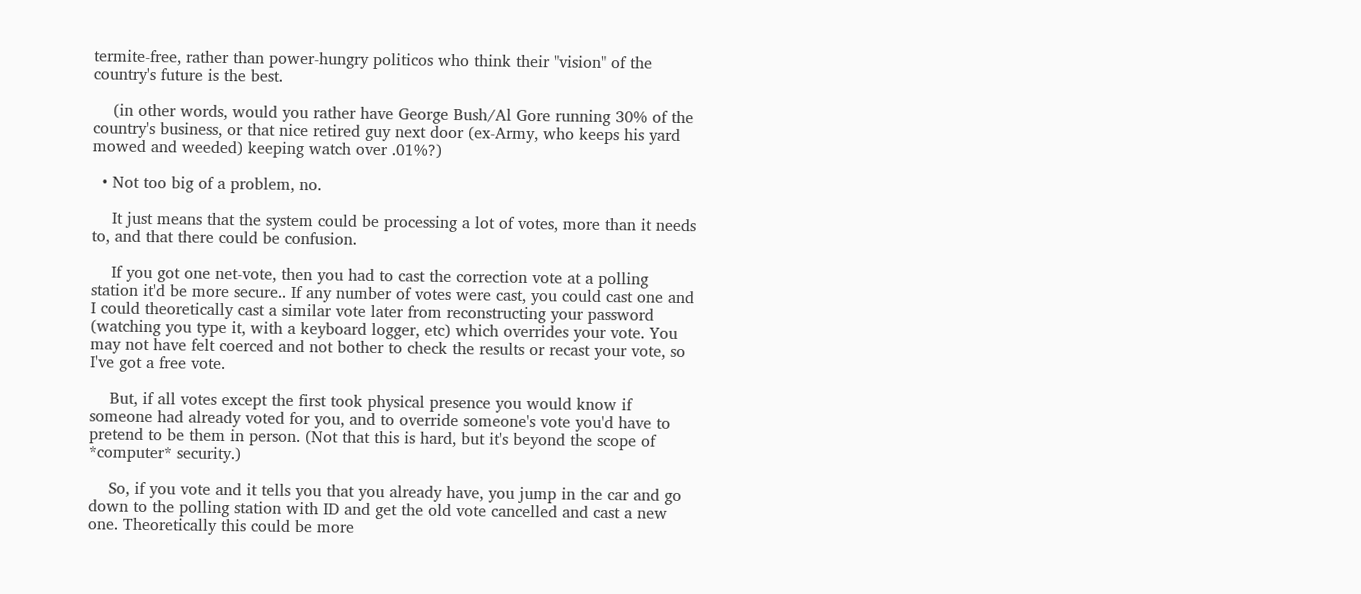termite-free, rather than power-hungry politicos who think their "vision" of the country's future is the best.

    (in other words, would you rather have George Bush/Al Gore running 30% of the country's business, or that nice retired guy next door (ex-Army, who keeps his yard mowed and weeded) keeping watch over .01%?)

  • Not too big of a problem, no.

    It just means that the system could be processing a lot of votes, more than it needs to, and that there could be confusion.

    If you got one net-vote, then you had to cast the correction vote at a polling station it'd be more secure.. If any number of votes were cast, you could cast one and I could theoretically cast a similar vote later from reconstructing your password (watching you type it, with a keyboard logger, etc) which overrides your vote. You may not have felt coerced and not bother to check the results or recast your vote, so I've got a free vote.

    But, if all votes except the first took physical presence you would know if someone had already voted for you, and to override someone's vote you'd have to pretend to be them in person. (Not that this is hard, but it's beyond the scope of *computer* security.)

    So, if you vote and it tells you that you already have, you jump in the car and go down to the polling station with ID and get the old vote cancelled and cast a new one. Theoretically this could be more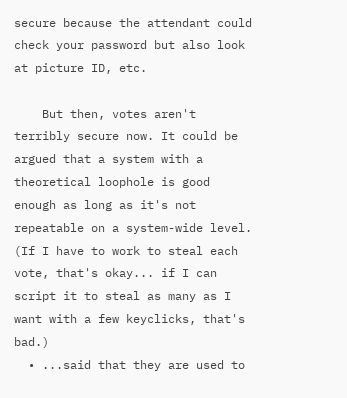secure because the attendant could check your password but also look at picture ID, etc.

    But then, votes aren't terribly secure now. It could be argued that a system with a theoretical loophole is good enough as long as it's not repeatable on a system-wide level. (If I have to work to steal each vote, that's okay... if I can script it to steal as many as I want with a few keyclicks, that's bad.)
  • ...said that they are used to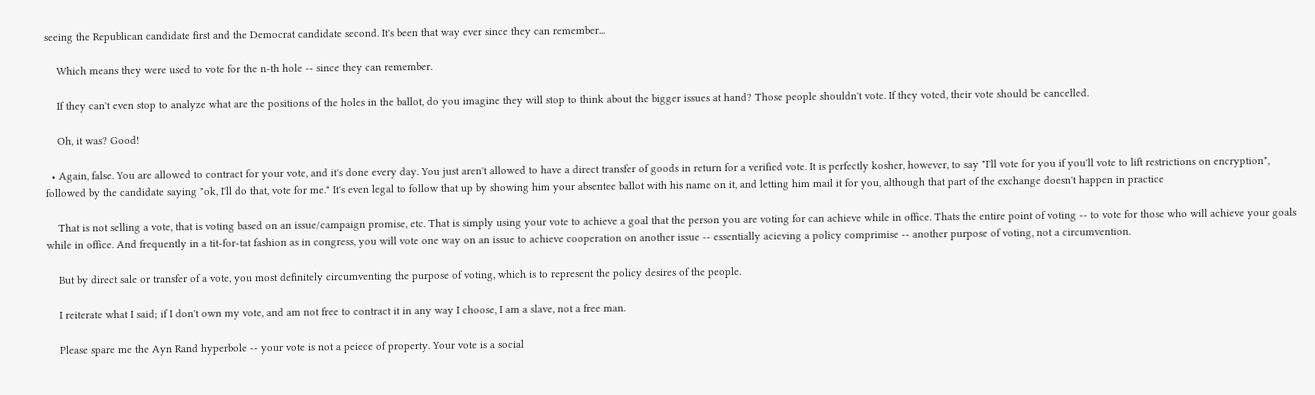seeing the Republican candidate first and the Democrat candidate second. It's been that way ever since they can remember...

    Which means they were used to vote for the n-th hole -- since they can remember.

    If they can't even stop to analyze what are the positions of the holes in the ballot, do you imagine they will stop to think about the bigger issues at hand? Those people shouldn't vote. If they voted, their vote should be cancelled.

    Oh, it was? Good!

  • Again, false. You are allowed to contract for your vote, and it's done every day. You just aren't allowed to have a direct transfer of goods in return for a verified vote. It is perfectly kosher, however, to say "I'll vote for you if you'll vote to lift restrictions on encryption", followed by the candidate saying "ok, I'll do that, vote for me." It's even legal to follow that up by showing him your absentee ballot with his name on it, and letting him mail it for you, although that part of the exchange doesn't happen in practice

    That is not selling a vote, that is voting based on an issue/campaign promise, etc. That is simply using your vote to achieve a goal that the person you are voting for can achieve while in office. Thats the entire point of voting -- to vote for those who will achieve your goals while in office. And frequently in a tit-for-tat fashion as in congress, you will vote one way on an issue to achieve cooperation on another issue -- essentially acieving a policy comprimise -- another purpose of voting, not a circumvention.

    But by direct sale or transfer of a vote, you most definitely circumventing the purpose of voting, which is to represent the policy desires of the people.

    I reiterate what I said; if I don't own my vote, and am not free to contract it in any way I choose, I am a slave, not a free man.

    Please spare me the Ayn Rand hyperbole -- your vote is not a peiece of property. Your vote is a social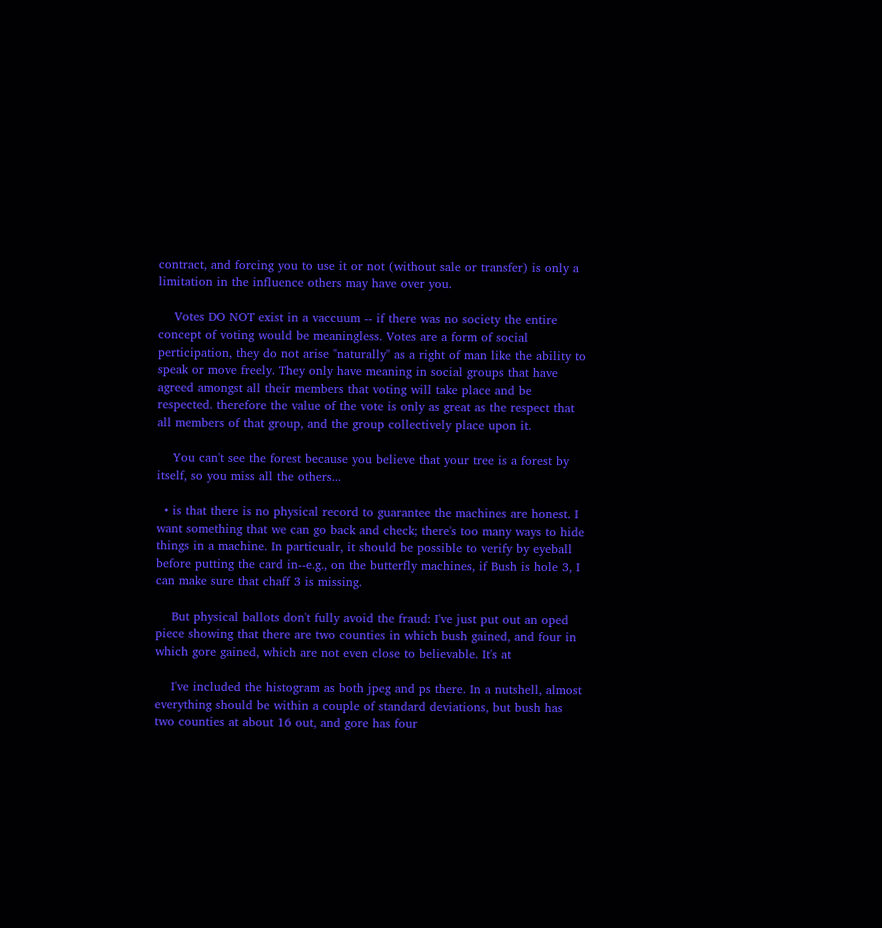contract, and forcing you to use it or not (without sale or transfer) is only a limitation in the influence others may have over you.

    Votes DO NOT exist in a vaccuum -- if there was no society the entire concept of voting would be meaningless. Votes are a form of social perticipation, they do not arise "naturally" as a right of man like the ability to speak or move freely. They only have meaning in social groups that have agreed amongst all their members that voting will take place and be respected. therefore the value of the vote is only as great as the respect that all members of that group, and the group collectively place upon it.

    You can't see the forest because you believe that your tree is a forest by itself, so you miss all the others...

  • is that there is no physical record to guarantee the machines are honest. I want something that we can go back and check; there's too many ways to hide things in a machine. In particualr, it should be possible to verify by eyeball before putting the card in--e.g., on the butterfly machines, if Bush is hole 3, I can make sure that chaff 3 is missing.

    But physical ballots don't fully avoid the fraud: I've just put out an oped piece showing that there are two counties in which bush gained, and four in which gore gained, which are not even close to believable. It's at

    I've included the histogram as both jpeg and ps there. In a nutshell, almost everything should be within a couple of standard deviations, but bush has two counties at about 16 out, and gore has four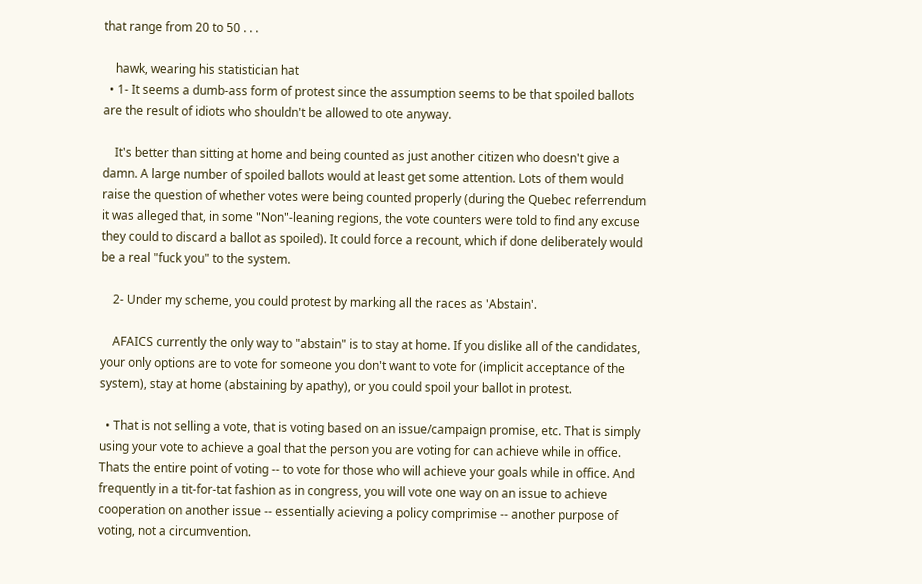that range from 20 to 50 . . .

    hawk, wearing his statistician hat
  • 1- It seems a dumb-ass form of protest since the assumption seems to be that spoiled ballots are the result of idiots who shouldn't be allowed to ote anyway.

    It's better than sitting at home and being counted as just another citizen who doesn't give a damn. A large number of spoiled ballots would at least get some attention. Lots of them would raise the question of whether votes were being counted properly (during the Quebec referrendum it was alleged that, in some "Non"-leaning regions, the vote counters were told to find any excuse they could to discard a ballot as spoiled). It could force a recount, which if done deliberately would be a real "fuck you" to the system.

    2- Under my scheme, you could protest by marking all the races as 'Abstain'.

    AFAICS currently the only way to "abstain" is to stay at home. If you dislike all of the candidates, your only options are to vote for someone you don't want to vote for (implicit acceptance of the system), stay at home (abstaining by apathy), or you could spoil your ballot in protest.

  • That is not selling a vote, that is voting based on an issue/campaign promise, etc. That is simply using your vote to achieve a goal that the person you are voting for can achieve while in office. Thats the entire point of voting -- to vote for those who will achieve your goals while in office. And frequently in a tit-for-tat fashion as in congress, you will vote one way on an issue to achieve cooperation on another issue -- essentially acieving a policy comprimise -- another purpose of voting, not a circumvention.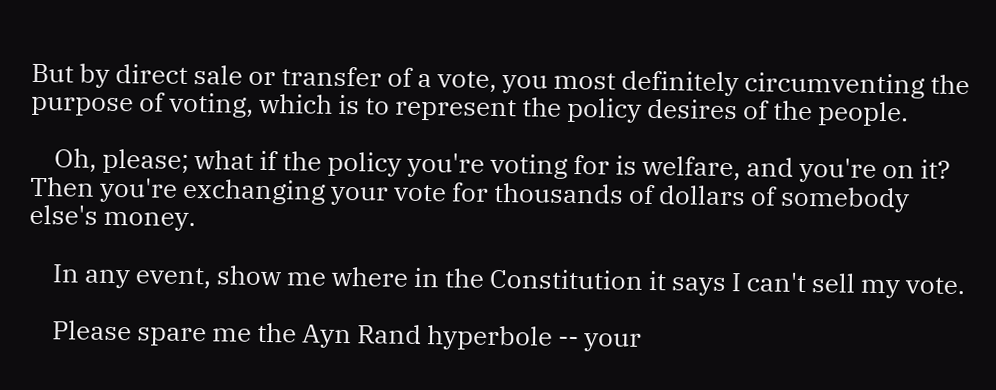But by direct sale or transfer of a vote, you most definitely circumventing the purpose of voting, which is to represent the policy desires of the people.

    Oh, please; what if the policy you're voting for is welfare, and you're on it? Then you're exchanging your vote for thousands of dollars of somebody else's money.

    In any event, show me where in the Constitution it says I can't sell my vote.

    Please spare me the Ayn Rand hyperbole -- your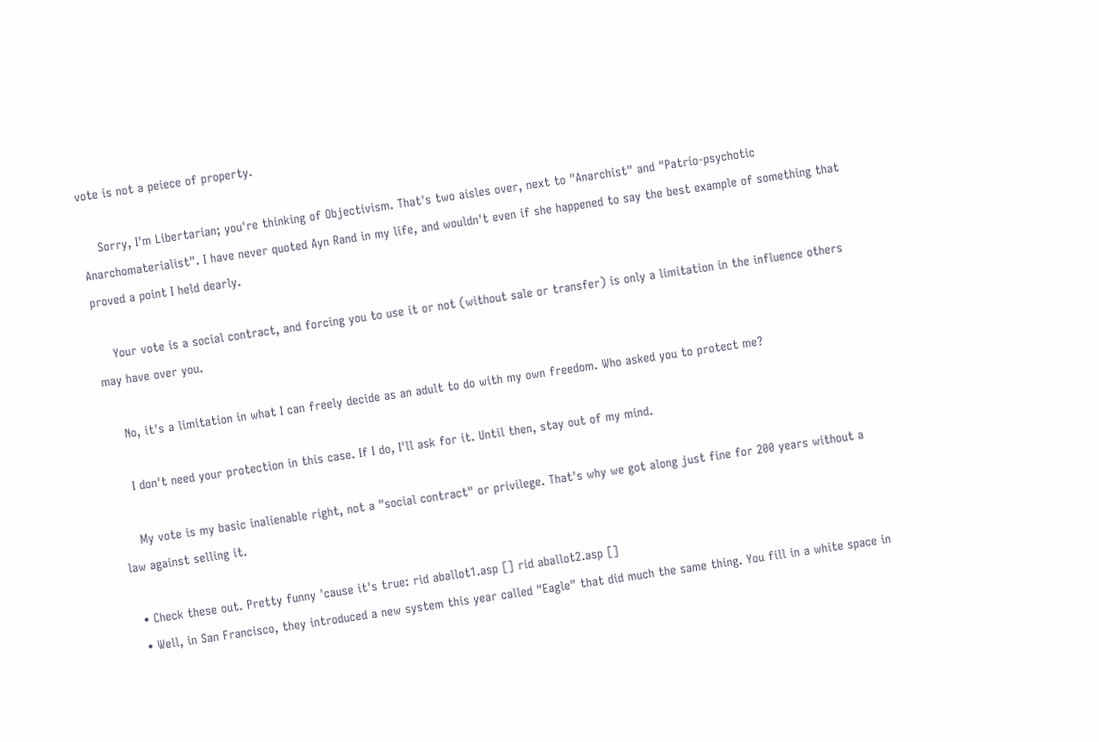vote is not a peiece of property.

    Sorry, I'm Libertarian; you're thinking of Objectivism. That's two aisles over, next to "Anarchist" and "Patrio-psychotic Anarchomaterialist". I have never quoted Ayn Rand in my life, and wouldn't even if she happened to say the best example of something that proved a point I held dearly.

    Your vote is a social contract, and forcing you to use it or not (without sale or transfer) is only a limitation in the influence others may have over you.

    No, it's a limitation in what I can freely decide as an adult to do with my own freedom. Who asked you to protect me?

    I don't need your protection in this case. If I do, I'll ask for it. Until then, stay out of my mind.

    My vote is my basic inalienable right, not a "social contract" or privilege. That's why we got along just fine for 200 years without a law against selling it.

  • Check these out. Pretty funny 'cause it's true: rid aballot1.asp [] rid aballot2.asp []
  • Well, in San Francisco, they introduced a new system this year called "Eagle" that did much the same thing. You fill in a white space in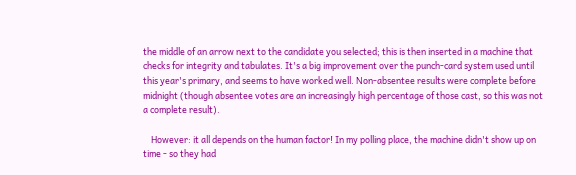the middle of an arrow next to the candidate you selected; this is then inserted in a machine that checks for integrity and tabulates. It's a big improvement over the punch-card system used until this year's primary, and seems to have worked well. Non-absentee results were complete before midnight (though absentee votes are an increasingly high percentage of those cast, so this was not a complete result).

    However: it all depends on the human factor! In my polling place, the machine didn't show up on time - so they had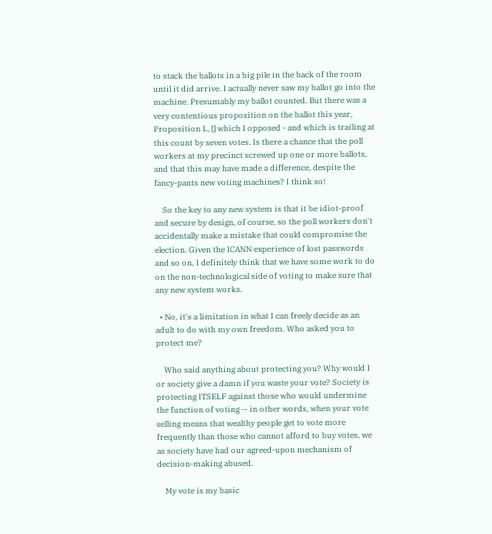to stack the ballots in a big pile in the back of the room until it did arrive. I actually never saw my ballot go into the machine. Presumably my ballot counted. But there was a very contentious proposition on the ballot this year, Proposition L, [] which I opposed - and which is trailing at this count by seven votes. Is there a chance that the poll workers at my precinct screwed up one or more ballots, and that this may have made a difference, despite the fancy-pants new voting machines? I think so!

    So the key to any new system is that it be idiot-proof and secure by design, of course, so the poll workers don't accidentally make a mistake that could compromise the election. Given the ICANN experience of lost passwords and so on, I definitely think that we have some work to do on the non-technological side of voting to make sure that any new system works.

  • No, it's a limitation in what I can freely decide as an adult to do with my own freedom. Who asked you to protect me?

    Who said anything about protecting you? Why would I or society give a damn if you waste your vote? Society is protecting ITSELF against those who would undermine the function of voting -- in other words, when your vote selling means that wealthy people get to vote more frequently than those who cannot afford to buy votes, we as society have had our agreed-upon mechanism of decision-making abused.

    My vote is my basic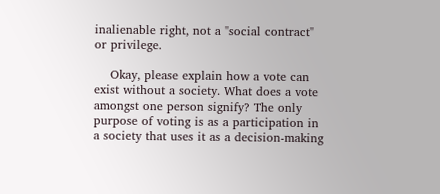inalienable right, not a "social contract" or privilege.

    Okay, please explain how a vote can exist without a society. What does a vote amongst one person signify? The only purpose of voting is as a participation in a society that uses it as a decision-making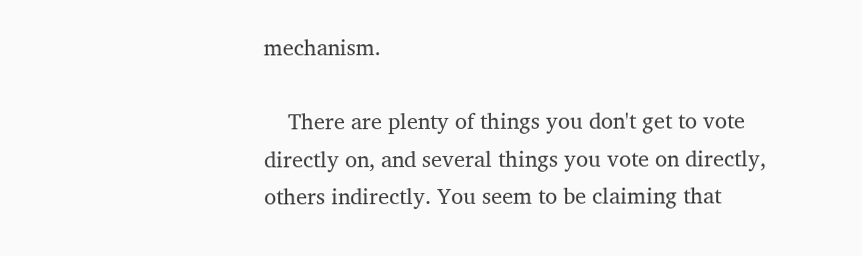mechanism.

    There are plenty of things you don't get to vote directly on, and several things you vote on directly, others indirectly. You seem to be claiming that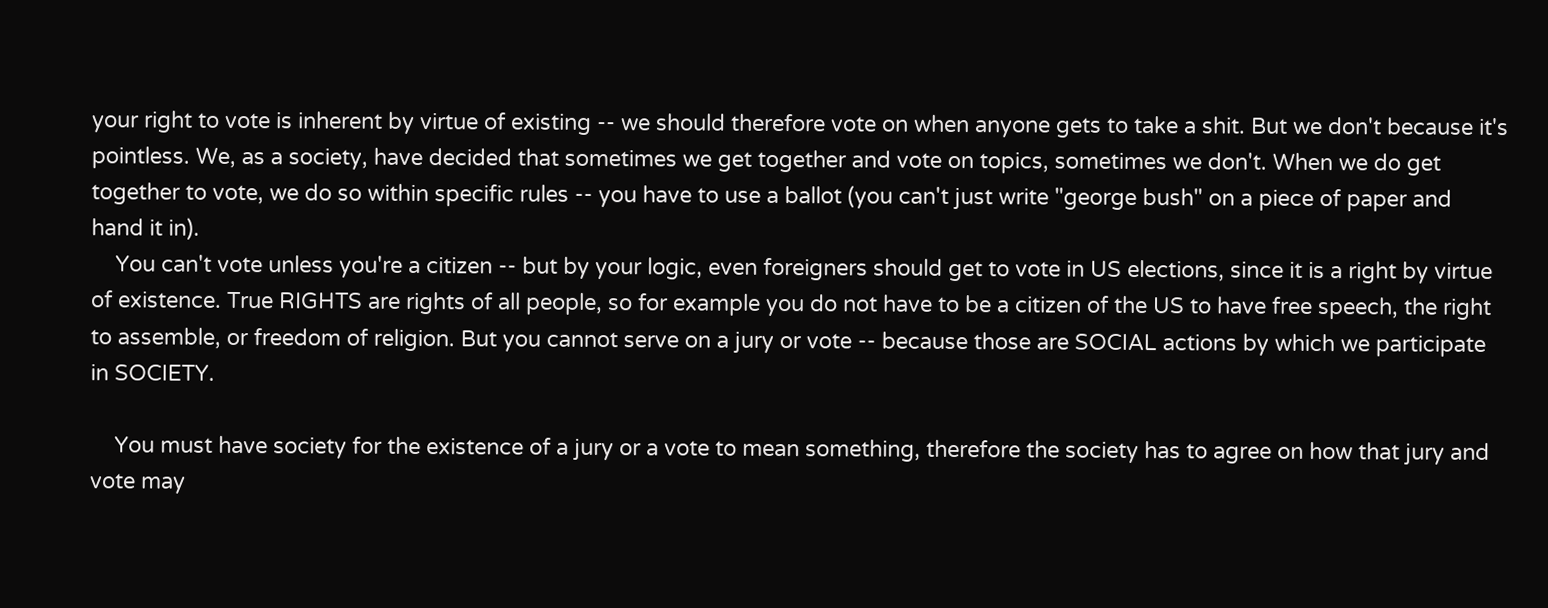your right to vote is inherent by virtue of existing -- we should therefore vote on when anyone gets to take a shit. But we don't because it's pointless. We, as a society, have decided that sometimes we get together and vote on topics, sometimes we don't. When we do get together to vote, we do so within specific rules -- you have to use a ballot (you can't just write "george bush" on a piece of paper and hand it in).
    You can't vote unless you're a citizen -- but by your logic, even foreigners should get to vote in US elections, since it is a right by virtue of existence. True RIGHTS are rights of all people, so for example you do not have to be a citizen of the US to have free speech, the right to assemble, or freedom of religion. But you cannot serve on a jury or vote -- because those are SOCIAL actions by which we participate in SOCIETY.

    You must have society for the existence of a jury or a vote to mean something, therefore the society has to agree on how that jury and vote may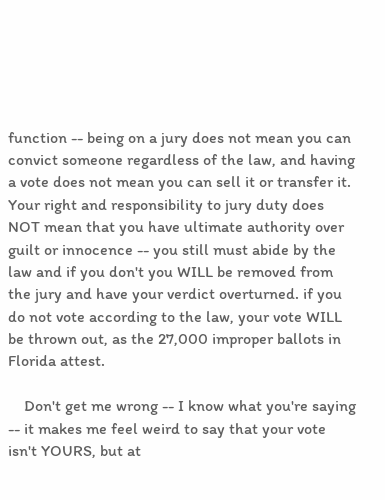function -- being on a jury does not mean you can convict someone regardless of the law, and having a vote does not mean you can sell it or transfer it. Your right and responsibility to jury duty does NOT mean that you have ultimate authority over guilt or innocence -- you still must abide by the law and if you don't you WILL be removed from the jury and have your verdict overturned. if you do not vote according to the law, your vote WILL be thrown out, as the 27,000 improper ballots in Florida attest.

    Don't get me wrong -- I know what you're saying -- it makes me feel weird to say that your vote isn't YOURS, but at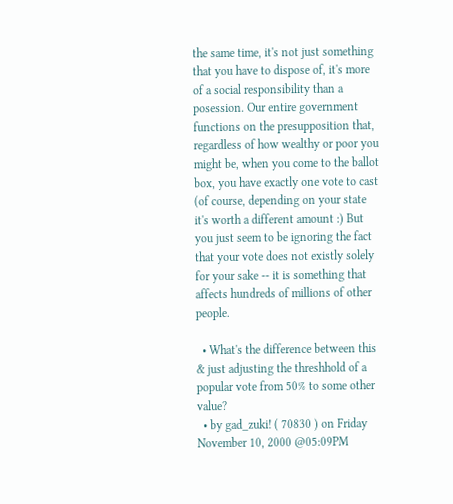the same time, it's not just something that you have to dispose of, it's more of a social responsibility than a posession. Our entire government functions on the presupposition that, regardless of how wealthy or poor you might be, when you come to the ballot box, you have exactly one vote to cast (of course, depending on your state it's worth a different amount :) But you just seem to be ignoring the fact that your vote does not existly solely for your sake -- it is something that affects hundreds of millions of other people.

  • What's the difference between this & just adjusting the threshhold of a popular vote from 50% to some other value?
  • by gad_zuki! ( 70830 ) on Friday November 10, 2000 @05:09PM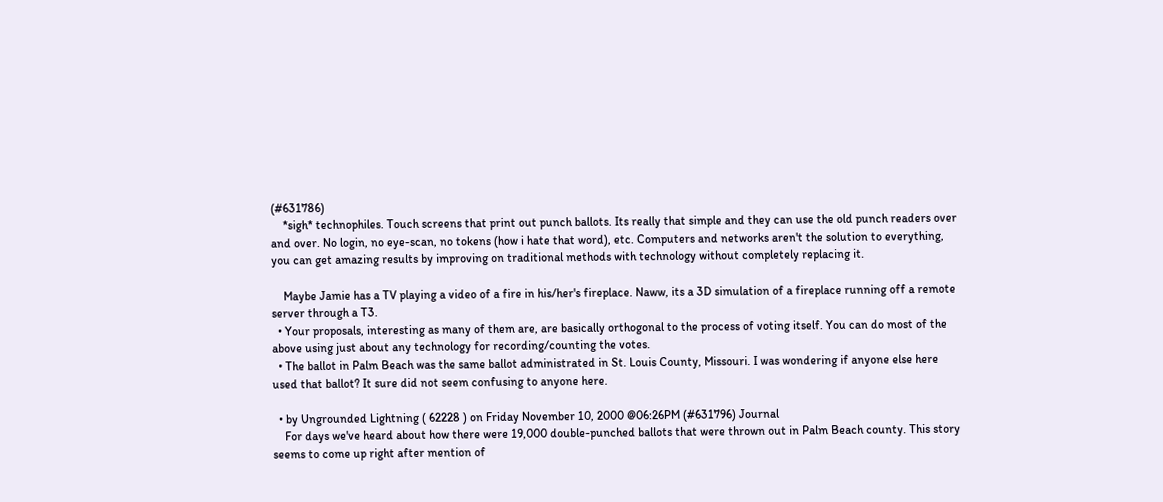(#631786)
    *sigh* technophiles. Touch screens that print out punch ballots. Its really that simple and they can use the old punch readers over and over. No login, no eye-scan, no tokens (how i hate that word), etc. Computers and networks aren't the solution to everything, you can get amazing results by improving on traditional methods with technology without completely replacing it.

    Maybe Jamie has a TV playing a video of a fire in his/her's fireplace. Naww, its a 3D simulation of a fireplace running off a remote server through a T3.
  • Your proposals, interesting as many of them are, are basically orthogonal to the process of voting itself. You can do most of the above using just about any technology for recording/counting the votes.
  • The ballot in Palm Beach was the same ballot administrated in St. Louis County, Missouri. I was wondering if anyone else here used that ballot? It sure did not seem confusing to anyone here.

  • by Ungrounded Lightning ( 62228 ) on Friday November 10, 2000 @06:26PM (#631796) Journal
    For days we've heard about how there were 19,000 double-punched ballots that were thrown out in Palm Beach county. This story seems to come up right after mention of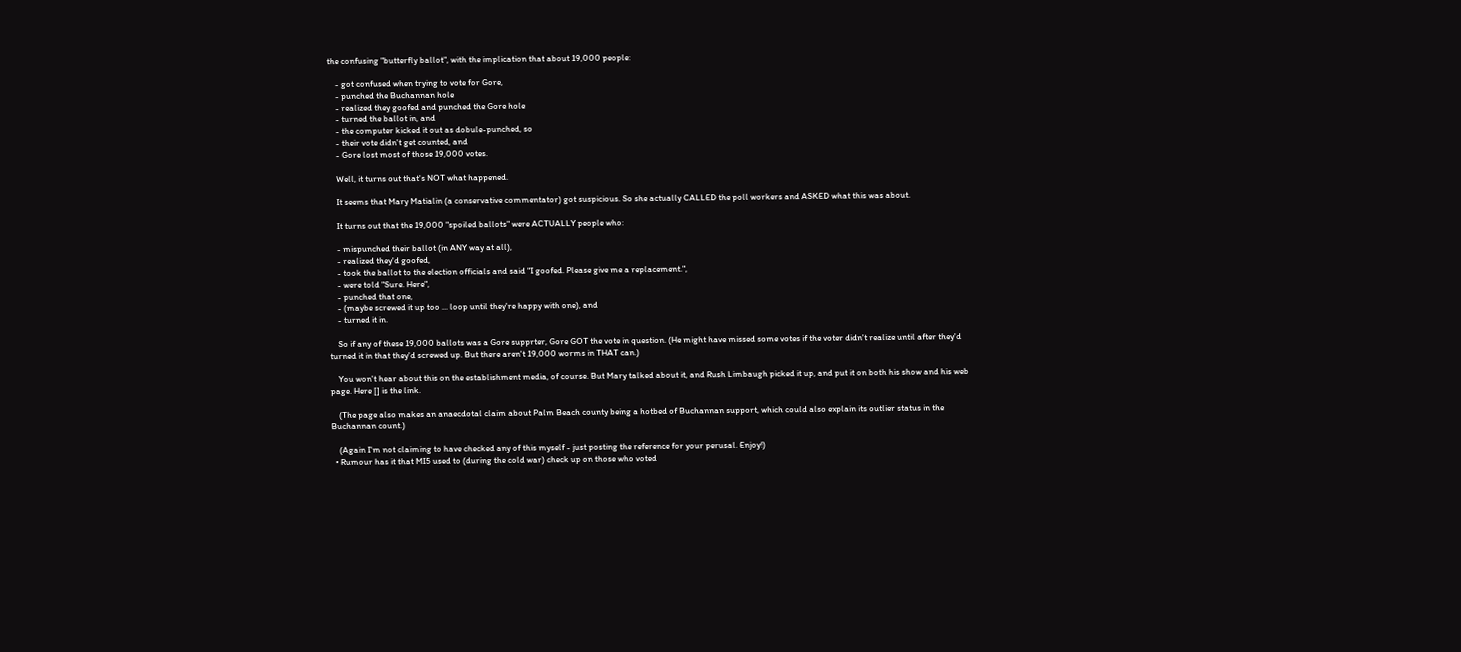the confusing "butterfly ballot", with the implication that about 19,000 people:

    - got confused when trying to vote for Gore,
    - punched the Buchannan hole
    - realized they goofed and punched the Gore hole
    - turned the ballot in, and
    - the computer kicked it out as dobule-punched, so
    - their vote didn't get counted, and
    - Gore lost most of those 19,000 votes.

    Well, it turns out that's NOT what happened.

    It seems that Mary Matialin (a conservative commentator) got suspicious. So she actually CALLED the poll workers and ASKED what this was about.

    It turns out that the 19,000 "spoiled ballots" were ACTUALLY people who:

    - mispunched their ballot (in ANY way at all),
    - realized they'd goofed,
    - took the ballot to the election officials and said "I goofed. Please give me a replacement.",
    - were told "Sure. Here",
    - punched that one,
    - (maybe screwed it up too ... loop until they're happy with one), and
    - turned it in.

    So if any of these 19,000 ballots was a Gore supprter, Gore GOT the vote in question. (He might have missed some votes if the voter didn't realize until after they'd turned it in that they'd screwed up. But there aren't 19,000 worms in THAT can.)

    You won't hear about this on the establishment media, of course. But Mary talked about it, and Rush Limbaugh picked it up, and put it on both his show and his web page. Here [] is the link.

    (The page also makes an anaecdotal claim about Palm Beach county being a hotbed of Buchannan support, which could also explain its outlier status in the Buchannan count.)

    (Again I'm not claiming to have checked any of this myself - just posting the reference for your perusal. Enjoy!)
  • Rumour has it that MI5 used to (during the cold war) check up on those who voted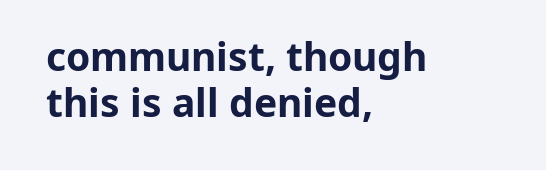communist, though this is all denied,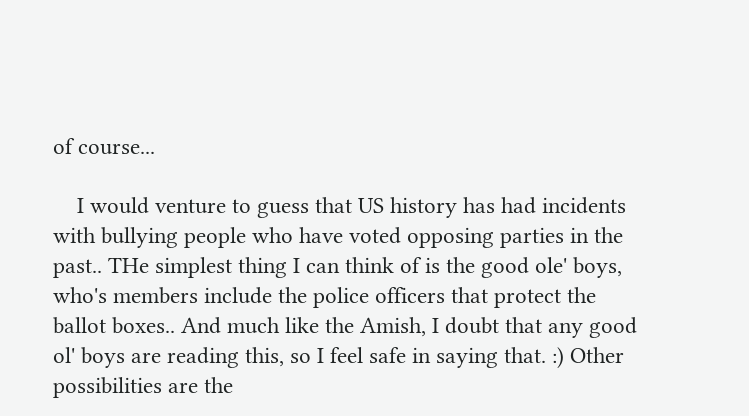of course...

    I would venture to guess that US history has had incidents with bullying people who have voted opposing parties in the past.. THe simplest thing I can think of is the good ole' boys, who's members include the police officers that protect the ballot boxes.. And much like the Amish, I doubt that any good ol' boys are reading this, so I feel safe in saying that. :) Other possibilities are the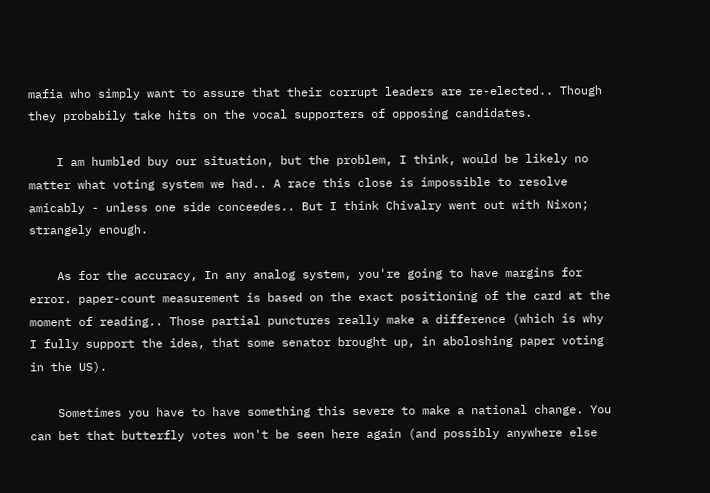mafia who simply want to assure that their corrupt leaders are re-elected.. Though they probabily take hits on the vocal supporters of opposing candidates.

    I am humbled buy our situation, but the problem, I think, would be likely no matter what voting system we had.. A race this close is impossible to resolve amicably - unless one side conceedes.. But I think Chivalry went out with Nixon; strangely enough.

    As for the accuracy, In any analog system, you're going to have margins for error. paper-count measurement is based on the exact positioning of the card at the moment of reading.. Those partial punctures really make a difference (which is why I fully support the idea, that some senator brought up, in aboloshing paper voting in the US).

    Sometimes you have to have something this severe to make a national change. You can bet that butterfly votes won't be seen here again (and possibly anywhere else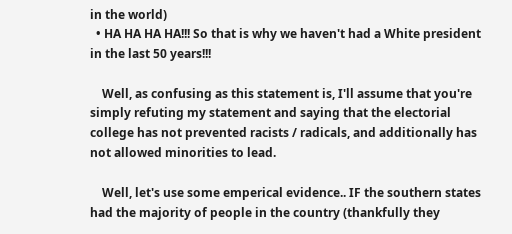in the world)
  • HA HA HA HA!!! So that is why we haven't had a White president in the last 50 years!!!

    Well, as confusing as this statement is, I'll assume that you're simply refuting my statement and saying that the electorial college has not prevented racists / radicals, and additionally has not allowed minorities to lead.

    Well, let's use some emperical evidence.. IF the southern states had the majority of people in the country (thankfully they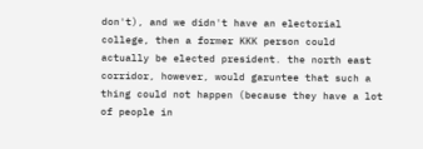don't), and we didn't have an electorial college, then a former KKK person could actually be elected president. the north east corridor, however, would garuntee that such a thing could not happen (because they have a lot of people in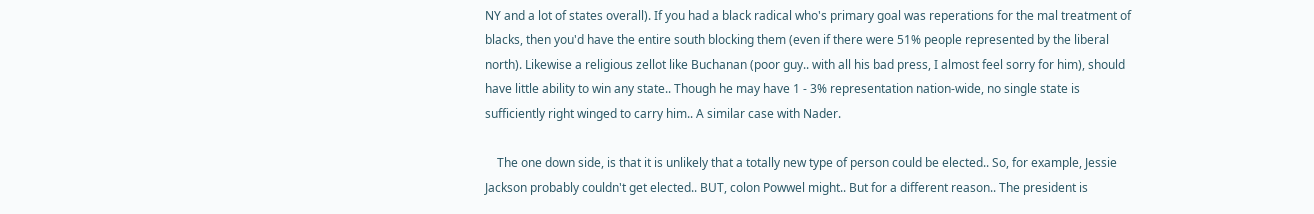NY and a lot of states overall). If you had a black radical who's primary goal was reperations for the mal treatment of blacks, then you'd have the entire south blocking them (even if there were 51% people represented by the liberal north). Likewise a religious zellot like Buchanan (poor guy.. with all his bad press, I almost feel sorry for him), should have little ability to win any state.. Though he may have 1 - 3% representation nation-wide, no single state is sufficiently right winged to carry him.. A similar case with Nader.

    The one down side, is that it is unlikely that a totally new type of person could be elected.. So, for example, Jessie Jackson probably couldn't get elected.. BUT, colon Powwel might.. But for a different reason.. The president is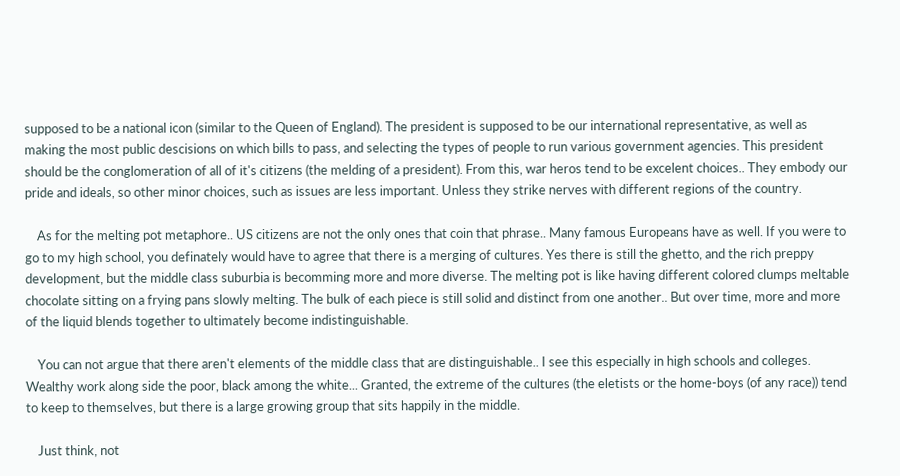supposed to be a national icon (similar to the Queen of England). The president is supposed to be our international representative, as well as making the most public descisions on which bills to pass, and selecting the types of people to run various government agencies. This president should be the conglomeration of all of it's citizens (the melding of a president). From this, war heros tend to be excelent choices.. They embody our pride and ideals, so other minor choices, such as issues are less important. Unless they strike nerves with different regions of the country.

    As for the melting pot metaphore.. US citizens are not the only ones that coin that phrase.. Many famous Europeans have as well. If you were to go to my high school, you definately would have to agree that there is a merging of cultures. Yes there is still the ghetto, and the rich preppy development, but the middle class suburbia is becomming more and more diverse. The melting pot is like having different colored clumps meltable chocolate sitting on a frying pans slowly melting. The bulk of each piece is still solid and distinct from one another.. But over time, more and more of the liquid blends together to ultimately become indistinguishable.

    You can not argue that there aren't elements of the middle class that are distinguishable.. I see this especially in high schools and colleges. Wealthy work along side the poor, black among the white... Granted, the extreme of the cultures (the eletists or the home-boys (of any race)) tend to keep to themselves, but there is a large growing group that sits happily in the middle.

    Just think, not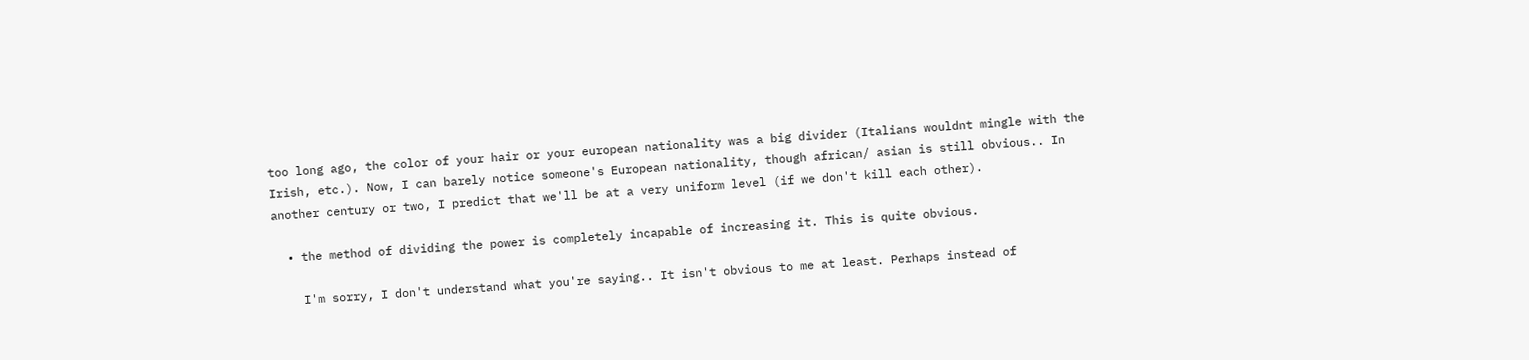too long ago, the color of your hair or your european nationality was a big divider (Italians wouldnt mingle with the Irish, etc.). Now, I can barely notice someone's European nationality, though african/ asian is still obvious.. In another century or two, I predict that we'll be at a very uniform level (if we don't kill each other).

  • the method of dividing the power is completely incapable of increasing it. This is quite obvious.

    I'm sorry, I don't understand what you're saying.. It isn't obvious to me at least. Perhaps instead of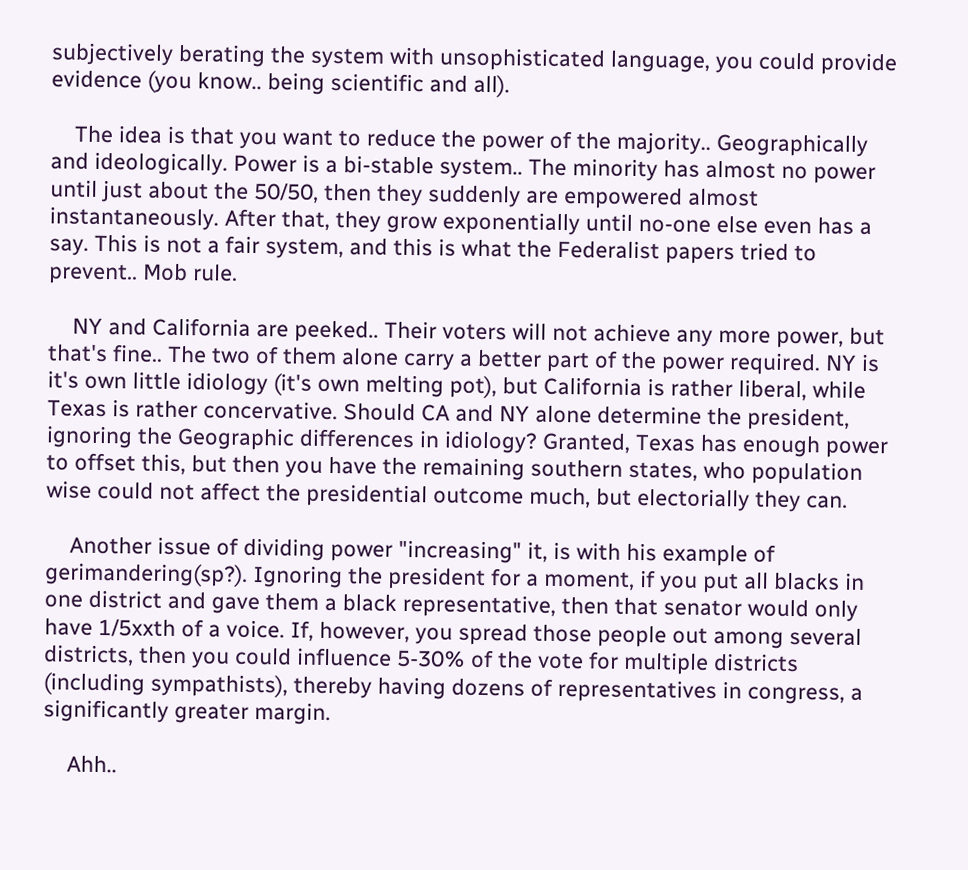subjectively berating the system with unsophisticated language, you could provide evidence (you know.. being scientific and all).

    The idea is that you want to reduce the power of the majority.. Geographically and ideologically. Power is a bi-stable system.. The minority has almost no power until just about the 50/50, then they suddenly are empowered almost instantaneously. After that, they grow exponentially until no-one else even has a say. This is not a fair system, and this is what the Federalist papers tried to prevent.. Mob rule.

    NY and California are peeked.. Their voters will not achieve any more power, but that's fine.. The two of them alone carry a better part of the power required. NY is it's own little idiology (it's own melting pot), but California is rather liberal, while Texas is rather concervative. Should CA and NY alone determine the president, ignoring the Geographic differences in idiology? Granted, Texas has enough power to offset this, but then you have the remaining southern states, who population wise could not affect the presidential outcome much, but electorially they can.

    Another issue of dividing power "increasing" it, is with his example of gerimandering(sp?). Ignoring the president for a moment, if you put all blacks in one district and gave them a black representative, then that senator would only have 1/5xxth of a voice. If, however, you spread those people out among several districts, then you could influence 5-30% of the vote for multiple districts (including sympathists), thereby having dozens of representatives in congress, a significantly greater margin.

    Ahh..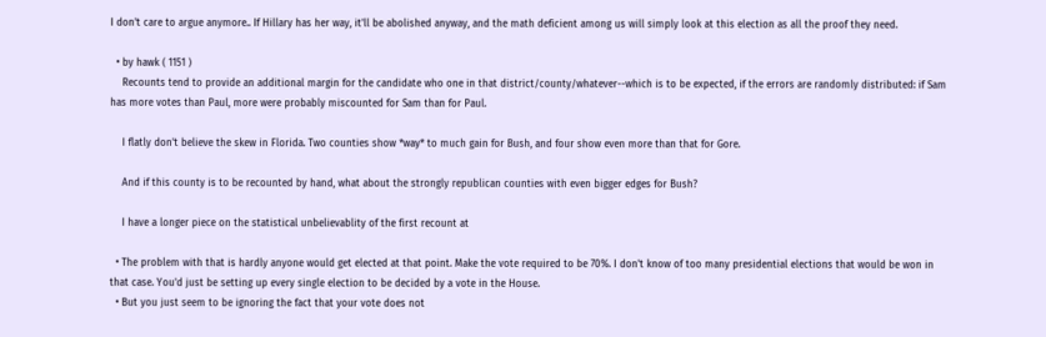I don't care to argue anymore.. If Hillary has her way, it'll be abolished anyway, and the math deficient among us will simply look at this election as all the proof they need.

  • by hawk ( 1151 )
    Recounts tend to provide an additional margin for the candidate who one in that district/county/whatever--which is to be expected, if the errors are randomly distributed: if Sam has more votes than Paul, more were probably miscounted for Sam than for Paul.

    I flatly don't believe the skew in Florida. Two counties show *way* to much gain for Bush, and four show even more than that for Gore.

    And if this county is to be recounted by hand, what about the strongly republican counties with even bigger edges for Bush?

    I have a longer piece on the statistical unbelievablity of the first recount at

  • The problem with that is hardly anyone would get elected at that point. Make the vote required to be 70%. I don't know of too many presidential elections that would be won in that case. You'd just be setting up every single election to be decided by a vote in the House.
  • But you just seem to be ignoring the fact that your vote does not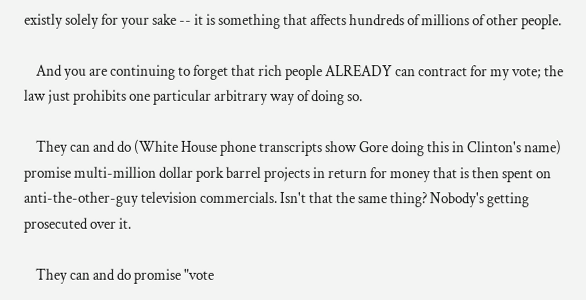existly solely for your sake -- it is something that affects hundreds of millions of other people.

    And you are continuing to forget that rich people ALREADY can contract for my vote; the law just prohibits one particular arbitrary way of doing so.

    They can and do (White House phone transcripts show Gore doing this in Clinton's name) promise multi-million dollar pork barrel projects in return for money that is then spent on anti-the-other-guy television commercials. Isn't that the same thing? Nobody's getting prosecuted over it.

    They can and do promise "vote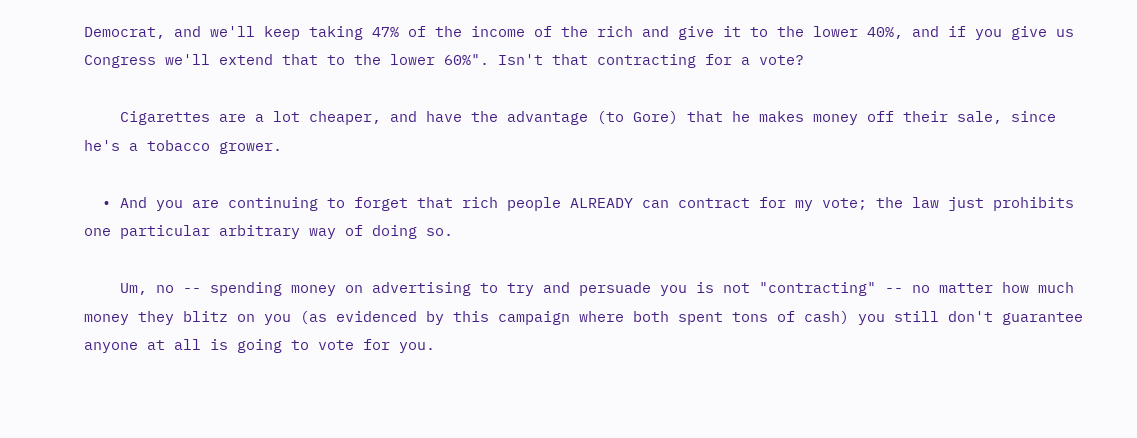Democrat, and we'll keep taking 47% of the income of the rich and give it to the lower 40%, and if you give us Congress we'll extend that to the lower 60%". Isn't that contracting for a vote?

    Cigarettes are a lot cheaper, and have the advantage (to Gore) that he makes money off their sale, since he's a tobacco grower.

  • And you are continuing to forget that rich people ALREADY can contract for my vote; the law just prohibits one particular arbitrary way of doing so.

    Um, no -- spending money on advertising to try and persuade you is not "contracting" -- no matter how much money they blitz on you (as evidenced by this campaign where both spent tons of cash) you still don't guarantee anyone at all is going to vote for you.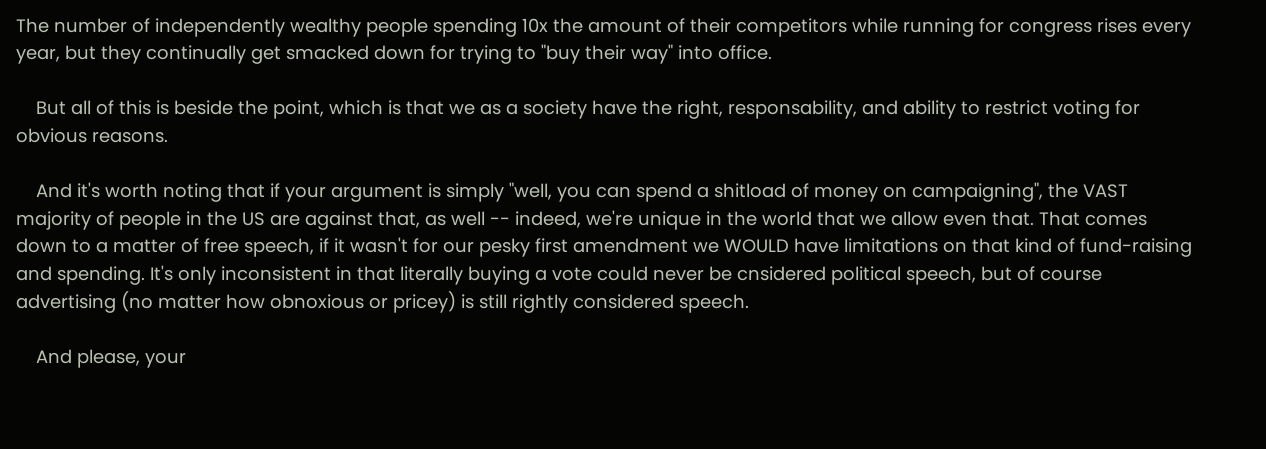The number of independently wealthy people spending 10x the amount of their competitors while running for congress rises every year, but they continually get smacked down for trying to "buy their way" into office.

    But all of this is beside the point, which is that we as a society have the right, responsability, and ability to restrict voting for obvious reasons.

    And it's worth noting that if your argument is simply "well, you can spend a shitload of money on campaigning", the VAST majority of people in the US are against that, as well -- indeed, we're unique in the world that we allow even that. That comes down to a matter of free speech, if it wasn't for our pesky first amendment we WOULD have limitations on that kind of fund-raising and spending. It's only inconsistent in that literally buying a vote could never be cnsidered political speech, but of course advertising (no matter how obnoxious or pricey) is still rightly considered speech.

    And please, your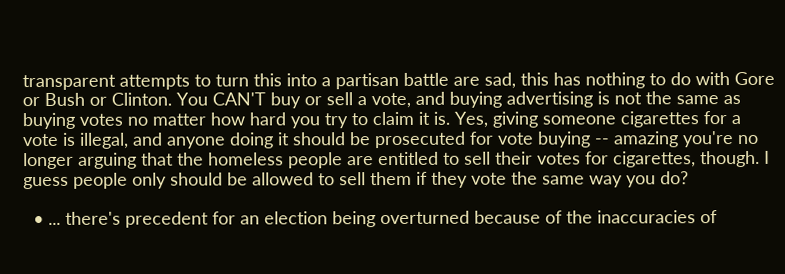transparent attempts to turn this into a partisan battle are sad, this has nothing to do with Gore or Bush or Clinton. You CAN'T buy or sell a vote, and buying advertising is not the same as buying votes no matter how hard you try to claim it is. Yes, giving someone cigarettes for a vote is illegal, and anyone doing it should be prosecuted for vote buying -- amazing you're no longer arguing that the homeless people are entitled to sell their votes for cigarettes, though. I guess people only should be allowed to sell them if they vote the same way you do?

  • ... there's precedent for an election being overturned because of the inaccuracies of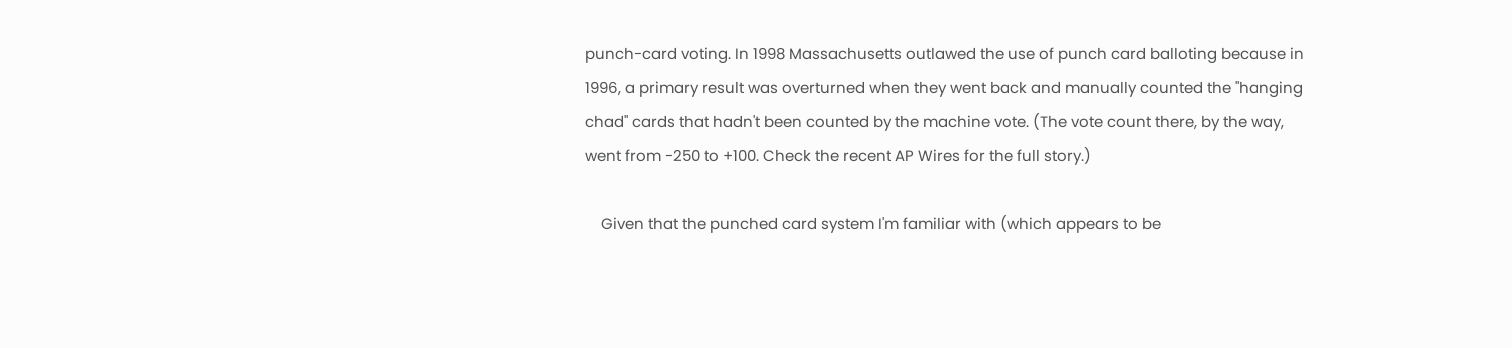punch-card voting. In 1998 Massachusetts outlawed the use of punch card balloting because in 1996, a primary result was overturned when they went back and manually counted the "hanging chad" cards that hadn't been counted by the machine vote. (The vote count there, by the way, went from -250 to +100. Check the recent AP Wires for the full story.)

    Given that the punched card system I'm familiar with (which appears to be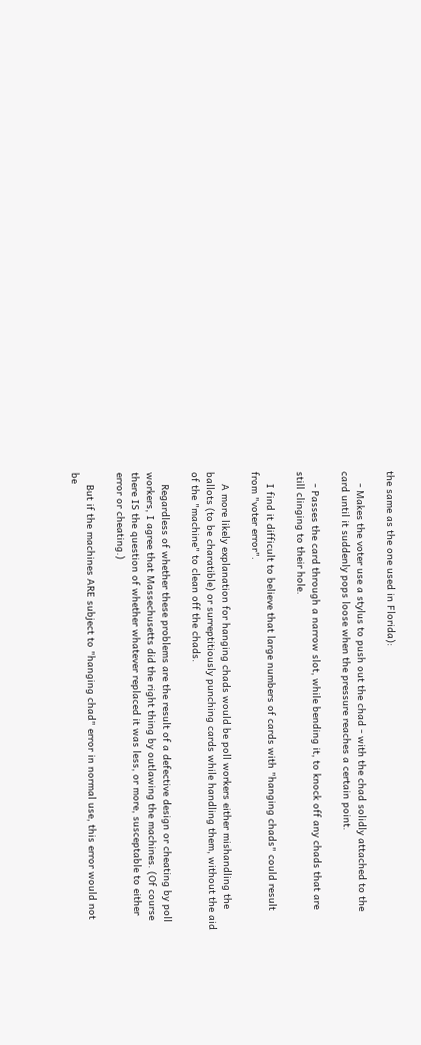the same as the one used in Florida):

    - Makes the voter use a stylus to push out the chad - with the chad solidly attached to the card until it suddenly pops loose when the pressure reaches a certain point.

    - Passes the card through a narrow slot, while bending it, to knock off any chads that are still clinging to their hole.

    I find it difficult to believe that large numbers of cards with "hanging chads" could result from "voter error".

    A more likely explanation for hanging chads would be poll workers either mishandling the ballots (to be charatible) or surreptitiously punching cards while handling them, without the aid of the "machine" to clean off the chads.

    Regardless of whether these problems are the result of a defective design or cheating by poll workers, I agree that Massechusetts did the right thing by outlawing the machines. (Of course there IS the question of whether whatever replaced it was less, or more, susceptable to either error or cheating.)

    But if the machines ARE subject to "hanging chad" error in normal use, this error would not be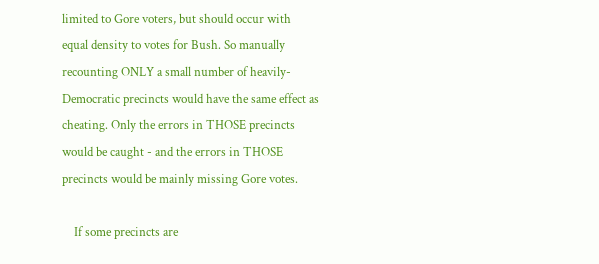limited to Gore voters, but should occur with equal density to votes for Bush. So manually recounting ONLY a small number of heavily-Democratic precincts would have the same effect as cheating. Only the errors in THOSE precincts would be caught - and the errors in THOSE precincts would be mainly missing Gore votes.

    If some precincts are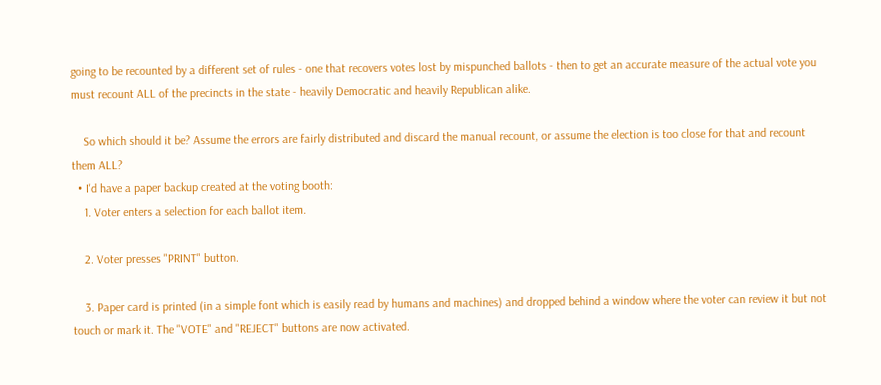going to be recounted by a different set of rules - one that recovers votes lost by mispunched ballots - then to get an accurate measure of the actual vote you must recount ALL of the precincts in the state - heavily Democratic and heavily Republican alike.

    So which should it be? Assume the errors are fairly distributed and discard the manual recount, or assume the election is too close for that and recount them ALL?
  • I'd have a paper backup created at the voting booth:
    1. Voter enters a selection for each ballot item.

    2. Voter presses "PRINT" button.

    3. Paper card is printed (in a simple font which is easily read by humans and machines) and dropped behind a window where the voter can review it but not touch or mark it. The "VOTE" and "REJECT" buttons are now activated.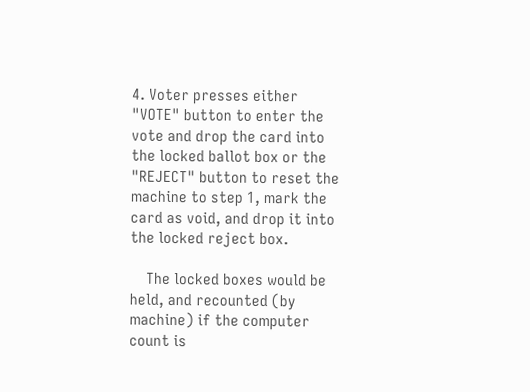4. Voter presses either "VOTE" button to enter the vote and drop the card into the locked ballot box or the "REJECT" button to reset the machine to step 1, mark the card as void, and drop it into the locked reject box.

    The locked boxes would be held, and recounted (by machine) if the computer count is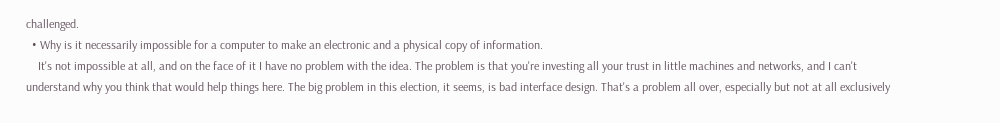challenged.
  • Why is it necessarily impossible for a computer to make an electronic and a physical copy of information.
    It's not impossible at all, and on the face of it I have no problem with the idea. The problem is that you're investing all your trust in little machines and networks, and I can't understand why you think that would help things here. The big problem in this election, it seems, is bad interface design. That's a problem all over, especially but not at all exclusively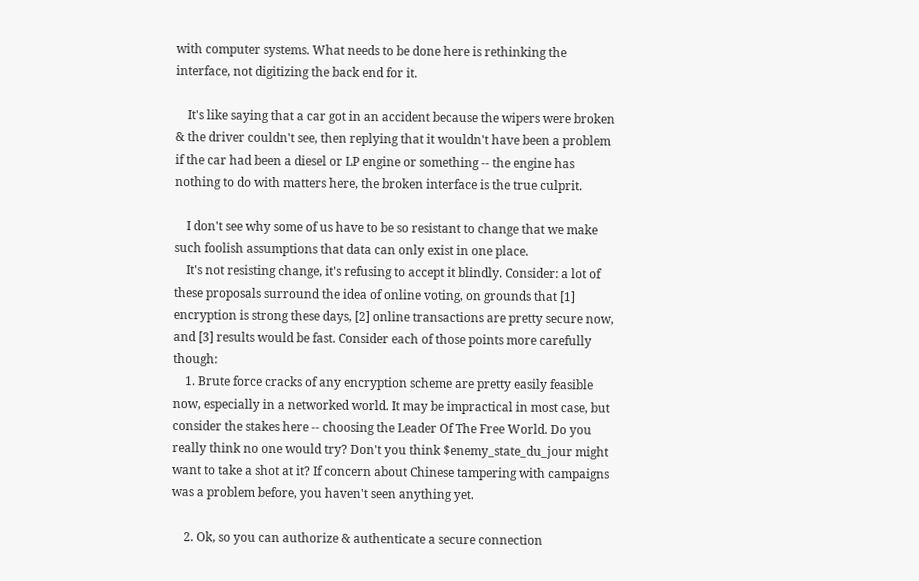with computer systems. What needs to be done here is rethinking the interface, not digitizing the back end for it.

    It's like saying that a car got in an accident because the wipers were broken & the driver couldn't see, then replying that it wouldn't have been a problem if the car had been a diesel or LP engine or something -- the engine has nothing to do with matters here, the broken interface is the true culprit.

    I don't see why some of us have to be so resistant to change that we make such foolish assumptions that data can only exist in one place.
    It's not resisting change, it's refusing to accept it blindly. Consider: a lot of these proposals surround the idea of online voting, on grounds that [1] encryption is strong these days, [2] online transactions are pretty secure now, and [3] results would be fast. Consider each of those points more carefully though:
    1. Brute force cracks of any encryption scheme are pretty easily feasible now, especially in a networked world. It may be impractical in most case, but consider the stakes here -- choosing the Leader Of The Free World. Do you really think no one would try? Don't you think $enemy_state_du_jour might want to take a shot at it? If concern about Chinese tampering with campaigns was a problem before, you haven't seen anything yet.

    2. Ok, so you can authorize & authenticate a secure connection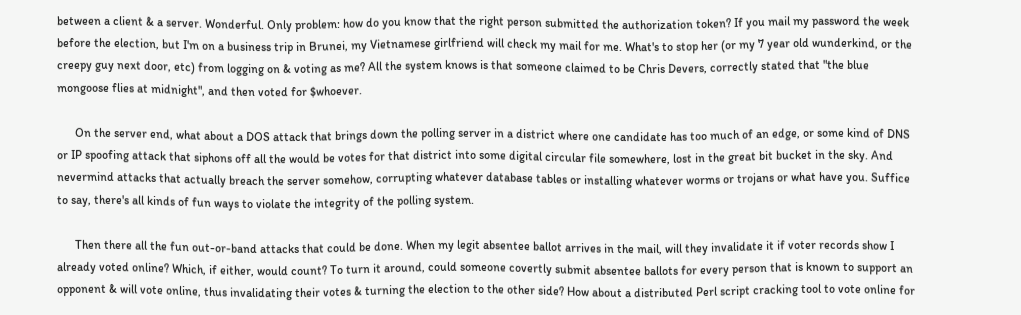between a client & a server. Wonderful. Only problem: how do you know that the right person submitted the authorization token? If you mail my password the week before the election, but I'm on a business trip in Brunei, my Vietnamese girlfriend will check my mail for me. What's to stop her (or my 7 year old wunderkind, or the creepy guy next door, etc) from logging on & voting as me? All the system knows is that someone claimed to be Chris Devers, correctly stated that "the blue mongoose flies at midnight", and then voted for $whoever.

      On the server end, what about a DOS attack that brings down the polling server in a district where one candidate has too much of an edge, or some kind of DNS or IP spoofing attack that siphons off all the would be votes for that district into some digital circular file somewhere, lost in the great bit bucket in the sky. And nevermind attacks that actually breach the server somehow, corrupting whatever database tables or installing whatever worms or trojans or what have you. Suffice to say, there's all kinds of fun ways to violate the integrity of the polling system.

      Then there all the fun out-or-band attacks that could be done. When my legit absentee ballot arrives in the mail, will they invalidate it if voter records show I already voted online? Which, if either, would count? To turn it around, could someone covertly submit absentee ballots for every person that is known to support an opponent & will vote online, thus invalidating their votes & turning the election to the other side? How about a distributed Perl script cracking tool to vote online for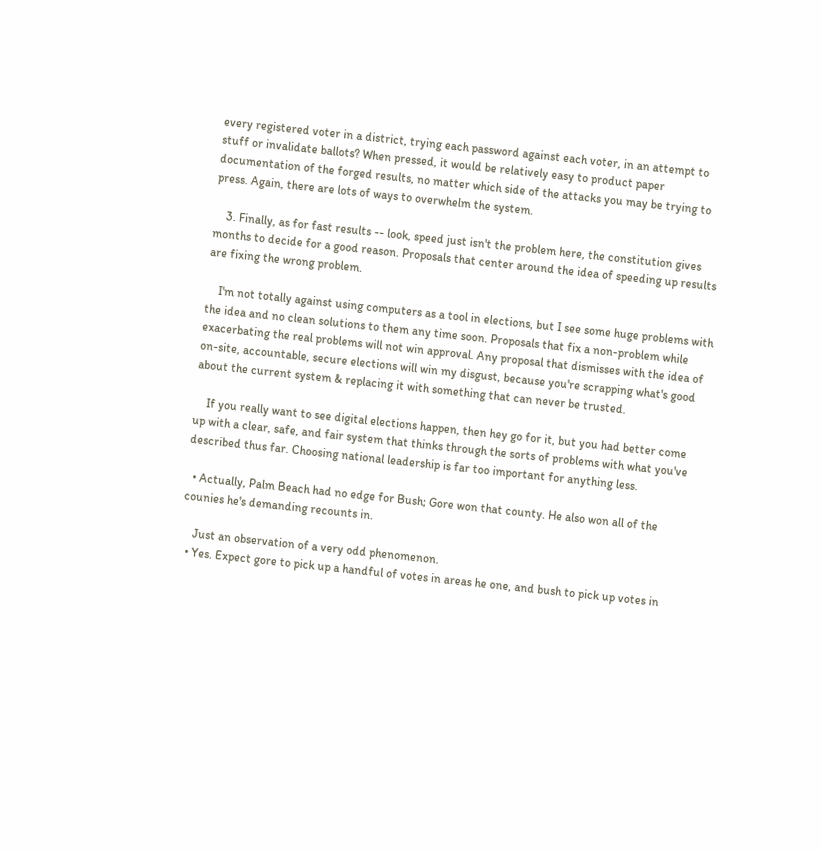every registered voter in a district, trying each password against each voter, in an attempt to stuff or invalidate ballots? When pressed, it would be relatively easy to product paper documentation of the forged results, no matter which side of the attacks you may be trying to press. Again, there are lots of ways to overwhelm the system.

    3. Finally, as for fast results -- look, speed just isn't the problem here, the constitution gives months to decide for a good reason. Proposals that center around the idea of speeding up results are fixing the wrong problem.

    I'm not totally against using computers as a tool in elections, but I see some huge problems with the idea and no clean solutions to them any time soon. Proposals that fix a non-problem while exacerbating the real problems will not win approval. Any proposal that dismisses with the idea of on-site, accountable, secure elections will win my disgust, because you're scrapping what's good about the current system & replacing it with something that can never be trusted.

    If you really want to see digital elections happen, then hey go for it, but you had better come up with a clear, safe, and fair system that thinks through the sorts of problems with what you've described thus far. Choosing national leadership is far too important for anything less.

  • Actually, Palm Beach had no edge for Bush; Gore won that county. He also won all of the counies he's demanding recounts in.

    Just an observation of a very odd phenomenon.
  • Yes. Expect gore to pick up a handful of votes in areas he one, and bush to pick up votes in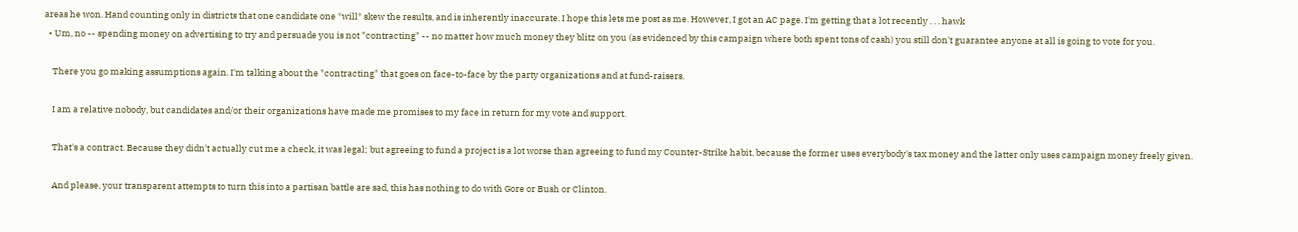areas he won. Hand counting only in districts that one candidate one *will* skew the results, and is inherently inaccurate. I hope this lets me post as me. However, I got an AC page. I'm getting that a lot recently . . . hawk
  • Um, no -- spending money on advertising to try and persuade you is not "contracting" -- no matter how much money they blitz on you (as evidenced by this campaign where both spent tons of cash) you still don't guarantee anyone at all is going to vote for you.

    There you go making assumptions again. I'm talking about the "contracting" that goes on face-to-face by the party organizations and at fund-raisers.

    I am a relative nobody, but candidates and/or their organizations have made me promises to my face in return for my vote and support.

    That's a contract. Because they didn't actually cut me a check, it was legal; but agreeing to fund a project is a lot worse than agreeing to fund my Counter-Strike habit, because the former uses everybody's tax money and the latter only uses campaign money freely given.

    And please, your transparent attempts to turn this into a partisan battle are sad, this has nothing to do with Gore or Bush or Clinton.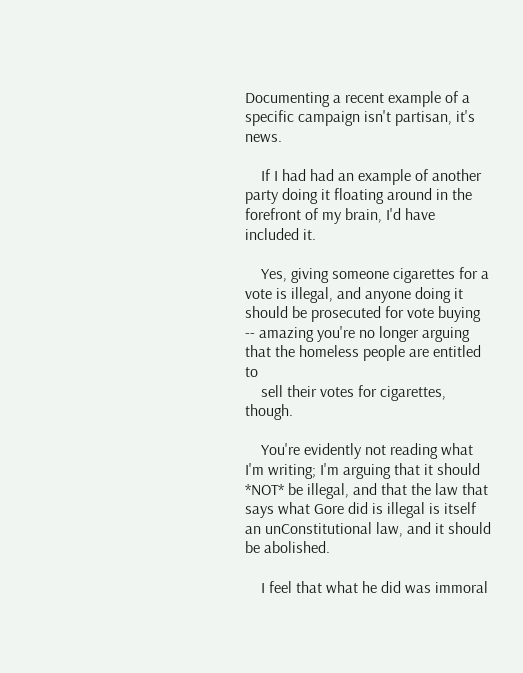Documenting a recent example of a specific campaign isn't partisan, it's news.

    If I had had an example of another party doing it floating around in the forefront of my brain, I'd have included it.

    Yes, giving someone cigarettes for a vote is illegal, and anyone doing it should be prosecuted for vote buying -- amazing you're no longer arguing that the homeless people are entitled to
    sell their votes for cigarettes, though.

    You're evidently not reading what I'm writing; I'm arguing that it should *NOT* be illegal, and that the law that says what Gore did is illegal is itself an unConstitutional law, and it should be abolished.

    I feel that what he did was immoral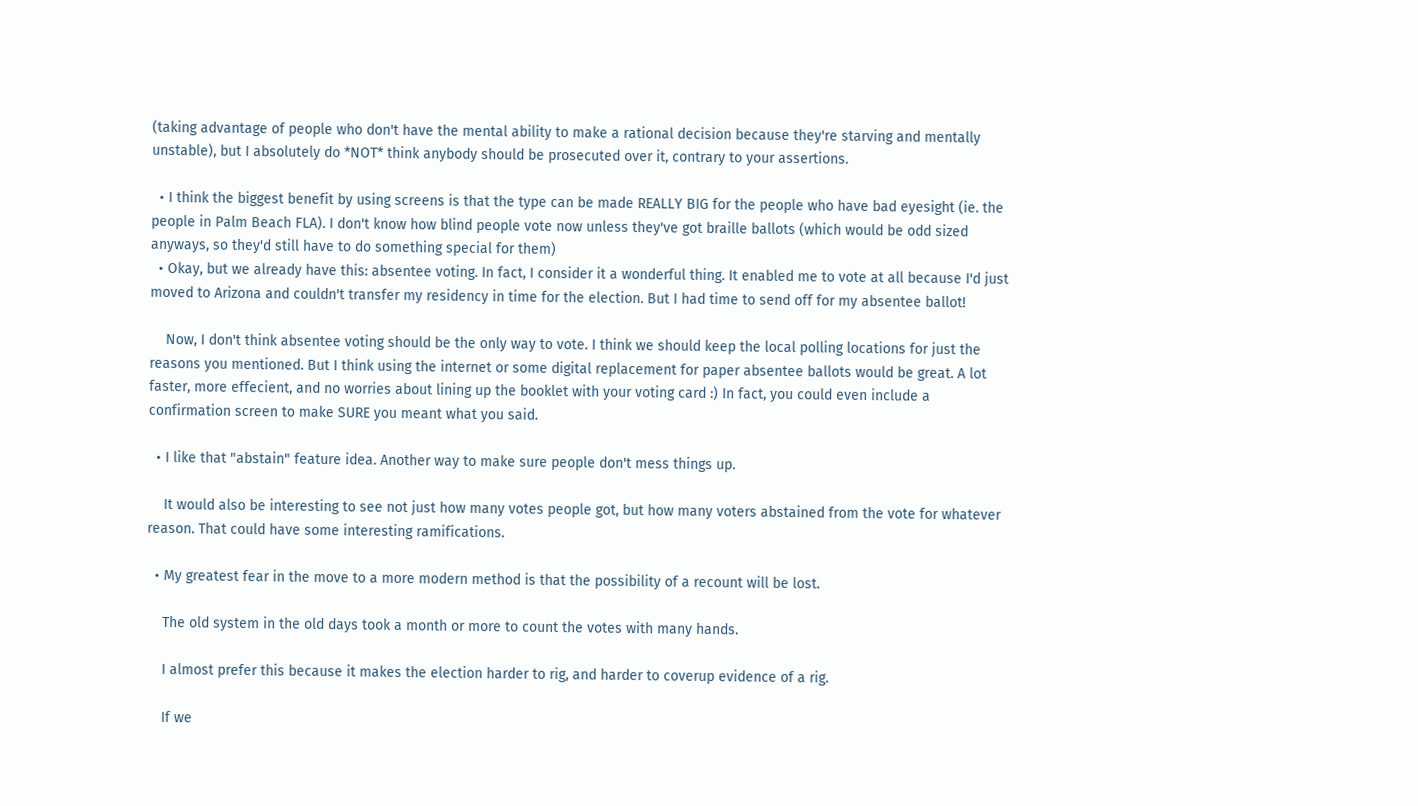(taking advantage of people who don't have the mental ability to make a rational decision because they're starving and mentally unstable), but I absolutely do *NOT* think anybody should be prosecuted over it, contrary to your assertions.

  • I think the biggest benefit by using screens is that the type can be made REALLY BIG for the people who have bad eyesight (ie. the people in Palm Beach FLA). I don't know how blind people vote now unless they've got braille ballots (which would be odd sized anyways, so they'd still have to do something special for them)
  • Okay, but we already have this: absentee voting. In fact, I consider it a wonderful thing. It enabled me to vote at all because I'd just moved to Arizona and couldn't transfer my residency in time for the election. But I had time to send off for my absentee ballot!

    Now, I don't think absentee voting should be the only way to vote. I think we should keep the local polling locations for just the reasons you mentioned. But I think using the internet or some digital replacement for paper absentee ballots would be great. A lot faster, more effecient, and no worries about lining up the booklet with your voting card :) In fact, you could even include a confirmation screen to make SURE you meant what you said.

  • I like that "abstain" feature idea. Another way to make sure people don't mess things up.

    It would also be interesting to see not just how many votes people got, but how many voters abstained from the vote for whatever reason. That could have some interesting ramifications.

  • My greatest fear in the move to a more modern method is that the possibility of a recount will be lost.

    The old system in the old days took a month or more to count the votes with many hands.

    I almost prefer this because it makes the election harder to rig, and harder to coverup evidence of a rig.

    If we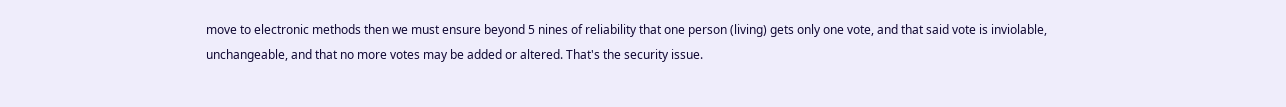move to electronic methods then we must ensure beyond 5 nines of reliability that one person (living) gets only one vote, and that said vote is inviolable, unchangeable, and that no more votes may be added or altered. That's the security issue.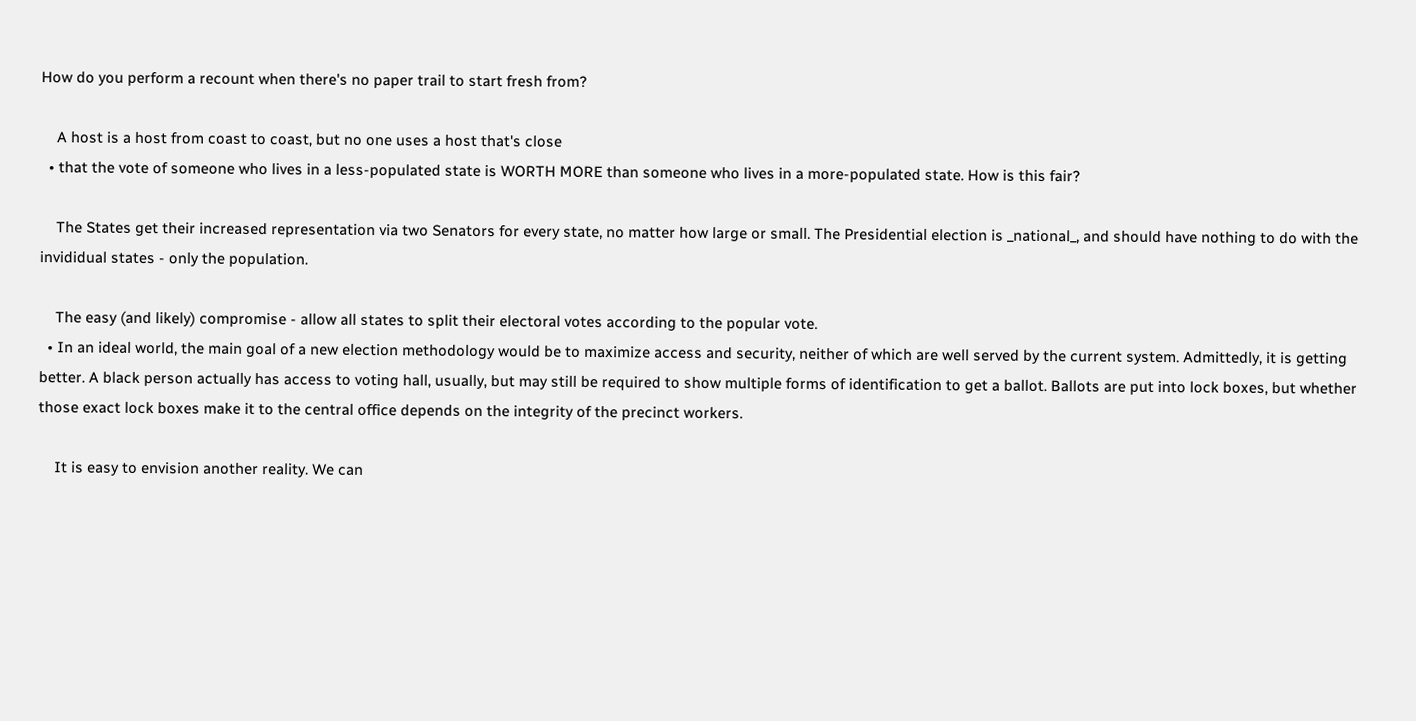How do you perform a recount when there's no paper trail to start fresh from?

    A host is a host from coast to coast, but no one uses a host that's close
  • that the vote of someone who lives in a less-populated state is WORTH MORE than someone who lives in a more-populated state. How is this fair?

    The States get their increased representation via two Senators for every state, no matter how large or small. The Presidential election is _national_, and should have nothing to do with the invididual states - only the population.

    The easy (and likely) compromise - allow all states to split their electoral votes according to the popular vote.
  • In an ideal world, the main goal of a new election methodology would be to maximize access and security, neither of which are well served by the current system. Admittedly, it is getting better. A black person actually has access to voting hall, usually, but may still be required to show multiple forms of identification to get a ballot. Ballots are put into lock boxes, but whether those exact lock boxes make it to the central office depends on the integrity of the precinct workers.

    It is easy to envision another reality. We can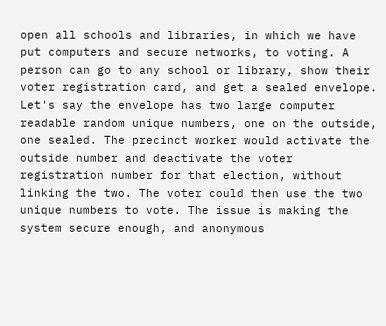open all schools and libraries, in which we have put computers and secure networks, to voting. A person can go to any school or library, show their voter registration card, and get a sealed envelope. Let's say the envelope has two large computer readable random unique numbers, one on the outside, one sealed. The precinct worker would activate the outside number and deactivate the voter registration number for that election, without linking the two. The voter could then use the two unique numbers to vote. The issue is making the system secure enough, and anonymous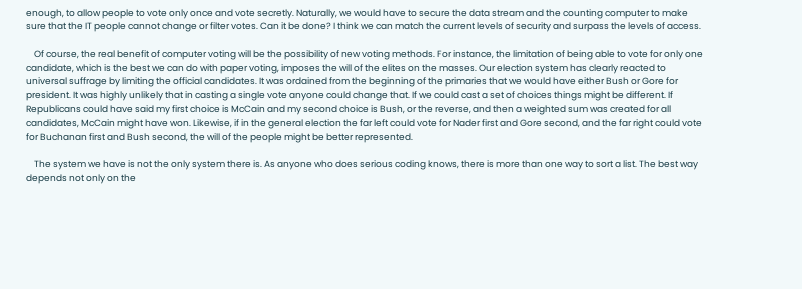enough, to allow people to vote only once and vote secretly. Naturally, we would have to secure the data stream and the counting computer to make sure that the IT people cannot change or filter votes. Can it be done? I think we can match the current levels of security and surpass the levels of access.

    Of course, the real benefit of computer voting will be the possibility of new voting methods. For instance, the limitation of being able to vote for only one candidate, which is the best we can do with paper voting, imposes the will of the elites on the masses. Our election system has clearly reacted to universal suffrage by limiting the official candidates. It was ordained from the beginning of the primaries that we would have either Bush or Gore for president. It was highly unlikely that in casting a single vote anyone could change that. If we could cast a set of choices things might be different. If Republicans could have said my first choice is McCain and my second choice is Bush, or the reverse, and then a weighted sum was created for all candidates, McCain might have won. Likewise, if in the general election the far left could vote for Nader first and Gore second, and the far right could vote for Buchanan first and Bush second, the will of the people might be better represented.

    The system we have is not the only system there is. As anyone who does serious coding knows, there is more than one way to sort a list. The best way depends not only on the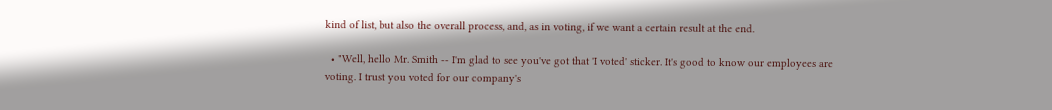kind of list, but also the overall process, and, as in voting, if we want a certain result at the end.

  • "Well, hello Mr. Smith -- I'm glad to see you've got that 'I voted' sticker. It's good to know our employees are voting. I trust you voted for our company's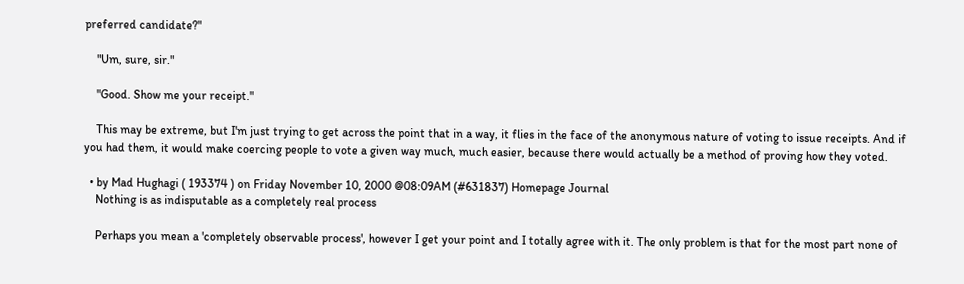preferred candidate?"

    "Um, sure, sir."

    "Good. Show me your receipt."

    This may be extreme, but I'm just trying to get across the point that in a way, it flies in the face of the anonymous nature of voting to issue receipts. And if you had them, it would make coercing people to vote a given way much, much easier, because there would actually be a method of proving how they voted.

  • by Mad Hughagi ( 193374 ) on Friday November 10, 2000 @08:09AM (#631837) Homepage Journal
    Nothing is as indisputable as a completely real process

    Perhaps you mean a 'completely observable process', however I get your point and I totally agree with it. The only problem is that for the most part none of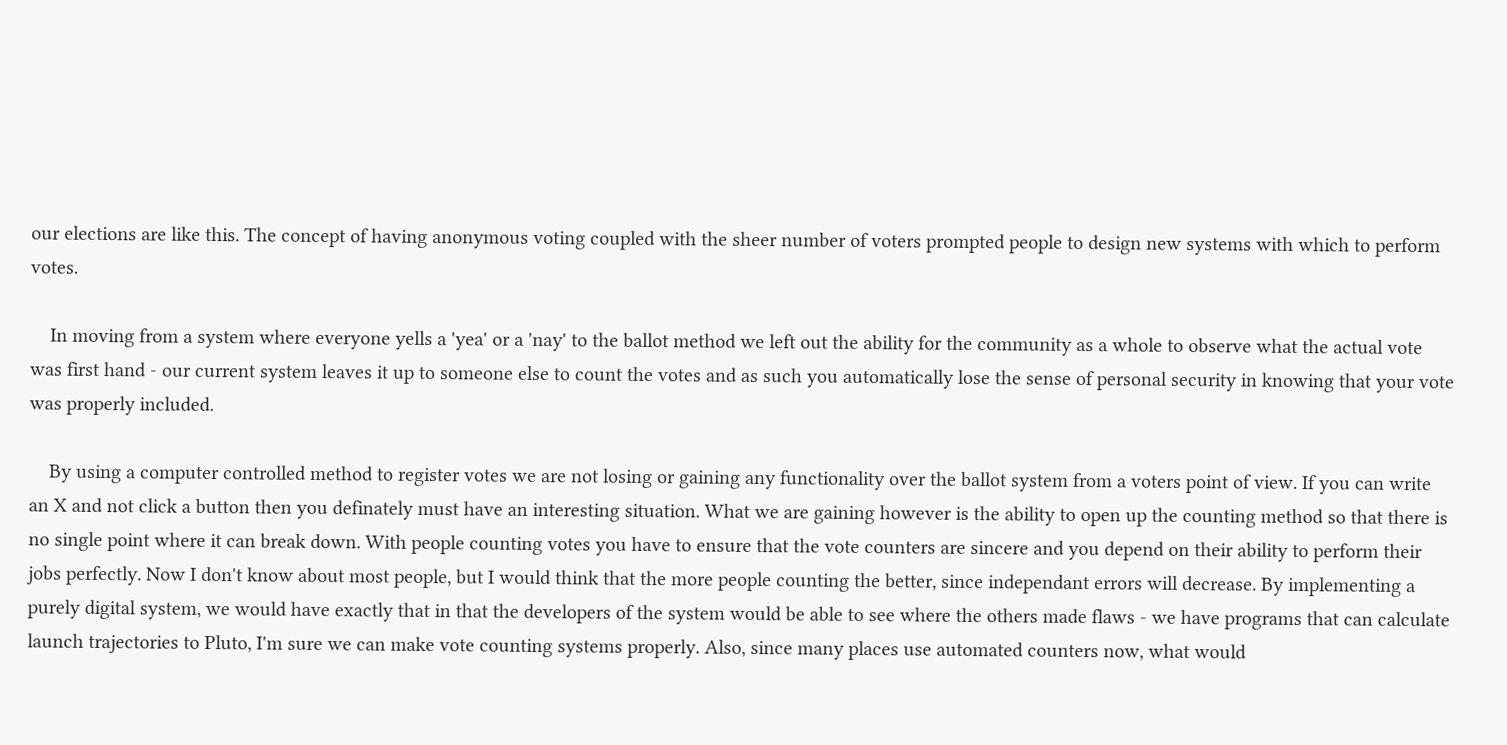our elections are like this. The concept of having anonymous voting coupled with the sheer number of voters prompted people to design new systems with which to perform votes.

    In moving from a system where everyone yells a 'yea' or a 'nay' to the ballot method we left out the ability for the community as a whole to observe what the actual vote was first hand - our current system leaves it up to someone else to count the votes and as such you automatically lose the sense of personal security in knowing that your vote was properly included.

    By using a computer controlled method to register votes we are not losing or gaining any functionality over the ballot system from a voters point of view. If you can write an X and not click a button then you definately must have an interesting situation. What we are gaining however is the ability to open up the counting method so that there is no single point where it can break down. With people counting votes you have to ensure that the vote counters are sincere and you depend on their ability to perform their jobs perfectly. Now I don't know about most people, but I would think that the more people counting the better, since independant errors will decrease. By implementing a purely digital system, we would have exactly that in that the developers of the system would be able to see where the others made flaws - we have programs that can calculate launch trajectories to Pluto, I'm sure we can make vote counting systems properly. Also, since many places use automated counters now, what would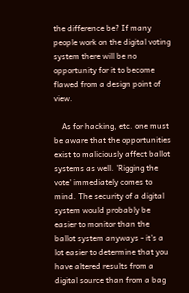the difference be? If many people work on the digital voting system there will be no opportunity for it to become flawed from a design point of view.

    As for hacking, etc. one must be aware that the opportunities exist to maliciously affect ballot systems as well. 'Rigging the vote' immediately comes to mind. The security of a digital system would probably be easier to monitor than the ballot system anyways - it's a lot easier to determine that you have altered results from a digital source than from a bag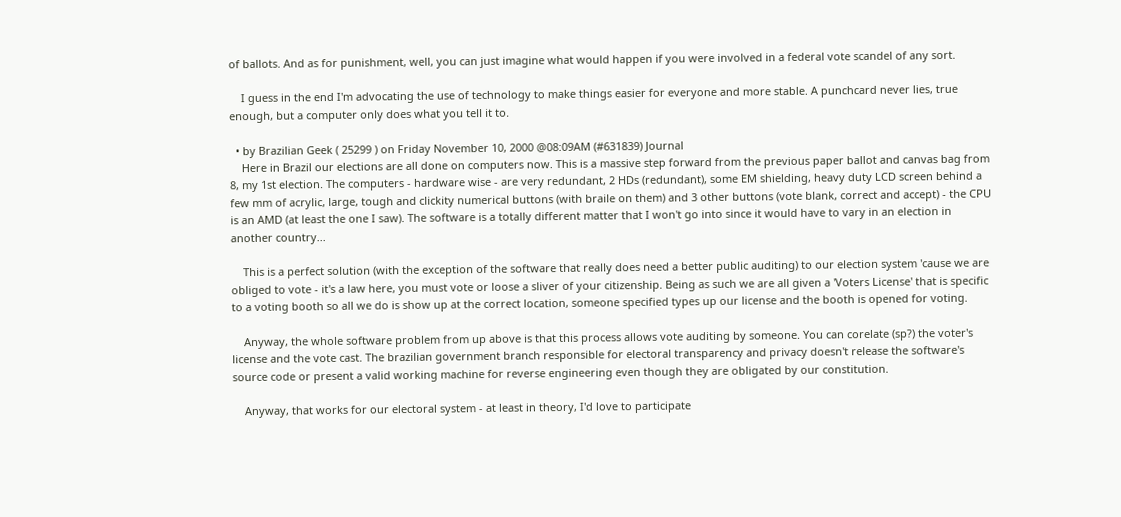of ballots. And as for punishment, well, you can just imagine what would happen if you were involved in a federal vote scandel of any sort.

    I guess in the end I'm advocating the use of technology to make things easier for everyone and more stable. A punchcard never lies, true enough, but a computer only does what you tell it to.

  • by Brazilian Geek ( 25299 ) on Friday November 10, 2000 @08:09AM (#631839) Journal
    Here in Brazil our elections are all done on computers now. This is a massive step forward from the previous paper ballot and canvas bag from 8, my 1st election. The computers - hardware wise - are very redundant, 2 HDs (redundant), some EM shielding, heavy duty LCD screen behind a few mm of acrylic, large, tough and clickity numerical buttons (with braile on them) and 3 other buttons (vote blank, correct and accept) - the CPU is an AMD (at least the one I saw). The software is a totally different matter that I won't go into since it would have to vary in an election in another country...

    This is a perfect solution (with the exception of the software that really does need a better public auditing) to our election system 'cause we are obliged to vote - it's a law here, you must vote or loose a sliver of your citizenship. Being as such we are all given a 'Voters License' that is specific to a voting booth so all we do is show up at the correct location, someone specified types up our license and the booth is opened for voting.

    Anyway, the whole software problem from up above is that this process allows vote auditing by someone. You can corelate (sp?) the voter's license and the vote cast. The brazilian government branch responsible for electoral transparency and privacy doesn't release the software's source code or present a valid working machine for reverse engineering even though they are obligated by our constitution.

    Anyway, that works for our electoral system - at least in theory, I'd love to participate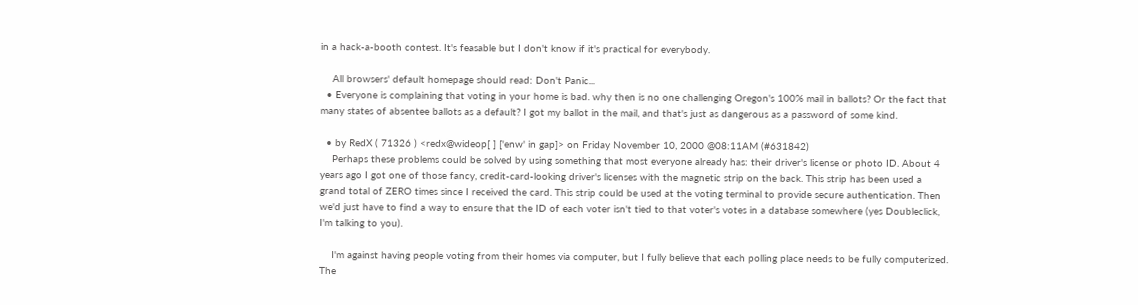in a hack-a-booth contest. It's feasable but I don't know if it's practical for everybody.

    All browsers' default homepage should read: Don't Panic...
  • Everyone is complaining that voting in your home is bad. why then is no one challenging Oregon's 100% mail in ballots? Or the fact that many states of absentee ballots as a default? I got my ballot in the mail, and that's just as dangerous as a password of some kind.

  • by RedX ( 71326 ) <redx@wideop[ ] ['enw' in gap]> on Friday November 10, 2000 @08:11AM (#631842)
    Perhaps these problems could be solved by using something that most everyone already has: their driver's license or photo ID. About 4 years ago I got one of those fancy, credit-card-looking driver's licenses with the magnetic strip on the back. This strip has been used a grand total of ZERO times since I received the card. This strip could be used at the voting terminal to provide secure authentication. Then we'd just have to find a way to ensure that the ID of each voter isn't tied to that voter's votes in a database somewhere (yes Doubleclick, I'm talking to you).

    I'm against having people voting from their homes via computer, but I fully believe that each polling place needs to be fully computerized. The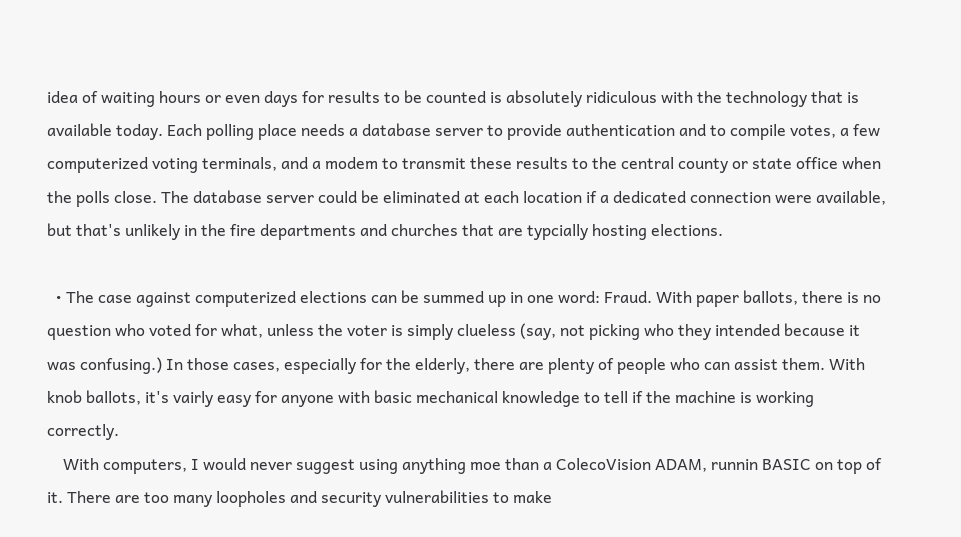idea of waiting hours or even days for results to be counted is absolutely ridiculous with the technology that is available today. Each polling place needs a database server to provide authentication and to compile votes, a few computerized voting terminals, and a modem to transmit these results to the central county or state office when the polls close. The database server could be eliminated at each location if a dedicated connection were available, but that's unlikely in the fire departments and churches that are typcially hosting elections.

  • The case against computerized elections can be summed up in one word: Fraud. With paper ballots, there is no question who voted for what, unless the voter is simply clueless (say, not picking who they intended because it was confusing.) In those cases, especially for the elderly, there are plenty of people who can assist them. With knob ballots, it's vairly easy for anyone with basic mechanical knowledge to tell if the machine is working correctly.
    With computers, I would never suggest using anything moe than a ColecoVision ADAM, runnin BASIC on top of it. There are too many loopholes and security vulnerabilities to make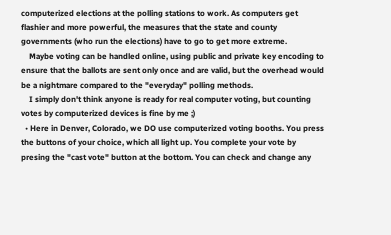computerized elections at the polling stations to work. As computers get flashier and more powerful, the measures that the state and county governments (who run the elections) have to go to get more extreme.
    Maybe voting can be handled online, using public and private key encoding to ensure that the ballots are sent only once and are valid, but the overhead would be a nightmare compared to the "everyday" polling methods.
    I simply don't think anyone is ready for real computer voting, but counting votes by computerized devices is fine by me ;)
  • Here in Denver, Colorado, we DO use computerized voting booths. You press the buttons of your choice, which all light up. You complete your vote by presing the "cast vote" button at the bottom. You can check and change any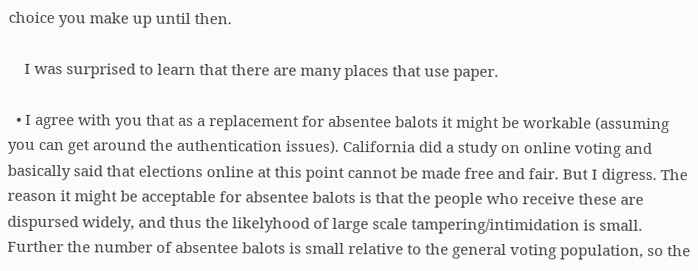choice you make up until then.

    I was surprised to learn that there are many places that use paper.

  • I agree with you that as a replacement for absentee balots it might be workable (assuming you can get around the authentication issues). California did a study on online voting and basically said that elections online at this point cannot be made free and fair. But I digress. The reason it might be acceptable for absentee balots is that the people who receive these are dispursed widely, and thus the likelyhood of large scale tampering/intimidation is small. Further the number of absentee balots is small relative to the general voting population, so the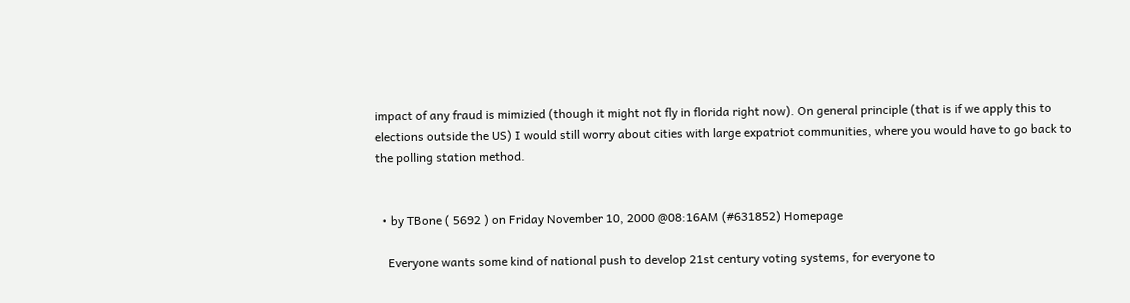impact of any fraud is mimizied (though it might not fly in florida right now). On general principle (that is if we apply this to elections outside the US) I would still worry about cities with large expatriot communities, where you would have to go back to the polling station method.


  • by TBone ( 5692 ) on Friday November 10, 2000 @08:16AM (#631852) Homepage

    Everyone wants some kind of national push to develop 21st century voting systems, for everyone to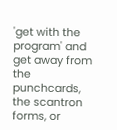'get with the program' and get away from the punchcards, the scantron forms, or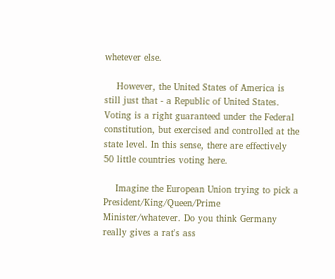whetever else.

    However, the United States of America is still just that - a Republic of United States. Voting is a right guaranteed under the Federal constitution, but exercised and controlled at the state level. In this sense, there are effectively 50 little countries voting here.

    Imagine the European Union trying to pick a President/King/Queen/Prime Minister/whatever. Do you think Germany really gives a rat's ass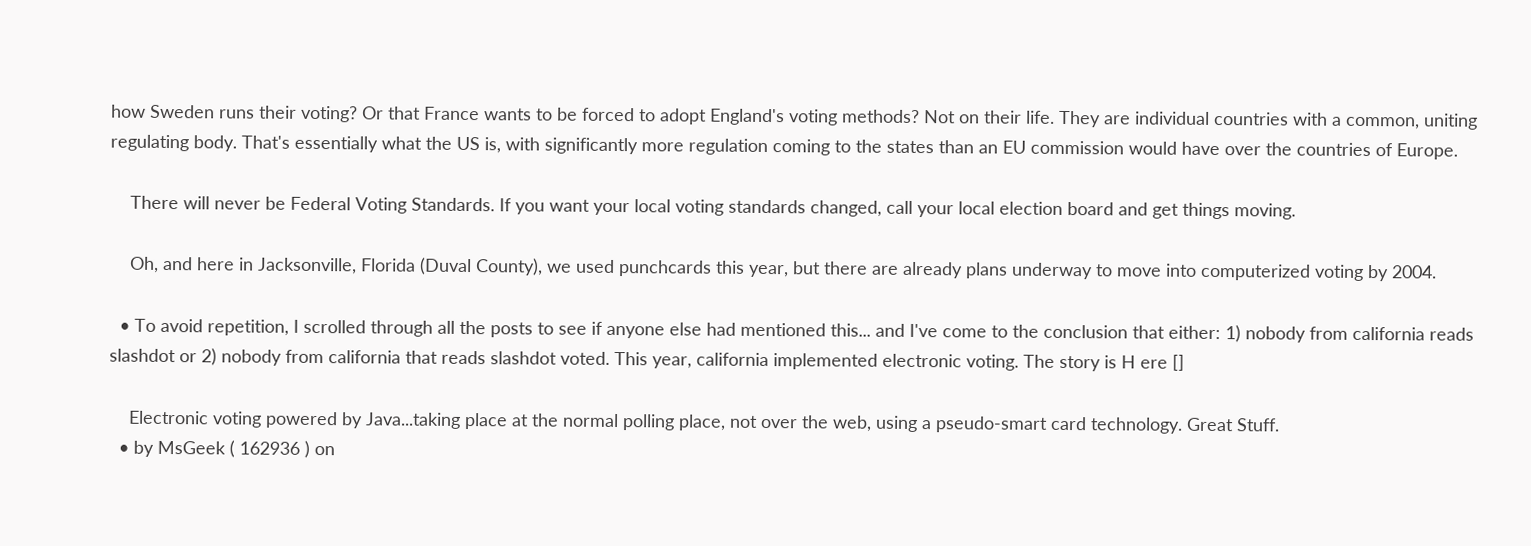how Sweden runs their voting? Or that France wants to be forced to adopt England's voting methods? Not on their life. They are individual countries with a common, uniting regulating body. That's essentially what the US is, with significantly more regulation coming to the states than an EU commission would have over the countries of Europe.

    There will never be Federal Voting Standards. If you want your local voting standards changed, call your local election board and get things moving.

    Oh, and here in Jacksonville, Florida (Duval County), we used punchcards this year, but there are already plans underway to move into computerized voting by 2004.

  • To avoid repetition, I scrolled through all the posts to see if anyone else had mentioned this... and I've come to the conclusion that either: 1) nobody from california reads slashdot or 2) nobody from california that reads slashdot voted. This year, california implemented electronic voting. The story is H ere []

    Electronic voting powered by Java...taking place at the normal polling place, not over the web, using a pseudo-smart card technology. Great Stuff.
  • by MsGeek ( 162936 ) on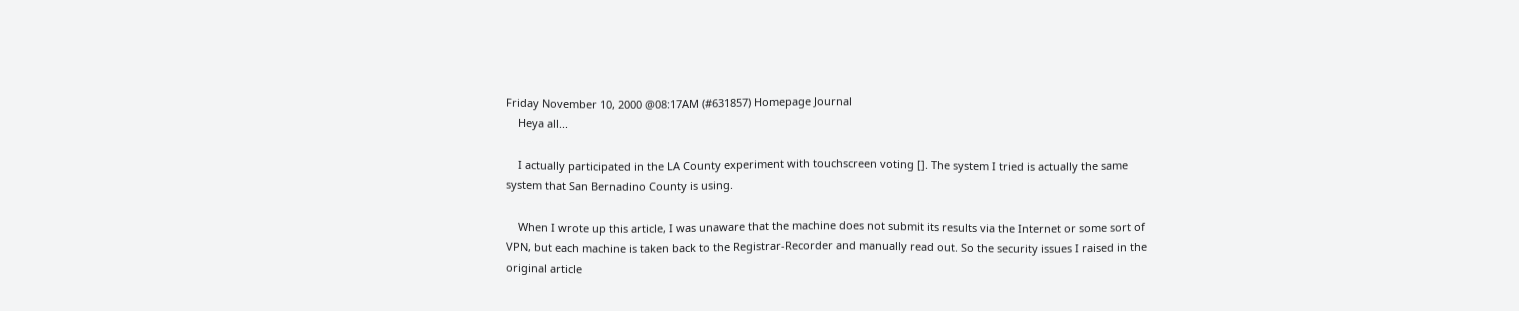Friday November 10, 2000 @08:17AM (#631857) Homepage Journal
    Heya all...

    I actually participated in the LA County experiment with touchscreen voting []. The system I tried is actually the same system that San Bernadino County is using.

    When I wrote up this article, I was unaware that the machine does not submit its results via the Internet or some sort of VPN, but each machine is taken back to the Registrar-Recorder and manually read out. So the security issues I raised in the original article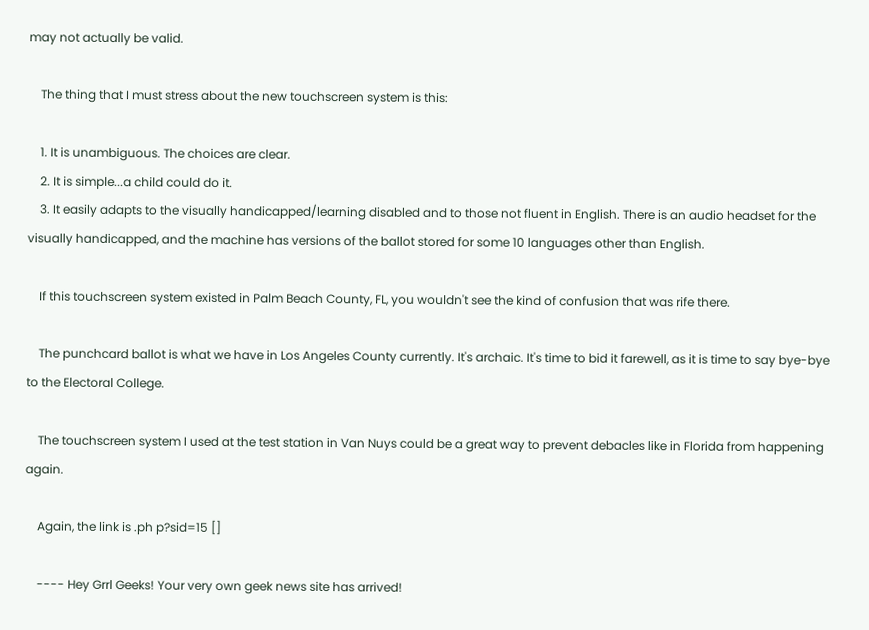may not actually be valid.

    The thing that I must stress about the new touchscreen system is this:

    1. It is unambiguous. The choices are clear.
    2. It is simple...a child could do it.
    3. It easily adapts to the visually handicapped/learning disabled and to those not fluent in English. There is an audio headset for the visually handicapped, and the machine has versions of the ballot stored for some 10 languages other than English.

    If this touchscreen system existed in Palm Beach County, FL, you wouldn't see the kind of confusion that was rife there.

    The punchcard ballot is what we have in Los Angeles County currently. It's archaic. It's time to bid it farewell, as it is time to say bye-bye to the Electoral College.

    The touchscreen system I used at the test station in Van Nuys could be a great way to prevent debacles like in Florida from happening again.

    Again, the link is .ph p?sid=15 []

    ---- Hey Grrl Geeks! Your very own geek news site has arrived!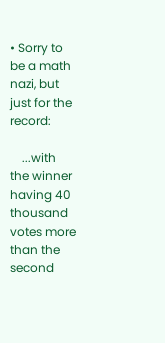• Sorry to be a math nazi, but just for the record:

    ...with the winner having 40 thousand votes more than the second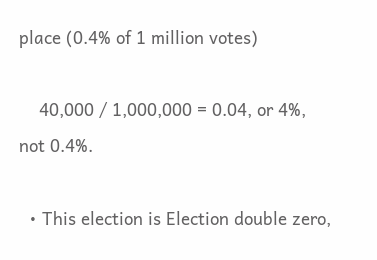place (0.4% of 1 million votes)

    40,000 / 1,000,000 = 0.04, or 4%, not 0.4%.

  • This election is Election double zero,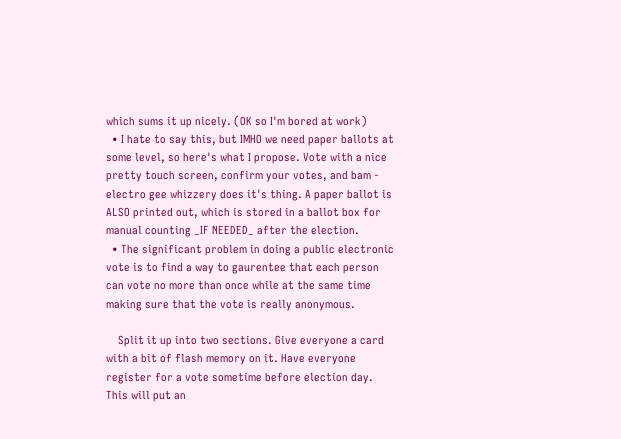which sums it up nicely. (OK so I'm bored at work)
  • I hate to say this, but IMHO we need paper ballots at some level, so here's what I propose. Vote with a nice pretty touch screen, confirm your votes, and bam - electro gee whizzery does it's thing. A paper ballot is ALSO printed out, which is stored in a ballot box for manual counting _IF NEEDED_ after the election.
  • The significant problem in doing a public electronic vote is to find a way to gaurentee that each person can vote no more than once while at the same time making sure that the vote is really anonymous.

    Split it up into two sections. Give everyone a card with a bit of flash memory on it. Have everyone register for a vote sometime before election day. This will put an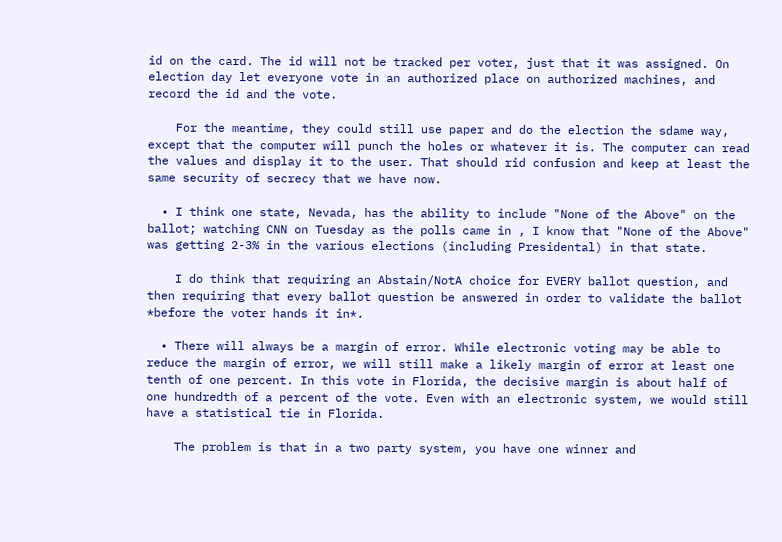id on the card. The id will not be tracked per voter, just that it was assigned. On election day let everyone vote in an authorized place on authorized machines, and record the id and the vote.

    For the meantime, they could still use paper and do the election the sdame way, except that the computer will punch the holes or whatever it is. The computer can read the values and display it to the user. That should rid confusion and keep at least the same security of secrecy that we have now.

  • I think one state, Nevada, has the ability to include "None of the Above" on the ballot; watching CNN on Tuesday as the polls came in , I know that "None of the Above" was getting 2-3% in the various elections (including Presidental) in that state.

    I do think that requiring an Abstain/NotA choice for EVERY ballot question, and then requiring that every ballot question be answered in order to validate the ballot *before the voter hands it in*.

  • There will always be a margin of error. While electronic voting may be able to reduce the margin of error, we will still make a likely margin of error at least one tenth of one percent. In this vote in Florida, the decisive margin is about half of one hundredth of a percent of the vote. Even with an electronic system, we would still have a statistical tie in Florida.

    The problem is that in a two party system, you have one winner and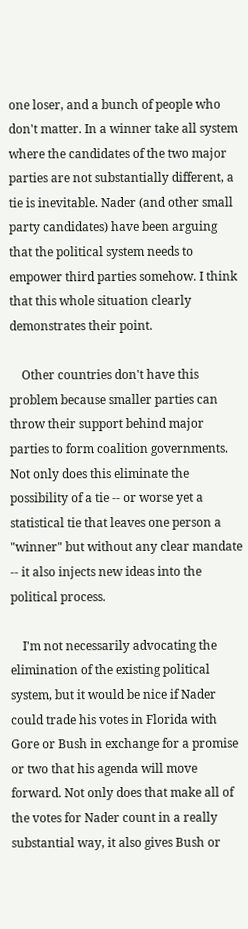one loser, and a bunch of people who don't matter. In a winner take all system where the candidates of the two major parties are not substantially different, a tie is inevitable. Nader (and other small party candidates) have been arguing that the political system needs to empower third parties somehow. I think that this whole situation clearly demonstrates their point.

    Other countries don't have this problem because smaller parties can throw their support behind major parties to form coalition governments. Not only does this eliminate the possibility of a tie -- or worse yet a statistical tie that leaves one person a "winner" but without any clear mandate -- it also injects new ideas into the political process.

    I'm not necessarily advocating the elimination of the existing political system, but it would be nice if Nader could trade his votes in Florida with Gore or Bush in exchange for a promise or two that his agenda will move forward. Not only does that make all of the votes for Nader count in a really substantial way, it also gives Bush or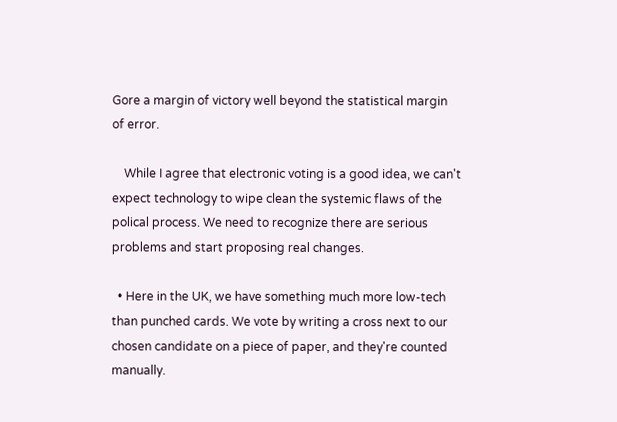Gore a margin of victory well beyond the statistical margin of error.

    While I agree that electronic voting is a good idea, we can't expect technology to wipe clean the systemic flaws of the polical process. We need to recognize there are serious problems and start proposing real changes.

  • Here in the UK, we have something much more low-tech than punched cards. We vote by writing a cross next to our chosen candidate on a piece of paper, and they're counted manually.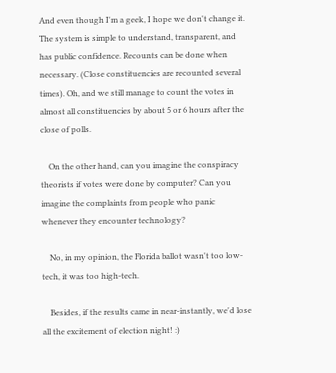And even though I'm a geek, I hope we don't change it. The system is simple to understand, transparent, and has public confidence. Recounts can be done when necessary. (Close constituencies are recounted several times). Oh, and we still manage to count the votes in almost all constituencies by about 5 or 6 hours after the close of polls.

    On the other hand, can you imagine the conspiracy theorists if votes were done by computer? Can you imagine the complaints from people who panic whenever they encounter technology?

    No, in my opinion, the Florida ballot wasn't too low-tech, it was too high-tech.

    Besides, if the results came in near-instantly, we'd lose all the excitement of election night! :)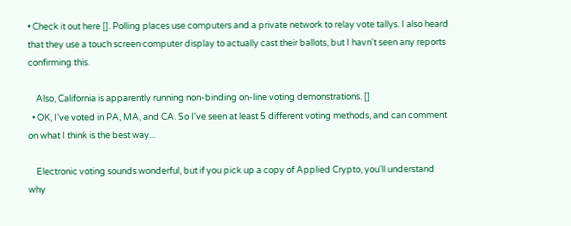• Check it out here []. Polling places use computers and a private network to relay vote tallys. I also heard that they use a touch screen computer display to actually cast their ballots, but I havn't seen any reports confirming this.

    Also, California is apparently running non-binding on-line voting demonstrations. []
  • OK, I've voted in PA, MA, and CA. So I've seen at least 5 different voting methods, and can comment on what I think is the best way...

    Electronic voting sounds wonderful, but if you pick up a copy of Applied Crypto, you'll understand why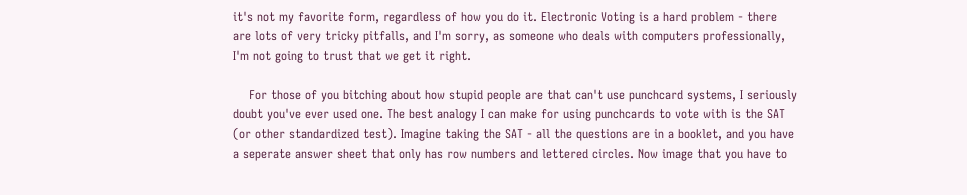it's not my favorite form, regardless of how you do it. Electronic Voting is a hard problem - there are lots of very tricky pitfalls, and I'm sorry, as someone who deals with computers professionally, I'm not going to trust that we get it right.

    For those of you bitching about how stupid people are that can't use punchcard systems, I seriously doubt you've ever used one. The best analogy I can make for using punchcards to vote with is the SAT (or other standardized test). Imagine taking the SAT - all the questions are in a booklet, and you have a seperate answer sheet that only has row numbers and lettered circles. Now image that you have to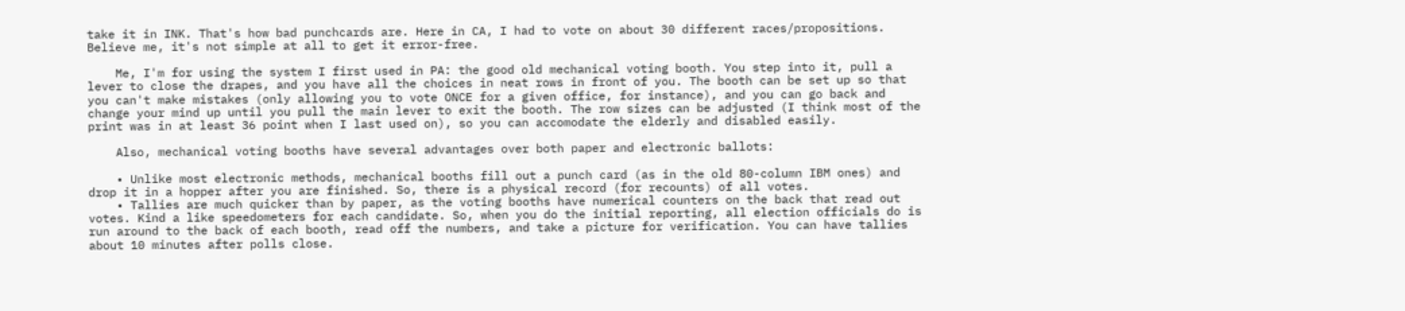take it in INK. That's how bad punchcards are. Here in CA, I had to vote on about 30 different races/propositions. Believe me, it's not simple at all to get it error-free.

    Me, I'm for using the system I first used in PA: the good old mechanical voting booth. You step into it, pull a lever to close the drapes, and you have all the choices in neat rows in front of you. The booth can be set up so that you can't make mistakes (only allowing you to vote ONCE for a given office, for instance), and you can go back and change your mind up until you pull the main lever to exit the booth. The row sizes can be adjusted (I think most of the print was in at least 36 point when I last used on), so you can accomodate the elderly and disabled easily.

    Also, mechanical voting booths have several advantages over both paper and electronic ballots:

    • Unlike most electronic methods, mechanical booths fill out a punch card (as in the old 80-column IBM ones) and drop it in a hopper after you are finished. So, there is a physical record (for recounts) of all votes.
    • Tallies are much quicker than by paper, as the voting booths have numerical counters on the back that read out votes. Kind a like speedometers for each candidate. So, when you do the initial reporting, all election officials do is run around to the back of each booth, read off the numbers, and take a picture for verification. You can have tallies about 10 minutes after polls close.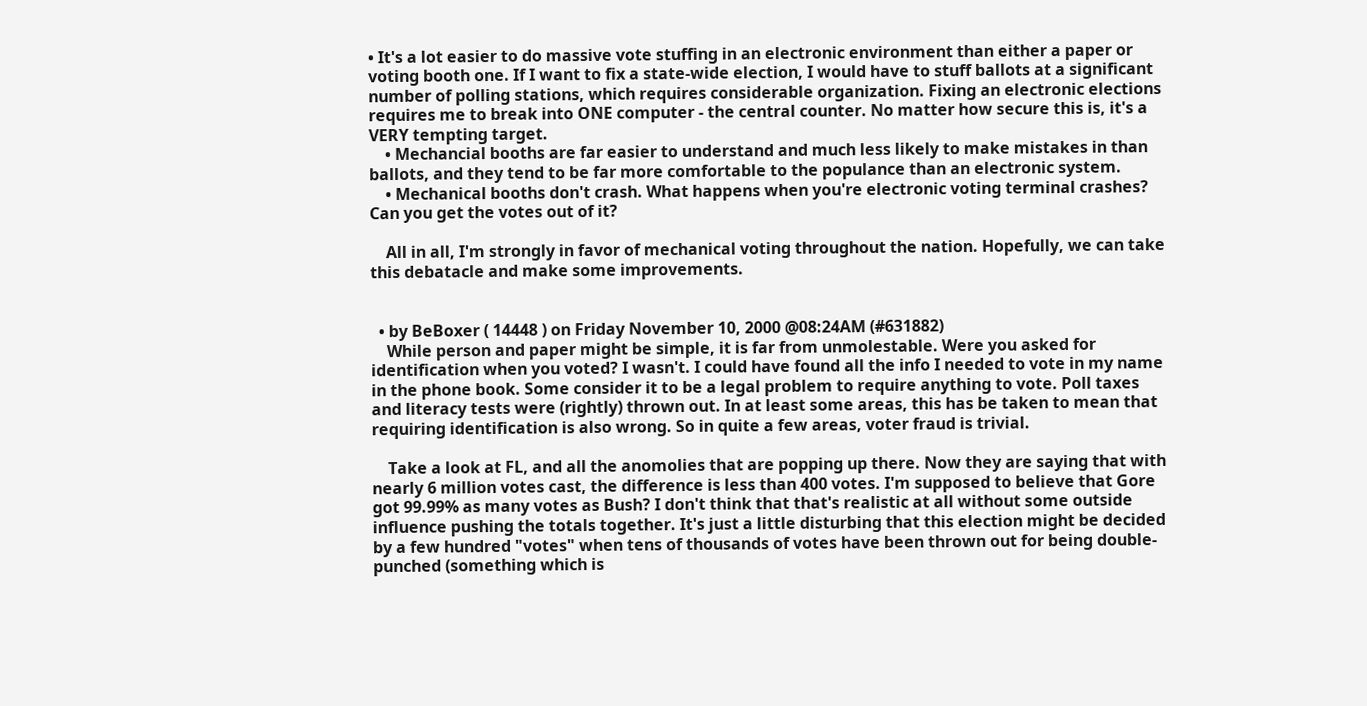• It's a lot easier to do massive vote stuffing in an electronic environment than either a paper or voting booth one. If I want to fix a state-wide election, I would have to stuff ballots at a significant number of polling stations, which requires considerable organization. Fixing an electronic elections requires me to break into ONE computer - the central counter. No matter how secure this is, it's a VERY tempting target.
    • Mechancial booths are far easier to understand and much less likely to make mistakes in than ballots, and they tend to be far more comfortable to the populance than an electronic system.
    • Mechanical booths don't crash. What happens when you're electronic voting terminal crashes? Can you get the votes out of it?

    All in all, I'm strongly in favor of mechanical voting throughout the nation. Hopefully, we can take this debatacle and make some improvements.


  • by BeBoxer ( 14448 ) on Friday November 10, 2000 @08:24AM (#631882)
    While person and paper might be simple, it is far from unmolestable. Were you asked for identification when you voted? I wasn't. I could have found all the info I needed to vote in my name in the phone book. Some consider it to be a legal problem to require anything to vote. Poll taxes and literacy tests were (rightly) thrown out. In at least some areas, this has be taken to mean that requiring identification is also wrong. So in quite a few areas, voter fraud is trivial.

    Take a look at FL, and all the anomolies that are popping up there. Now they are saying that with nearly 6 million votes cast, the difference is less than 400 votes. I'm supposed to believe that Gore got 99.99% as many votes as Bush? I don't think that that's realistic at all without some outside influence pushing the totals together. It's just a little disturbing that this election might be decided by a few hundred "votes" when tens of thousands of votes have been thrown out for being double-punched (something which is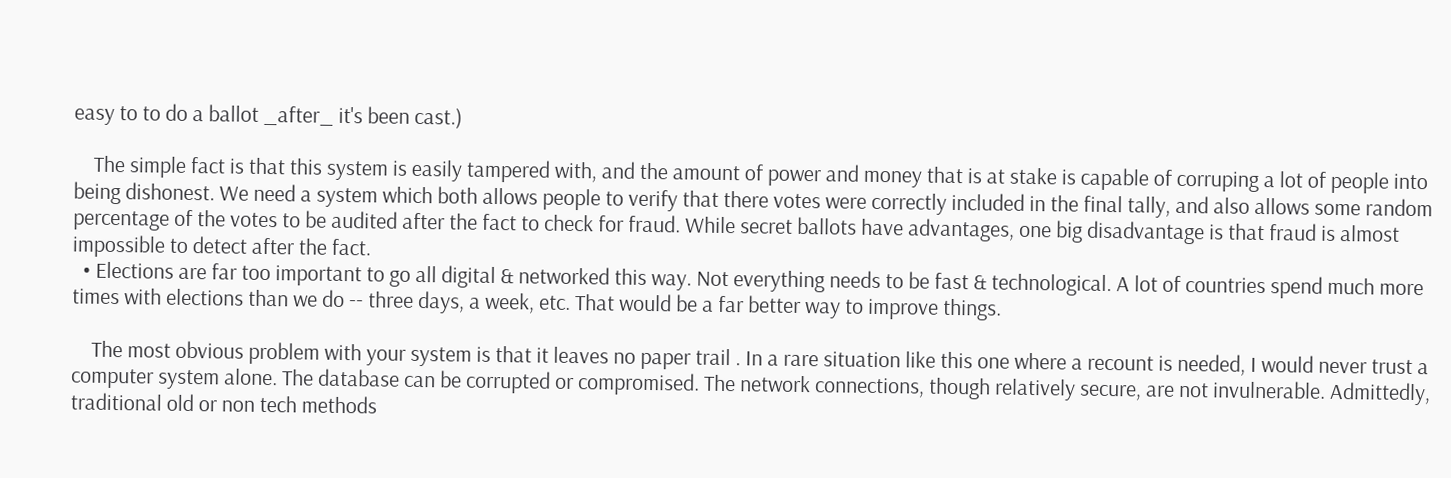easy to to do a ballot _after_ it's been cast.)

    The simple fact is that this system is easily tampered with, and the amount of power and money that is at stake is capable of corruping a lot of people into being dishonest. We need a system which both allows people to verify that there votes were correctly included in the final tally, and also allows some random percentage of the votes to be audited after the fact to check for fraud. While secret ballots have advantages, one big disadvantage is that fraud is almost impossible to detect after the fact.
  • Elections are far too important to go all digital & networked this way. Not everything needs to be fast & technological. A lot of countries spend much more times with elections than we do -- three days, a week, etc. That would be a far better way to improve things.

    The most obvious problem with your system is that it leaves no paper trail . In a rare situation like this one where a recount is needed, I would never trust a computer system alone. The database can be corrupted or compromised. The network connections, though relatively secure, are not invulnerable. Admittedly, traditional old or non tech methods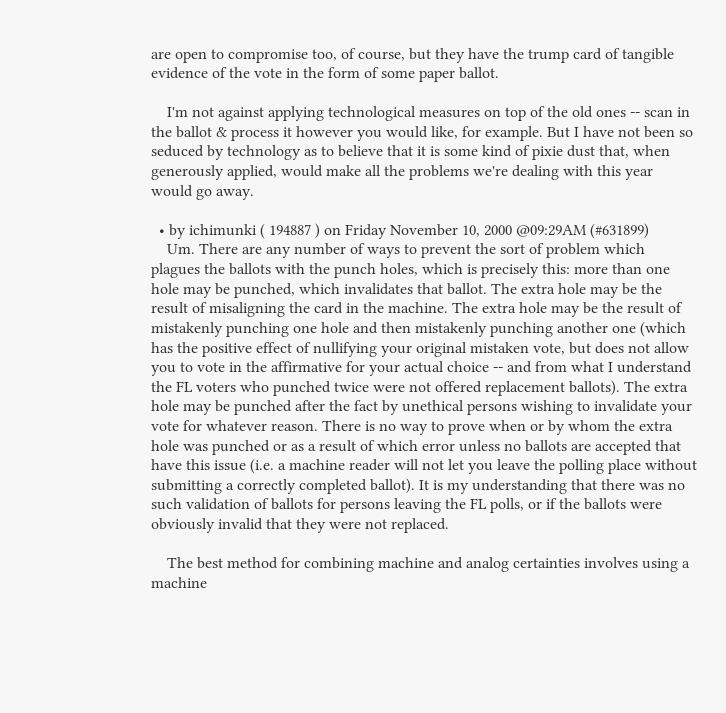are open to compromise too, of course, but they have the trump card of tangible evidence of the vote in the form of some paper ballot.

    I'm not against applying technological measures on top of the old ones -- scan in the ballot & process it however you would like, for example. But I have not been so seduced by technology as to believe that it is some kind of pixie dust that, when generously applied, would make all the problems we're dealing with this year would go away.

  • by ichimunki ( 194887 ) on Friday November 10, 2000 @09:29AM (#631899)
    Um. There are any number of ways to prevent the sort of problem which plagues the ballots with the punch holes, which is precisely this: more than one hole may be punched, which invalidates that ballot. The extra hole may be the result of misaligning the card in the machine. The extra hole may be the result of mistakenly punching one hole and then mistakenly punching another one (which has the positive effect of nullifying your original mistaken vote, but does not allow you to vote in the affirmative for your actual choice -- and from what I understand the FL voters who punched twice were not offered replacement ballots). The extra hole may be punched after the fact by unethical persons wishing to invalidate your vote for whatever reason. There is no way to prove when or by whom the extra hole was punched or as a result of which error unless no ballots are accepted that have this issue (i.e. a machine reader will not let you leave the polling place without submitting a correctly completed ballot). It is my understanding that there was no such validation of ballots for persons leaving the FL polls, or if the ballots were obviously invalid that they were not replaced.

    The best method for combining machine and analog certainties involves using a machine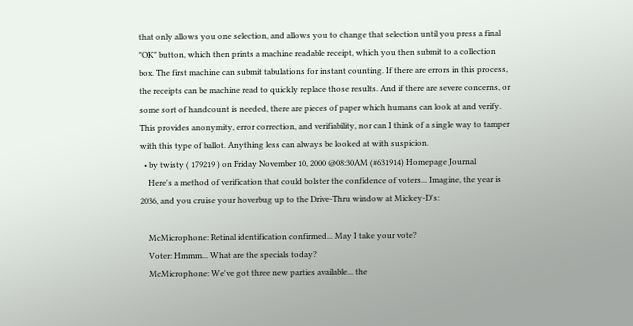that only allows you one selection, and allows you to change that selection until you press a final "OK" button, which then prints a machine readable receipt, which you then submit to a collection box. The first machine can submit tabulations for instant counting. If there are errors in this process, the receipts can be machine read to quickly replace those results. And if there are severe concerns, or some sort of handcount is needed, there are pieces of paper which humans can look at and verify. This provides anonymity, error correction, and verifiability, nor can I think of a single way to tamper with this type of ballot. Anything less can always be looked at with suspicion.
  • by twisty ( 179219 ) on Friday November 10, 2000 @08:30AM (#631914) Homepage Journal
    Here's a method of verification that could bolster the confidence of voters... Imagine, the year is 2036, and you cruise your hoverbug up to the Drive-Thru window at Mickey-D's:

    McMicrophone: Retinal identification confirmed... May I take your vote?
    Voter: Hmmm... What are the specials today?
    McMicrophone: We've got three new parties available... the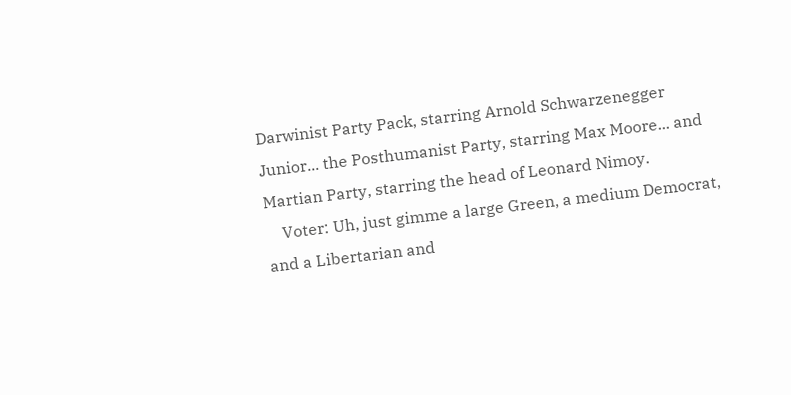Darwinist Party Pack, starring Arnold Schwarzenegger Junior... the Posthumanist Party, starring Max Moore... and Martian Party, starring the head of Leonard Nimoy.
    Voter: Uh, just gimme a large Green, a medium Democrat, and a Libertarian and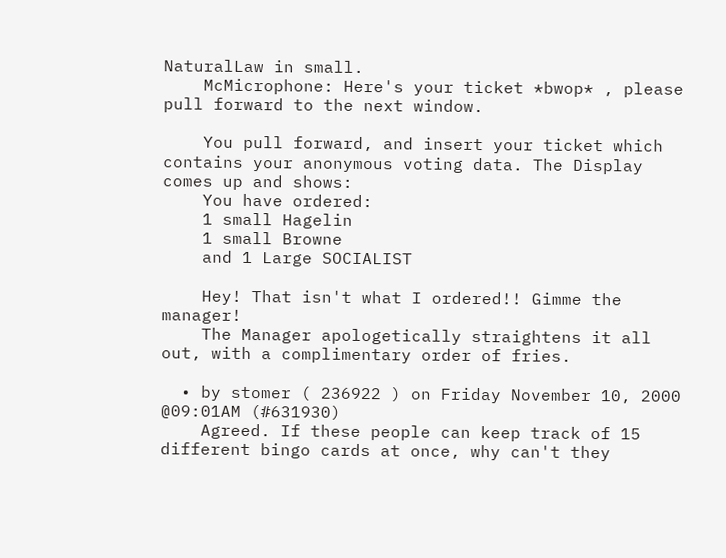NaturalLaw in small.
    McMicrophone: Here's your ticket *bwop* , please pull forward to the next window.

    You pull forward, and insert your ticket which contains your anonymous voting data. The Display comes up and shows:
    You have ordered:
    1 small Hagelin
    1 small Browne
    and 1 Large SOCIALIST

    Hey! That isn't what I ordered!! Gimme the manager!
    The Manager apologetically straightens it all out, with a complimentary order of fries.

  • by stomer ( 236922 ) on Friday November 10, 2000 @09:01AM (#631930)
    Agreed. If these people can keep track of 15 different bingo cards at once, why can't they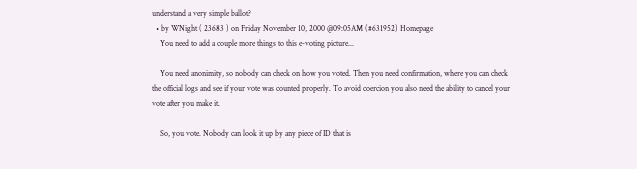understand a very simple ballot?
  • by WNight ( 23683 ) on Friday November 10, 2000 @09:05AM (#631952) Homepage
    You need to add a couple more things to this e-voting picture...

    You need anonimity, so nobody can check on how you voted. Then you need confirmation, where you can check the official logs and see if your vote was counted properly. To avoid coercion you also need the ability to cancel your vote after you make it.

    So, you vote. Nobody can look it up by any piece of ID that is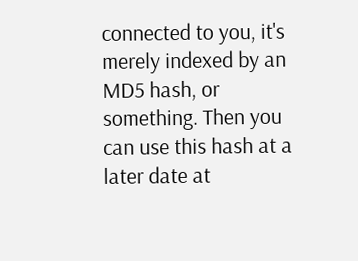connected to you, it's merely indexed by an MD5 hash, or something. Then you can use this hash at a later date at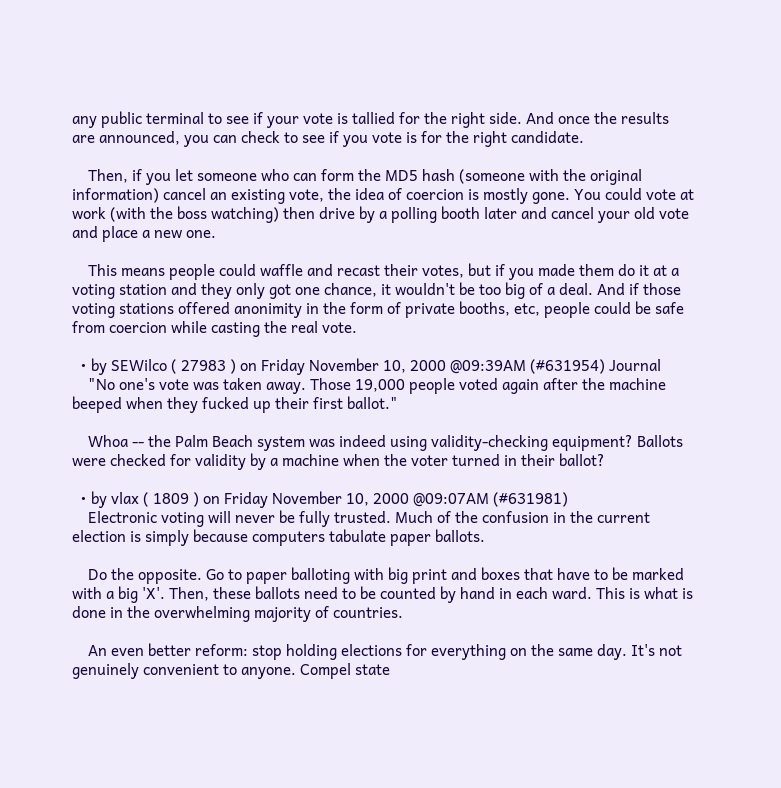any public terminal to see if your vote is tallied for the right side. And once the results are announced, you can check to see if you vote is for the right candidate.

    Then, if you let someone who can form the MD5 hash (someone with the original information) cancel an existing vote, the idea of coercion is mostly gone. You could vote at work (with the boss watching) then drive by a polling booth later and cancel your old vote and place a new one.

    This means people could waffle and recast their votes, but if you made them do it at a voting station and they only got one chance, it wouldn't be too big of a deal. And if those voting stations offered anonimity in the form of private booths, etc, people could be safe from coercion while casting the real vote.

  • by SEWilco ( 27983 ) on Friday November 10, 2000 @09:39AM (#631954) Journal
    "No one's vote was taken away. Those 19,000 people voted again after the machine beeped when they fucked up their first ballot."

    Whoa -- the Palm Beach system was indeed using validity-checking equipment? Ballots were checked for validity by a machine when the voter turned in their ballot?

  • by vlax ( 1809 ) on Friday November 10, 2000 @09:07AM (#631981)
    Electronic voting will never be fully trusted. Much of the confusion in the current election is simply because computers tabulate paper ballots.

    Do the opposite. Go to paper balloting with big print and boxes that have to be marked with a big 'X'. Then, these ballots need to be counted by hand in each ward. This is what is done in the overwhelming majority of countries.

    An even better reform: stop holding elections for everything on the same day. It's not genuinely convenient to anyone. Compel state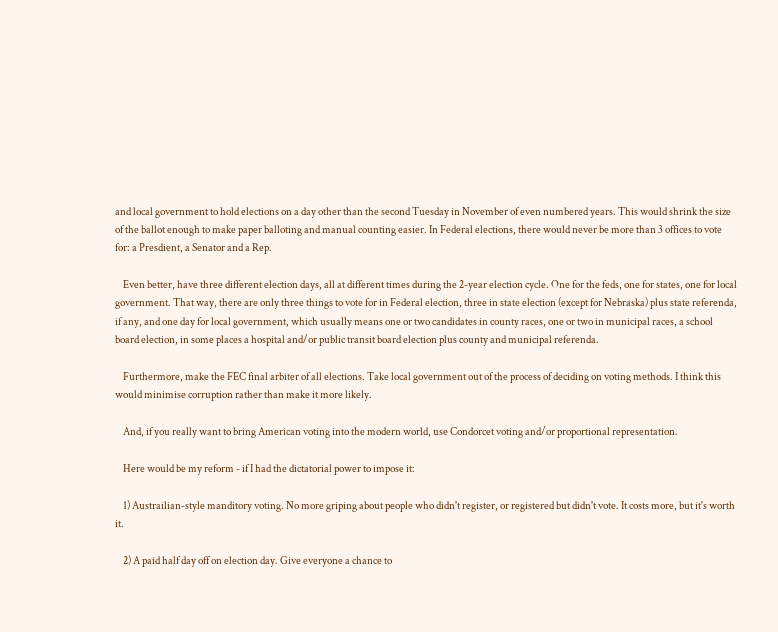and local government to hold elections on a day other than the second Tuesday in November of even numbered years. This would shrink the size of the ballot enough to make paper balloting and manual counting easier. In Federal elections, there would never be more than 3 offices to vote for: a Presdient, a Senator and a Rep.

    Even better, have three different election days, all at different times during the 2-year election cycle. One for the feds, one for states, one for local government. That way, there are only three things to vote for in Federal election, three in state election (except for Nebraska) plus state referenda, if any, and one day for local government, which usually means one or two candidates in county races, one or two in municipal races, a school board election, in some places a hospital and/or public transit board election plus county and municipal referenda.

    Furthermore, make the FEC final arbiter of all elections. Take local government out of the process of deciding on voting methods. I think this would minimise corruption rather than make it more likely.

    And, if you really want to bring American voting into the modern world, use Condorcet voting and/or proportional representation.

    Here would be my reform - if I had the dictatorial power to impose it:

    1) Austrailian-style manditory voting. No more griping about people who didn't register, or registered but didn't vote. It costs more, but it's worth it.

    2) A paid half day off on election day. Give everyone a chance to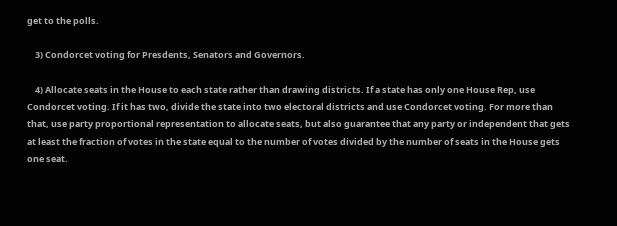get to the polls.

    3) Condorcet voting for Presdents, Senators and Governors.

    4) Allocate seats in the House to each state rather than drawing districts. If a state has only one House Rep, use Condorcet voting. If it has two, divide the state into two electoral districts and use Condorcet voting. For more than that, use party proportional representation to allocate seats, but also guarantee that any party or independent that gets at least the fraction of votes in the state equal to the number of votes divided by the number of seats in the House gets one seat.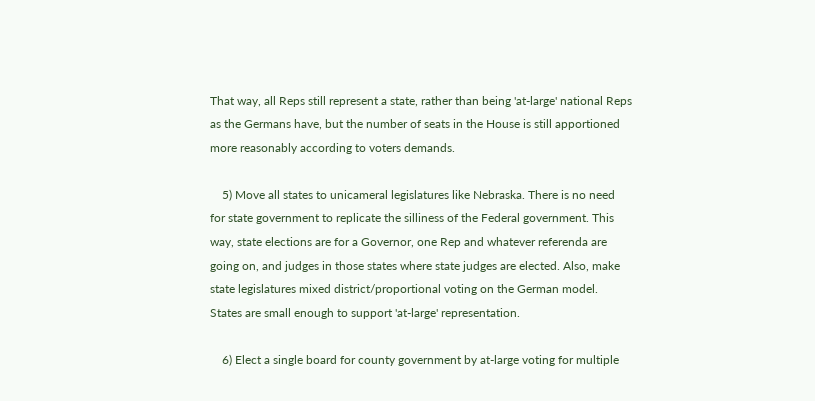That way, all Reps still represent a state, rather than being 'at-large' national Reps as the Germans have, but the number of seats in the House is still apportioned more reasonably according to voters demands.

    5) Move all states to unicameral legislatures like Nebraska. There is no need for state government to replicate the silliness of the Federal government. This way, state elections are for a Governor, one Rep and whatever referenda are going on, and judges in those states where state judges are elected. Also, make state legislatures mixed district/proportional voting on the German model. States are small enough to support 'at-large' representation.

    6) Elect a single board for county government by at-large voting for multiple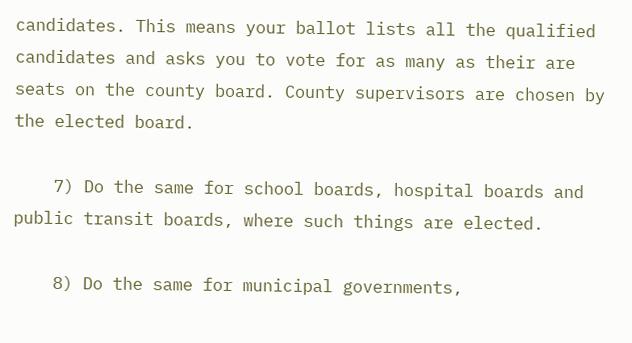candidates. This means your ballot lists all the qualified candidates and asks you to vote for as many as their are seats on the county board. County supervisors are chosen by the elected board.

    7) Do the same for school boards, hospital boards and public transit boards, where such things are elected.

    8) Do the same for municipal governments,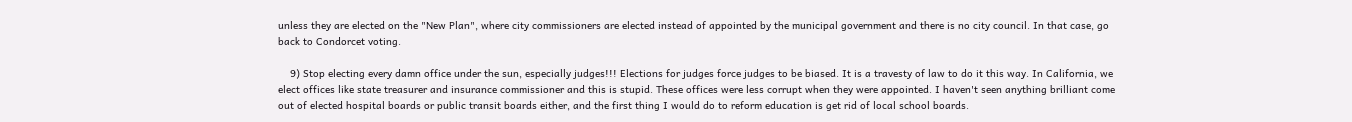unless they are elected on the "New Plan", where city commissioners are elected instead of appointed by the municipal government and there is no city council. In that case, go back to Condorcet voting.

    9) Stop electing every damn office under the sun, especially judges!!! Elections for judges force judges to be biased. It is a travesty of law to do it this way. In California, we elect offices like state treasurer and insurance commissioner and this is stupid. These offices were less corrupt when they were appointed. I haven't seen anything brilliant come out of elected hospital boards or public transit boards either, and the first thing I would do to reform education is get rid of local school boards.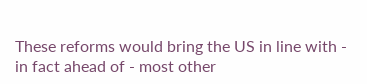These reforms would bring the US in line with - in fact ahead of - most other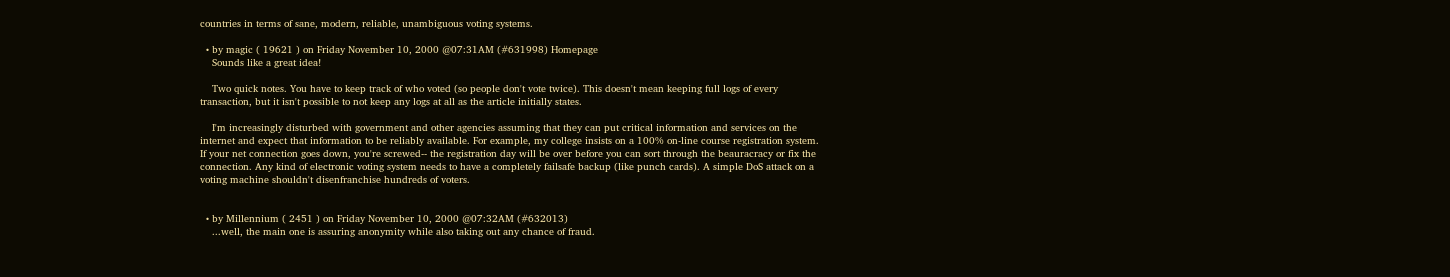countries in terms of sane, modern, reliable, unambiguous voting systems.

  • by magic ( 19621 ) on Friday November 10, 2000 @07:31AM (#631998) Homepage
    Sounds like a great idea!

    Two quick notes. You have to keep track of who voted (so people don't vote twice). This doesn't mean keeping full logs of every transaction, but it isn't possible to not keep any logs at all as the article initially states.

    I'm increasingly disturbed with government and other agencies assuming that they can put critical information and services on the internet and expect that information to be reliably available. For example, my college insists on a 100% on-line course registration system. If your net connection goes down, you're screwed-- the registration day will be over before you can sort through the beauracracy or fix the connection. Any kind of electronic voting system needs to have a completely failsafe backup (like punch cards). A simple DoS attack on a voting machine shouldn't disenfranchise hundreds of voters.


  • by Millennium ( 2451 ) on Friday November 10, 2000 @07:32AM (#632013)
    ...well, the main one is assuring anonymity while also taking out any chance of fraud.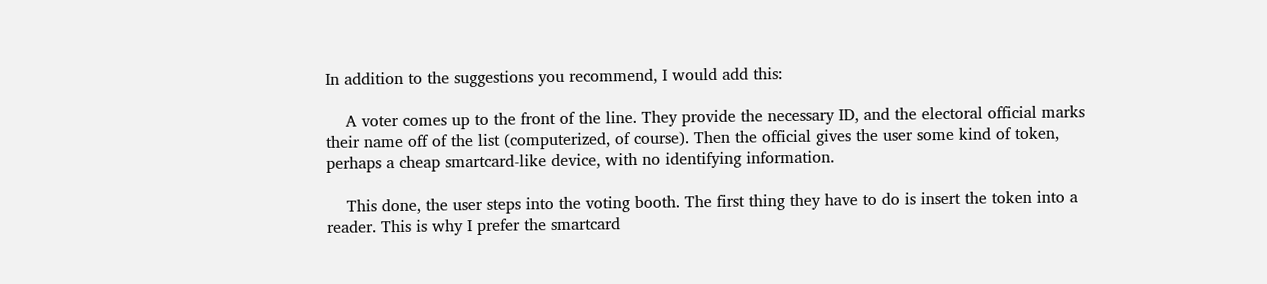In addition to the suggestions you recommend, I would add this:

    A voter comes up to the front of the line. They provide the necessary ID, and the electoral official marks their name off of the list (computerized, of course). Then the official gives the user some kind of token, perhaps a cheap smartcard-like device, with no identifying information.

    This done, the user steps into the voting booth. The first thing they have to do is insert the token into a reader. This is why I prefer the smartcard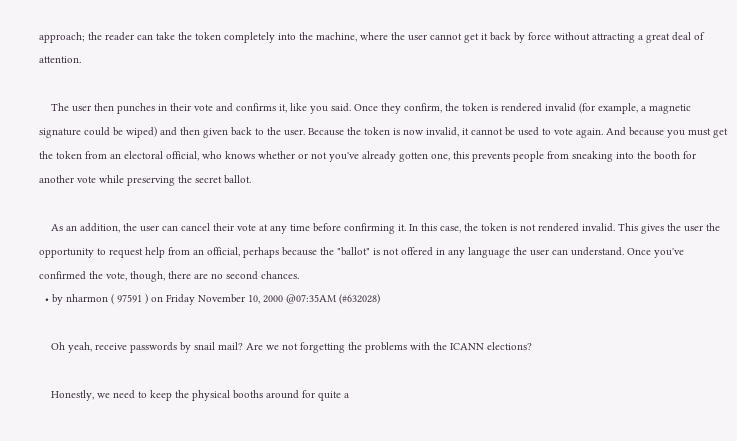approach; the reader can take the token completely into the machine, where the user cannot get it back by force without attracting a great deal of attention.

    The user then punches in their vote and confirms it, like you said. Once they confirm, the token is rendered invalid (for example, a magnetic signature could be wiped) and then given back to the user. Because the token is now invalid, it cannot be used to vote again. And because you must get the token from an electoral official, who knows whether or not you've already gotten one, this prevents people from sneaking into the booth for another vote while preserving the secret ballot.

    As an addition, the user can cancel their vote at any time before confirming it. In this case, the token is not rendered invalid. This gives the user the opportunity to request help from an official, perhaps because the "ballot" is not offered in any language the user can understand. Once you've confirmed the vote, though, there are no second chances.
  • by nharmon ( 97591 ) on Friday November 10, 2000 @07:35AM (#632028)

    Oh yeah, receive passwords by snail mail? Are we not forgetting the problems with the ICANN elections?

    Honestly, we need to keep the physical booths around for quite a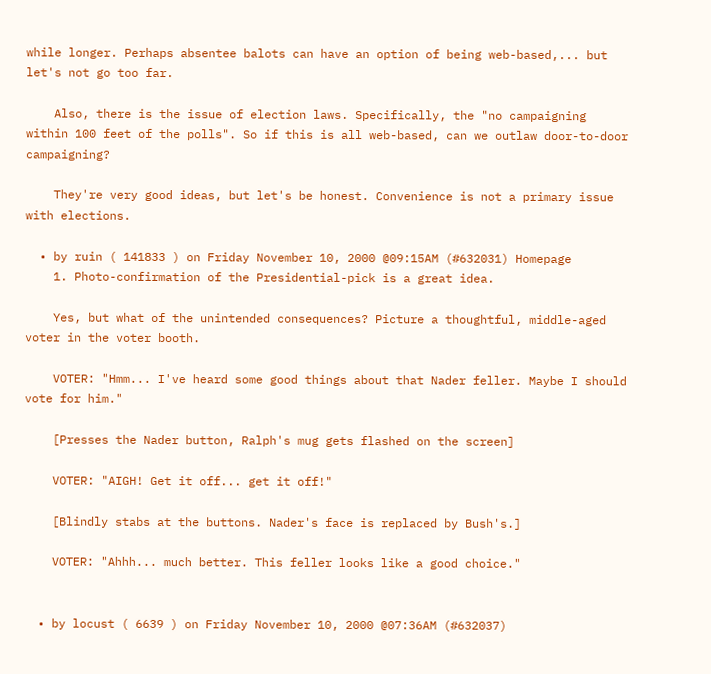while longer. Perhaps absentee balots can have an option of being web-based,... but let's not go too far.

    Also, there is the issue of election laws. Specifically, the "no campaigning within 100 feet of the polls". So if this is all web-based, can we outlaw door-to-door campaigning?

    They're very good ideas, but let's be honest. Convenience is not a primary issue with elections.

  • by ruin ( 141833 ) on Friday November 10, 2000 @09:15AM (#632031) Homepage
    1. Photo-confirmation of the Presidential-pick is a great idea.

    Yes, but what of the unintended consequences? Picture a thoughtful, middle-aged voter in the voter booth.

    VOTER: "Hmm... I've heard some good things about that Nader feller. Maybe I should vote for him."

    [Presses the Nader button, Ralph's mug gets flashed on the screen]

    VOTER: "AIGH! Get it off... get it off!"

    [Blindly stabs at the buttons. Nader's face is replaced by Bush's.]

    VOTER: "Ahhh... much better. This feller looks like a good choice."


  • by locust ( 6639 ) on Friday November 10, 2000 @07:36AM (#632037)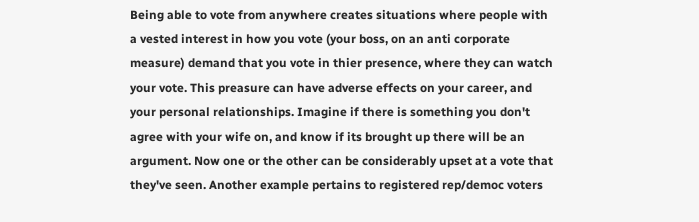Being able to vote from anywhere creates situations where people with a vested interest in how you vote (your boss, on an anti corporate measure) demand that you vote in thier presence, where they can watch your vote. This preasure can have adverse effects on your career, and your personal relationships. Imagine if there is something you don't agree with your wife on, and know if its brought up there will be an argument. Now one or the other can be considerably upset at a vote that they've seen. Another example pertains to registered rep/democ voters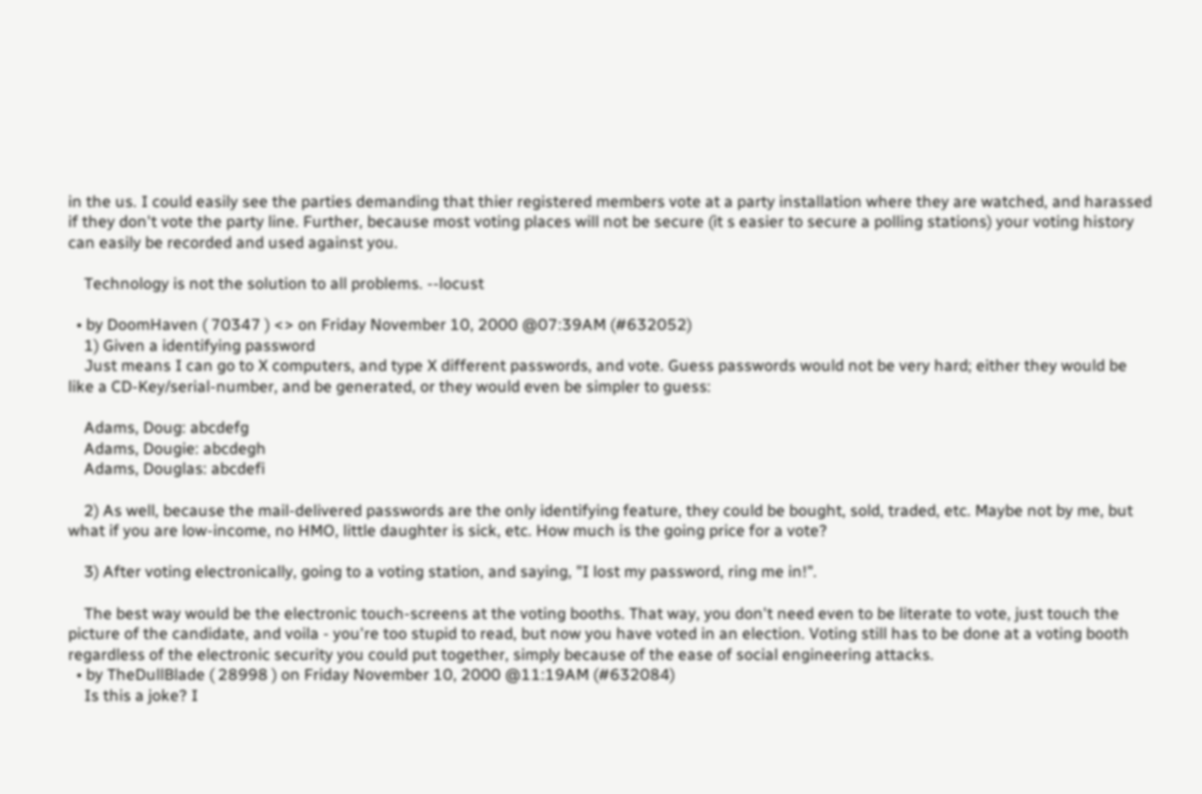in the us. I could easily see the parties demanding that thier registered members vote at a party installation where they are watched, and harassed if they don't vote the party line. Further, because most voting places will not be secure (it s easier to secure a polling stations) your voting history can easily be recorded and used against you.

    Technology is not the solution to all problems. --locust

  • by DoomHaven ( 70347 ) <> on Friday November 10, 2000 @07:39AM (#632052)
    1) Given a identifying password
    Just means I can go to X computers, and type X different passwords, and vote. Guess passwords would not be very hard; either they would be like a CD-Key/serial-number, and be generated, or they would even be simpler to guess:

    Adams, Doug: abcdefg
    Adams, Dougie: abcdegh
    Adams, Douglas: abcdefi

    2) As well, because the mail-delivered passwords are the only identifying feature, they could be bought, sold, traded, etc. Maybe not by me, but what if you are low-income, no HMO, little daughter is sick, etc. How much is the going price for a vote?

    3) After voting electronically, going to a voting station, and saying, "I lost my password, ring me in!".

    The best way would be the electronic touch-screens at the voting booths. That way, you don't need even to be literate to vote, just touch the picture of the candidate, and voila - you're too stupid to read, but now you have voted in an election. Voting still has to be done at a voting booth regardless of the electronic security you could put together, simply because of the ease of social engineering attacks.
  • by TheDullBlade ( 28998 ) on Friday November 10, 2000 @11:19AM (#632084)
    Is this a joke? I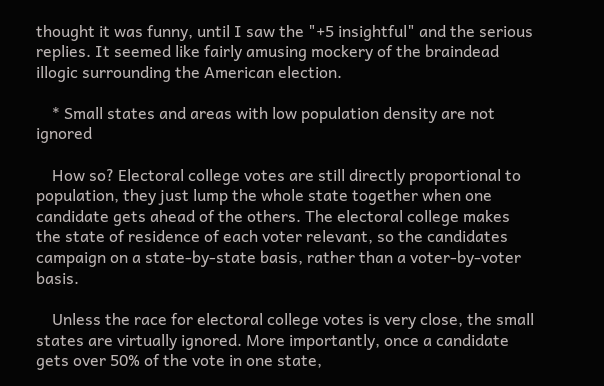thought it was funny, until I saw the "+5 insightful" and the serious replies. It seemed like fairly amusing mockery of the braindead illogic surrounding the American election.

    * Small states and areas with low population density are not ignored

    How so? Electoral college votes are still directly proportional to population, they just lump the whole state together when one candidate gets ahead of the others. The electoral college makes the state of residence of each voter relevant, so the candidates campaign on a state-by-state basis, rather than a voter-by-voter basis.

    Unless the race for electoral college votes is very close, the small states are virtually ignored. More importantly, once a candidate gets over 50% of the vote in one state,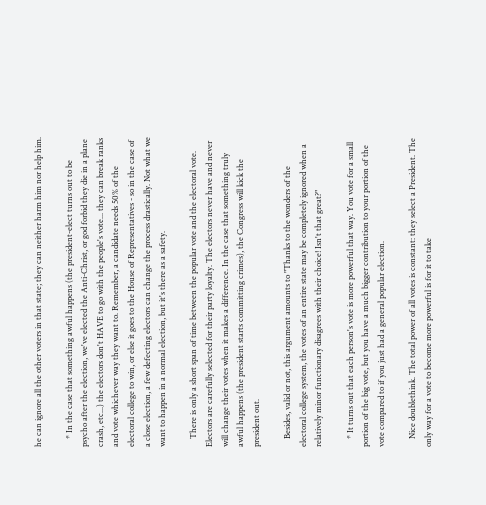he can ignore all the other voters in that state; they can neither harm him nor help him.

    * In the case that something awful happens (the president-elect turns out to be psycho after the election, we've elected the Anti-Christ, or god forbid they die in a plane crash, etc...) the electors don't HAVE to go with the people's vote... they can break ranks and vote whichever way they want to. Remember, a candidate needs 50% of the electoral college to win, or else it goes to the House of Representatives - so in the case of a close election, a few defecting electors can change the process drastically. Not what we want to happen in a normal election, but it's there as a safety.

    There is only a short span of time between the popular vote and the electoral vote. Electors are carefully selected for their party loyalty. The electors never have and never will change their votes when it makes a difference. In the case that something truly awful happens (the president starts committing crimes), the Congress will kick the president out.

    Besides, valid or not, this argument amounts to "Thanks to the wonders of the electoral college system, the votes of an entire state may be completely ignored when a relatively minor functionary disagrees with their choice! Isn't that great?"

    * It turns out that each person's vote is more powerful that way. You vote for a small portion of the big vote, but you have a much bigger contribution to your portion of the vote compared to if you just had a general popular election.

    Nice doublethink. The total power of all votes is constant: they select a President. The only way for a vote to become more powerful is for it to take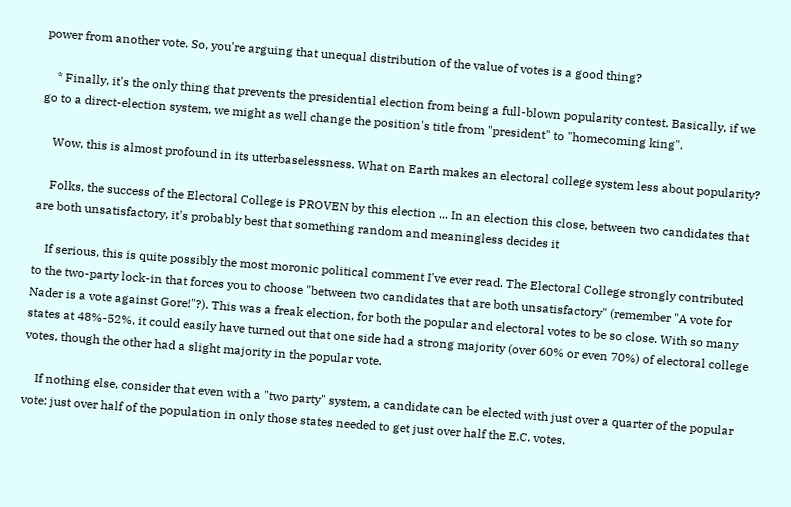power from another vote. So, you're arguing that unequal distribution of the value of votes is a good thing?

    * Finally, it's the only thing that prevents the presidential election from being a full-blown popularity contest. Basically, if we go to a direct-election system, we might as well change the position's title from "president" to "homecoming king".

    Wow, this is almost profound in its utterbaselessness. What on Earth makes an electoral college system less about popularity?

    Folks, the success of the Electoral College is PROVEN by this election ... In an election this close, between two candidates that are both unsatisfactory, it's probably best that something random and meaningless decides it

    If serious, this is quite possibly the most moronic political comment I've ever read. The Electoral College strongly contributed to the two-party lock-in that forces you to choose "between two candidates that are both unsatisfactory" (remember "A vote for Nader is a vote against Gore!"?). This was a freak election, for both the popular and electoral votes to be so close. With so many states at 48%-52%, it could easily have turned out that one side had a strong majority (over 60% or even 70%) of electoral college votes, though the other had a slight majority in the popular vote.

    If nothing else, consider that even with a "two party" system, a candidate can be elected with just over a quarter of the popular vote: just over half of the population in only those states needed to get just over half the E.C. votes.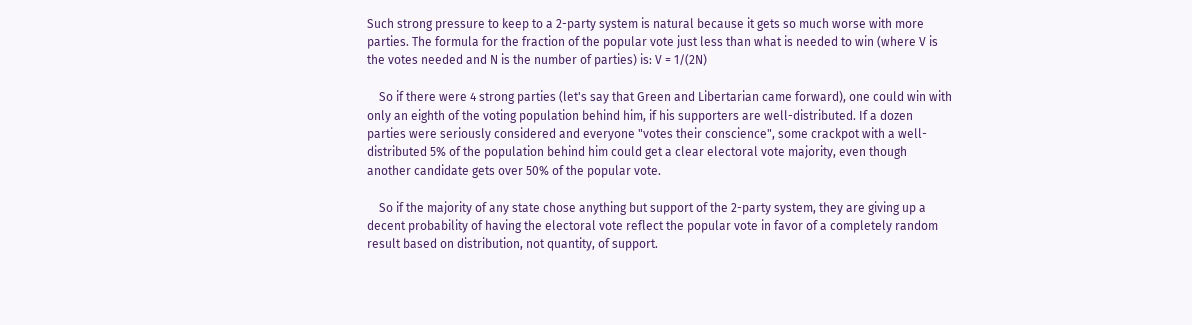Such strong pressure to keep to a 2-party system is natural because it gets so much worse with more parties. The formula for the fraction of the popular vote just less than what is needed to win (where V is the votes needed and N is the number of parties) is: V = 1/(2N)

    So if there were 4 strong parties (let's say that Green and Libertarian came forward), one could win with only an eighth of the voting population behind him, if his supporters are well-distributed. If a dozen parties were seriously considered and everyone "votes their conscience", some crackpot with a well-distributed 5% of the population behind him could get a clear electoral vote majority, even though another candidate gets over 50% of the popular vote.

    So if the majority of any state chose anything but support of the 2-party system, they are giving up a decent probability of having the electoral vote reflect the popular vote in favor of a completely random result based on distribution, not quantity, of support.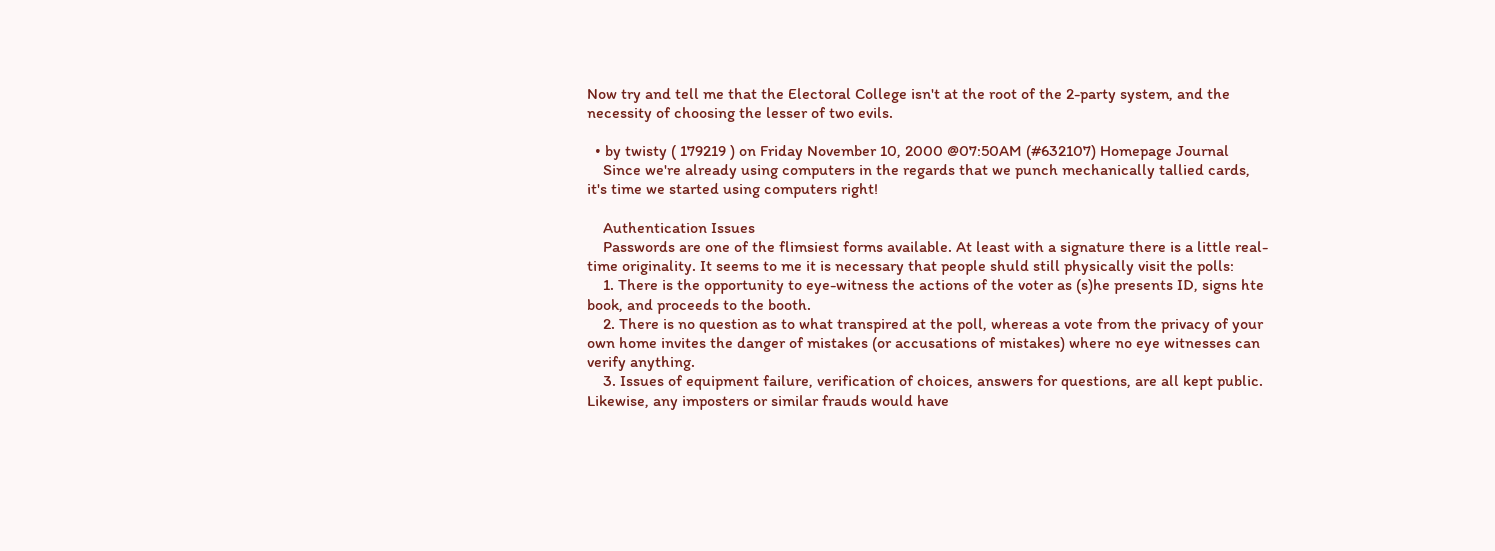Now try and tell me that the Electoral College isn't at the root of the 2-party system, and the necessity of choosing the lesser of two evils.

  • by twisty ( 179219 ) on Friday November 10, 2000 @07:50AM (#632107) Homepage Journal
    Since we're already using computers in the regards that we punch mechanically tallied cards, it's time we started using computers right!

    Authentication Issues
    Passwords are one of the flimsiest forms available. At least with a signature there is a little real-time originality. It seems to me it is necessary that people shuld still physically visit the polls:
    1. There is the opportunity to eye-witness the actions of the voter as (s)he presents ID, signs hte book, and proceeds to the booth.
    2. There is no question as to what transpired at the poll, whereas a vote from the privacy of your own home invites the danger of mistakes (or accusations of mistakes) where no eye witnesses can verify anything.
    3. Issues of equipment failure, verification of choices, answers for questions, are all kept public. Likewise, any imposters or similar frauds would have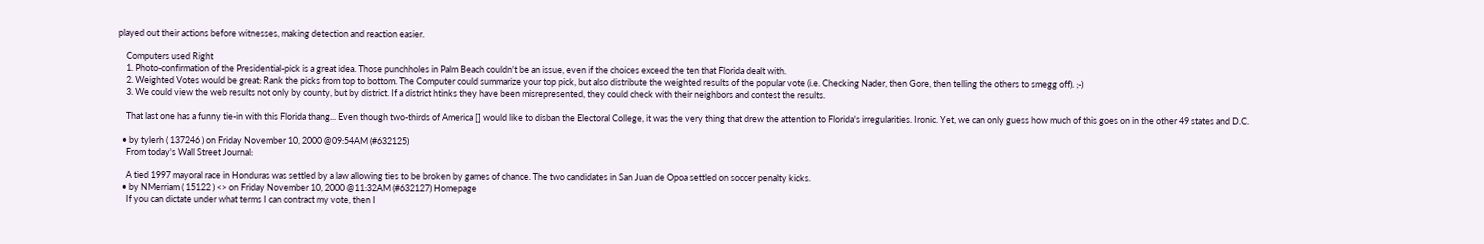played out their actions before witnesses, making detection and reaction easier.

    Computers used Right
    1. Photo-confirmation of the Presidential-pick is a great idea. Those punchholes in Palm Beach couldn't be an issue, even if the choices exceed the ten that Florida dealt with.
    2. Weighted Votes would be great: Rank the picks from top to bottom. The Computer could summarize your top pick, but also distribute the weighted results of the popular vote (i.e. Checking Nader, then Gore, then telling the others to smegg off). ;-)
    3. We could view the web results not only by county, but by district. If a district htinks they have been misrepresented, they could check with their neighbors and contest the results.

    That last one has a funny tie-in with this Florida thang... Even though two-thirds of America [] would like to disban the Electoral College, it was the very thing that drew the attention to Florida's irregularities. Ironic. Yet, we can only guess how much of this goes on in the other 49 states and D.C.

  • by tylerh ( 137246 ) on Friday November 10, 2000 @09:54AM (#632125)
    From today's Wall Street Journal:

    A tied 1997 mayoral race in Honduras was settled by a law allowing ties to be broken by games of chance. The two candidates in San Juan de Opoa settled on soccer penalty kicks.
  • by NMerriam ( 15122 ) <> on Friday November 10, 2000 @11:32AM (#632127) Homepage
    If you can dictate under what terms I can contract my vote, then I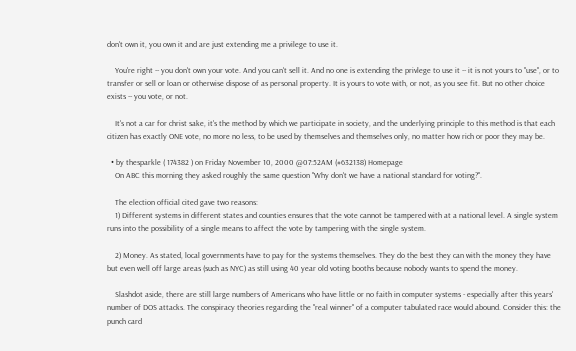don't own it, you own it and are just extending me a privilege to use it.

    You're right -- you don't own your vote. And you can't sell it. And no one is extending the privlege to use it -- it is not yours to "use", or to transfer or sell or loan or otherwise dispose of as personal property. It is yours to vote with, or not, as you see fit. But no other choice exists -- you vote, or not.

    It's not a car for christ sake, it's the method by which we participate in society, and the underlying principle to this method is that each citizen has exactly ONE vote, no more no less, to be used by themselves and themselves only, no matter how rich or poor they may be.

  • by thesparkle ( 174382 ) on Friday November 10, 2000 @07:52AM (#632138) Homepage
    On ABC this morning they asked roughly the same question "Why don't we have a national standard for voting?".

    The election official cited gave two reasons:
    1) Different systems in different states and counties ensures that the vote cannot be tampered with at a national level. A single system runs into the possibility of a single means to affect the vote by tampering with the single system.

    2) Money. As stated, local governments have to pay for the systems themselves. They do the best they can with the money they have but even well off large areas (such as NYC) as still using 40 year old voting booths because nobody wants to spend the money.

    Slashdot aside, there are still large numbers of Americans who have little or no faith in computer systems - especially after this years' number of DOS attacks. The conspiracy theories regarding the "real winner" of a computer tabulated race would abound. Consider this: the punch card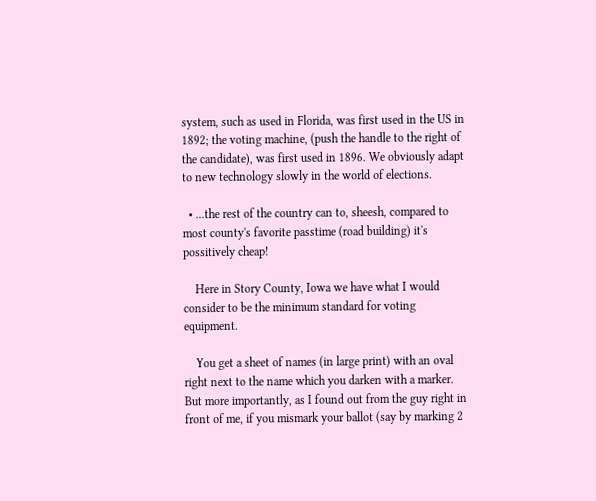system, such as used in Florida, was first used in the US in 1892; the voting machine, (push the handle to the right of the candidate), was first used in 1896. We obviously adapt to new technology slowly in the world of elections.

  • ...the rest of the country can to, sheesh, compared to most county's favorite passtime (road building) it's possitively cheap!

    Here in Story County, Iowa we have what I would consider to be the minimum standard for voting equipment.

    You get a sheet of names (in large print) with an oval right next to the name which you darken with a marker. But more importantly, as I found out from the guy right in front of me, if you mismark your ballot (say by marking 2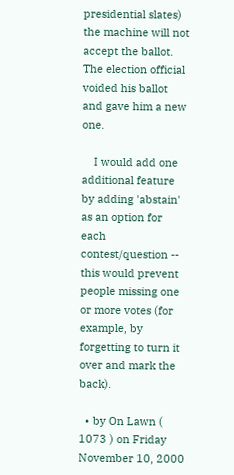presidential slates) the machine will not accept the ballot. The election official voided his ballot and gave him a new one.

    I would add one additional feature by adding 'abstain' as an option for each contest/question -- this would prevent people missing one or more votes (for example, by forgetting to turn it over and mark the back).

  • by On Lawn ( 1073 ) on Friday November 10, 2000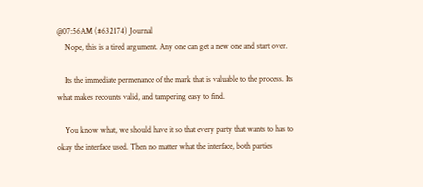@07:56AM (#632174) Journal
    Nope, this is a tired argument. Any one can get a new one and start over.

    Its the immediate permenance of the mark that is valuable to the process. Its what makes recounts valid, and tampering easy to find.

    You know what, we should have it so that every party that wants to has to okay the interface used. Then no matter what the interface, both parties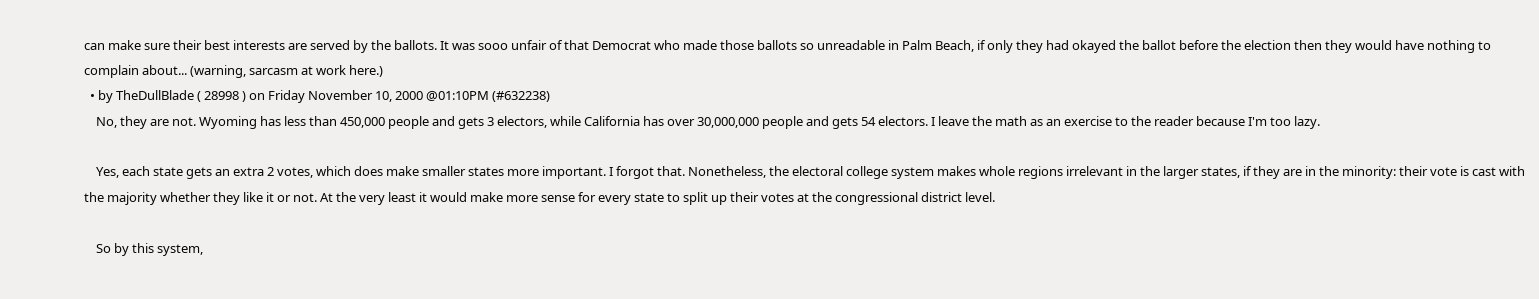can make sure their best interests are served by the ballots. It was sooo unfair of that Democrat who made those ballots so unreadable in Palm Beach, if only they had okayed the ballot before the election then they would have nothing to complain about... (warning, sarcasm at work here.)
  • by TheDullBlade ( 28998 ) on Friday November 10, 2000 @01:10PM (#632238)
    No, they are not. Wyoming has less than 450,000 people and gets 3 electors, while California has over 30,000,000 people and gets 54 electors. I leave the math as an exercise to the reader because I'm too lazy.

    Yes, each state gets an extra 2 votes, which does make smaller states more important. I forgot that. Nonetheless, the electoral college system makes whole regions irrelevant in the larger states, if they are in the minority: their vote is cast with the majority whether they like it or not. At the very least it would make more sense for every state to split up their votes at the congressional district level.

    So by this system,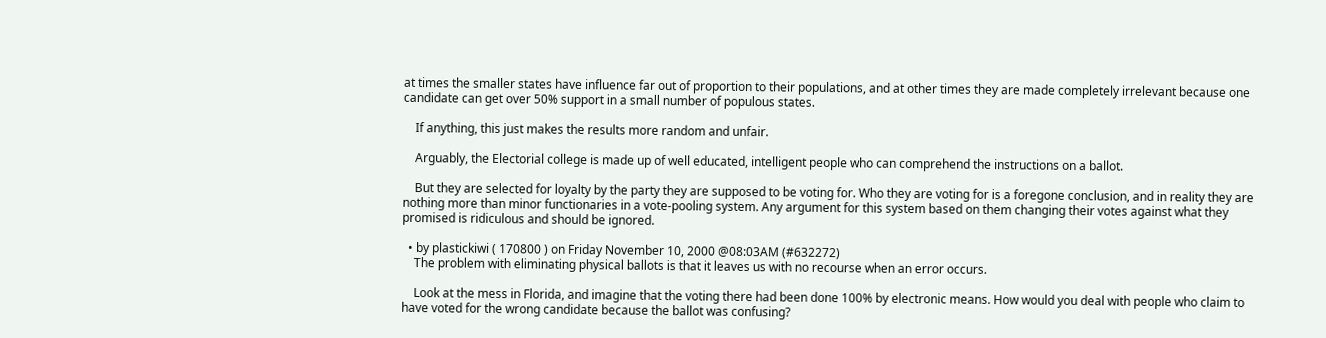at times the smaller states have influence far out of proportion to their populations, and at other times they are made completely irrelevant because one candidate can get over 50% support in a small number of populous states.

    If anything, this just makes the results more random and unfair.

    Arguably, the Electorial college is made up of well educated, intelligent people who can comprehend the instructions on a ballot.

    But they are selected for loyalty by the party they are supposed to be voting for. Who they are voting for is a foregone conclusion, and in reality they are nothing more than minor functionaries in a vote-pooling system. Any argument for this system based on them changing their votes against what they promised is ridiculous and should be ignored.

  • by plastickiwi ( 170800 ) on Friday November 10, 2000 @08:03AM (#632272)
    The problem with eliminating physical ballots is that it leaves us with no recourse when an error occurs.

    Look at the mess in Florida, and imagine that the voting there had been done 100% by electronic means. How would you deal with people who claim to have voted for the wrong candidate because the ballot was confusing?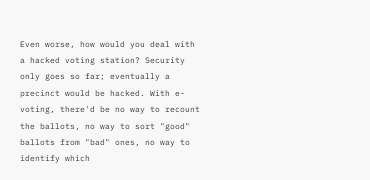Even worse, how would you deal with a hacked voting station? Security only goes so far; eventually a precinct would be hacked. With e-voting, there'd be no way to recount the ballots, no way to sort "good" ballots from "bad" ones, no way to identify which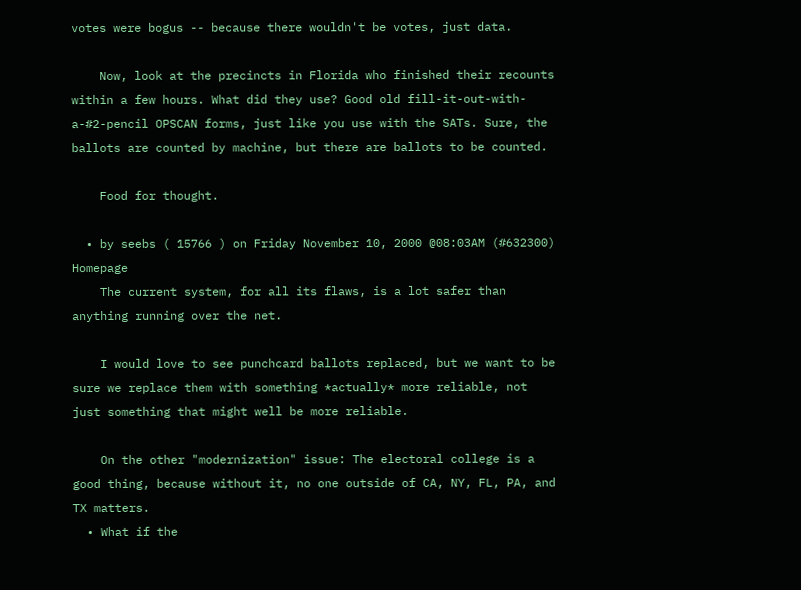votes were bogus -- because there wouldn't be votes, just data.

    Now, look at the precincts in Florida who finished their recounts within a few hours. What did they use? Good old fill-it-out-with-a-#2-pencil OPSCAN forms, just like you use with the SATs. Sure, the ballots are counted by machine, but there are ballots to be counted.

    Food for thought.

  • by seebs ( 15766 ) on Friday November 10, 2000 @08:03AM (#632300) Homepage
    The current system, for all its flaws, is a lot safer than anything running over the net.

    I would love to see punchcard ballots replaced, but we want to be sure we replace them with something *actually* more reliable, not just something that might well be more reliable.

    On the other "modernization" issue: The electoral college is a good thing, because without it, no one outside of CA, NY, FL, PA, and TX matters.
  • What if the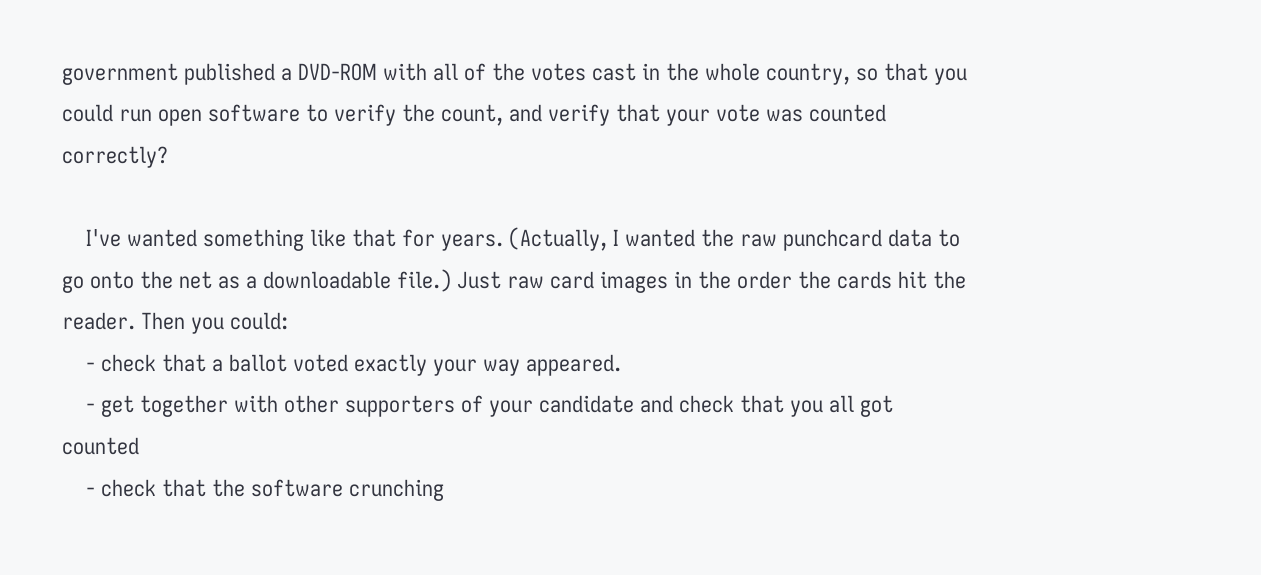government published a DVD-ROM with all of the votes cast in the whole country, so that you could run open software to verify the count, and verify that your vote was counted correctly?

    I've wanted something like that for years. (Actually, I wanted the raw punchcard data to go onto the net as a downloadable file.) Just raw card images in the order the cards hit the reader. Then you could:
    - check that a ballot voted exactly your way appeared.
    - get together with other supporters of your candidate and check that you all got counted
    - check that the software crunching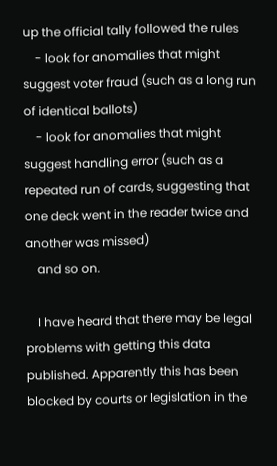up the official tally followed the rules
    - look for anomalies that might suggest voter fraud (such as a long run of identical ballots)
    - look for anomalies that might suggest handling error (such as a repeated run of cards, suggesting that one deck went in the reader twice and another was missed)
    and so on.

    I have heard that there may be legal problems with getting this data published. Apparently this has been blocked by courts or legislation in the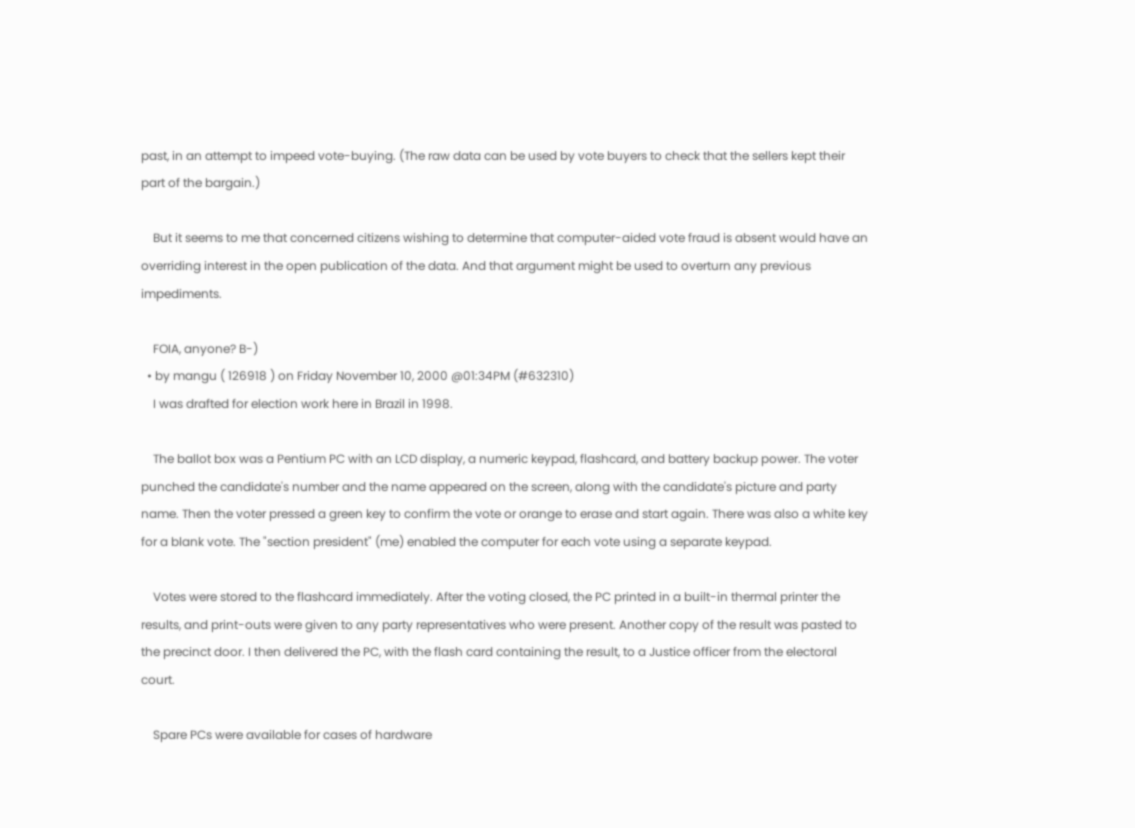past, in an attempt to impeed vote-buying. (The raw data can be used by vote buyers to check that the sellers kept their part of the bargain.)

    But it seems to me that concerned citizens wishing to determine that computer-aided vote fraud is absent would have an overriding interest in the open publication of the data. And that argument might be used to overturn any previous impediments.

    FOIA, anyone? B-)
  • by mangu ( 126918 ) on Friday November 10, 2000 @01:34PM (#632310)
    I was drafted for election work here in Brazil in 1998.

    The ballot box was a Pentium PC with an LCD display, a numeric keypad, flashcard, and battery backup power. The voter punched the candidate's number and the name appeared on the screen, along with the candidate's picture and party name. Then the voter pressed a green key to confirm the vote or orange to erase and start again. There was also a white key for a blank vote. The "section president" (me) enabled the computer for each vote using a separate keypad.

    Votes were stored to the flashcard immediately. After the voting closed, the PC printed in a built-in thermal printer the results, and print-outs were given to any party representatives who were present. Another copy of the result was pasted to the precinct door. I then delivered the PC, with the flash card containing the result, to a Justice officer from the electoral court.

    Spare PCs were available for cases of hardware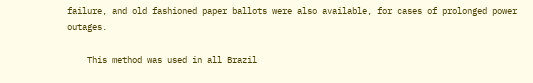failure, and old fashioned paper ballots were also available, for cases of prolonged power outages.

    This method was used in all Brazil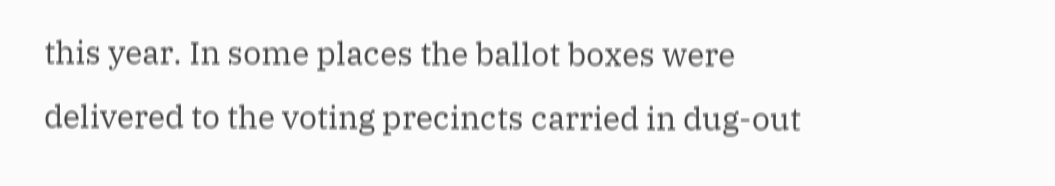this year. In some places the ballot boxes were delivered to the voting precincts carried in dug-out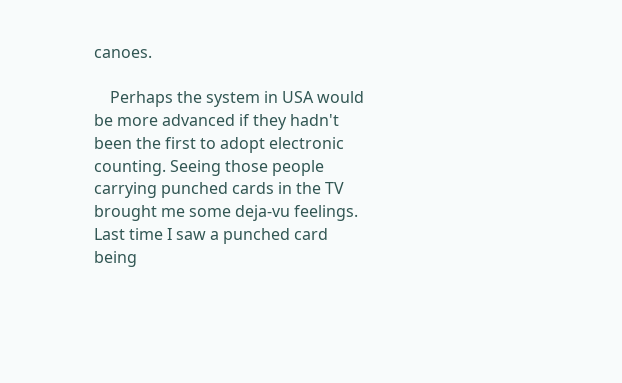canoes.

    Perhaps the system in USA would be more advanced if they hadn't been the first to adopt electronic counting. Seeing those people carrying punched cards in the TV brought me some deja-vu feelings. Last time I saw a punched card being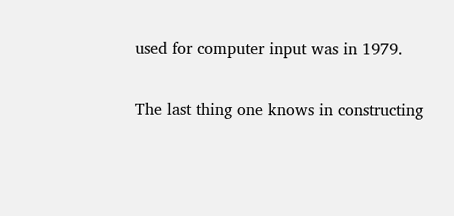used for computer input was in 1979.

The last thing one knows in constructing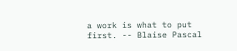a work is what to put first. -- Blaise Pascal